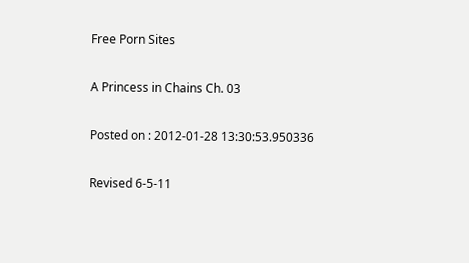Free Porn Sites

A Princess in Chains Ch. 03

Posted on : 2012-01-28 13:30:53.950336

Revised 6-5-11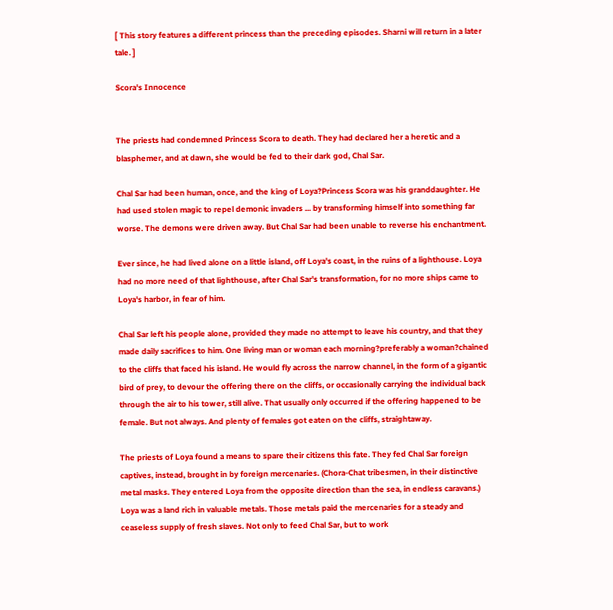[ This story features a different princess than the preceding episodes. Sharni will return in a later tale. ]

Scora's Innocence


The priests had condemned Princess Scora to death. They had declared her a heretic and a blasphemer, and at dawn, she would be fed to their dark god, Chal Sar.

Chal Sar had been human, once, and the king of Loya?Princess Scora was his granddaughter. He had used stolen magic to repel demonic invaders ... by transforming himself into something far worse. The demons were driven away. But Chal Sar had been unable to reverse his enchantment.

Ever since, he had lived alone on a little island, off Loya's coast, in the ruins of a lighthouse. Loya had no more need of that lighthouse, after Chal Sar's transformation, for no more ships came to Loya's harbor, in fear of him.

Chal Sar left his people alone, provided they made no attempt to leave his country, and that they made daily sacrifices to him. One living man or woman each morning?preferably a woman?chained to the cliffs that faced his island. He would fly across the narrow channel, in the form of a gigantic bird of prey, to devour the offering there on the cliffs, or occasionally carrying the individual back through the air to his tower, still alive. That usually only occurred if the offering happened to be female. But not always. And plenty of females got eaten on the cliffs, straightaway.

The priests of Loya found a means to spare their citizens this fate. They fed Chal Sar foreign captives, instead, brought in by foreign mercenaries. (Chora-Chat tribesmen, in their distinctive metal masks. They entered Loya from the opposite direction than the sea, in endless caravans.) Loya was a land rich in valuable metals. Those metals paid the mercenaries for a steady and ceaseless supply of fresh slaves. Not only to feed Chal Sar, but to work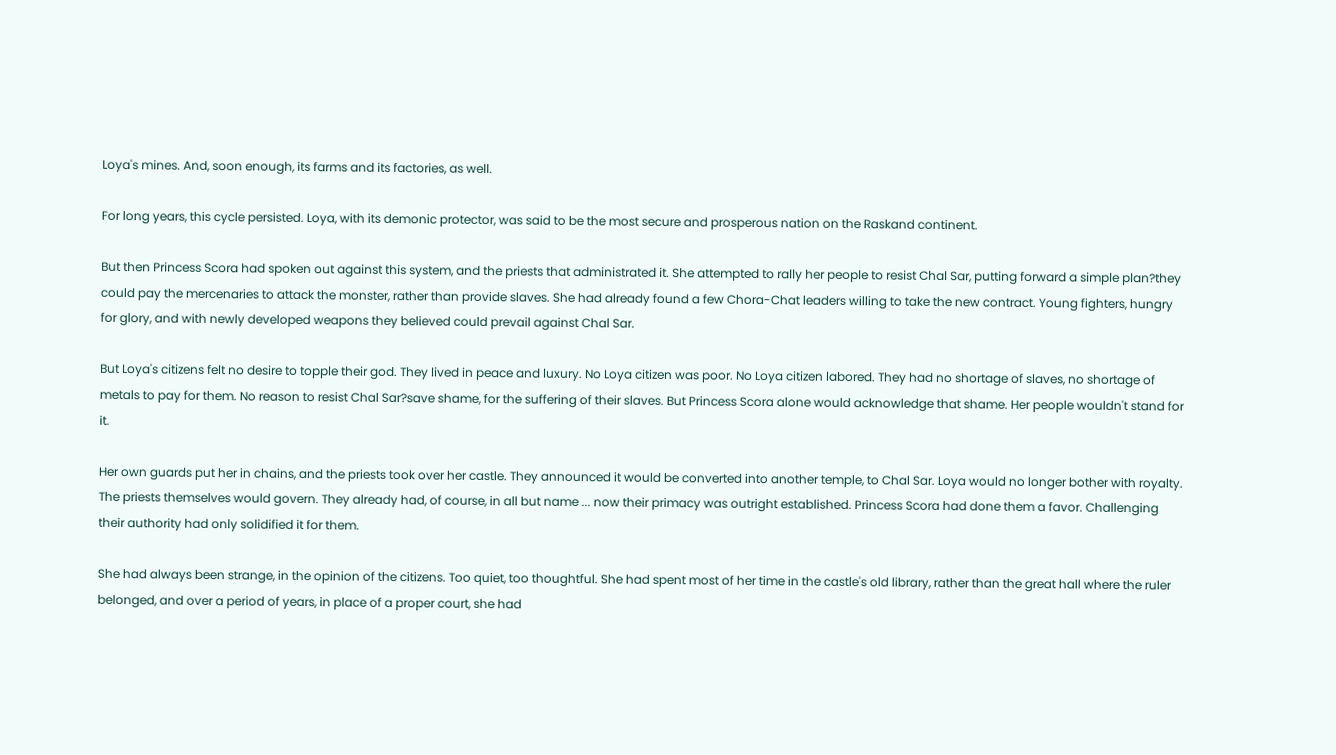Loya's mines. And, soon enough, its farms and its factories, as well.

For long years, this cycle persisted. Loya, with its demonic protector, was said to be the most secure and prosperous nation on the Raskand continent.

But then Princess Scora had spoken out against this system, and the priests that administrated it. She attempted to rally her people to resist Chal Sar, putting forward a simple plan?they could pay the mercenaries to attack the monster, rather than provide slaves. She had already found a few Chora-Chat leaders willing to take the new contract. Young fighters, hungry for glory, and with newly developed weapons they believed could prevail against Chal Sar.

But Loya's citizens felt no desire to topple their god. They lived in peace and luxury. No Loya citizen was poor. No Loya citizen labored. They had no shortage of slaves, no shortage of metals to pay for them. No reason to resist Chal Sar?save shame, for the suffering of their slaves. But Princess Scora alone would acknowledge that shame. Her people wouldn't stand for it.

Her own guards put her in chains, and the priests took over her castle. They announced it would be converted into another temple, to Chal Sar. Loya would no longer bother with royalty. The priests themselves would govern. They already had, of course, in all but name ... now their primacy was outright established. Princess Scora had done them a favor. Challenging their authority had only solidified it for them.

She had always been strange, in the opinion of the citizens. Too quiet, too thoughtful. She had spent most of her time in the castle's old library, rather than the great hall where the ruler belonged, and over a period of years, in place of a proper court, she had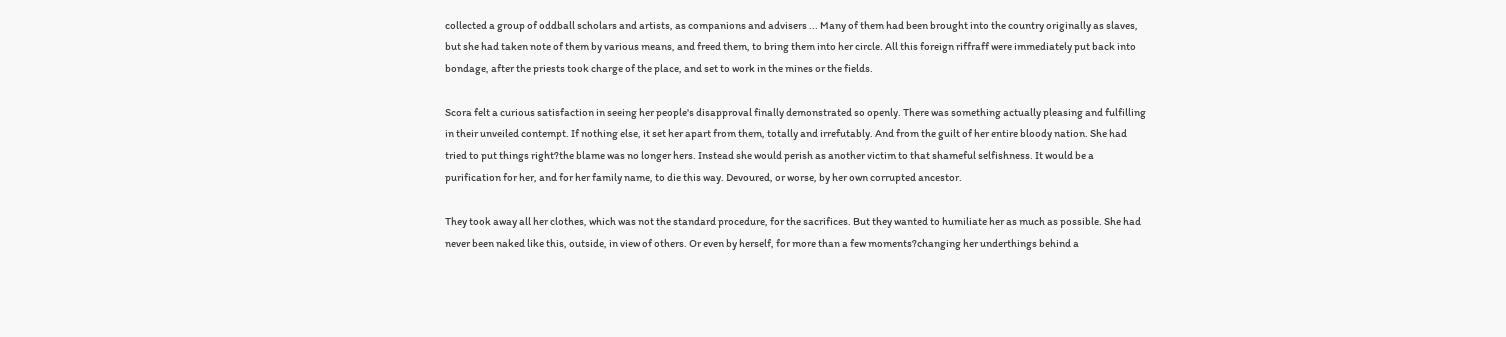collected a group of oddball scholars and artists, as companions and advisers ... Many of them had been brought into the country originally as slaves, but she had taken note of them by various means, and freed them, to bring them into her circle. All this foreign riffraff were immediately put back into bondage, after the priests took charge of the place, and set to work in the mines or the fields.

Scora felt a curious satisfaction in seeing her people's disapproval finally demonstrated so openly. There was something actually pleasing and fulfilling in their unveiled contempt. If nothing else, it set her apart from them, totally and irrefutably. And from the guilt of her entire bloody nation. She had tried to put things right?the blame was no longer hers. Instead she would perish as another victim to that shameful selfishness. It would be a purification for her, and for her family name, to die this way. Devoured, or worse, by her own corrupted ancestor.

They took away all her clothes, which was not the standard procedure, for the sacrifices. But they wanted to humiliate her as much as possible. She had never been naked like this, outside, in view of others. Or even by herself, for more than a few moments?changing her underthings behind a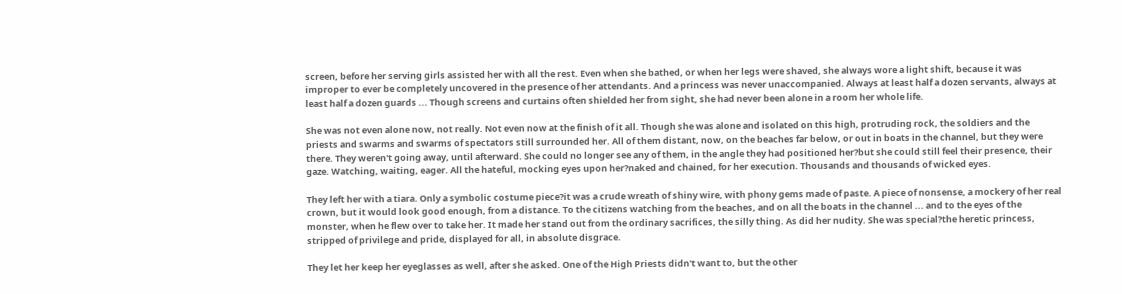screen, before her serving girls assisted her with all the rest. Even when she bathed, or when her legs were shaved, she always wore a light shift, because it was improper to ever be completely uncovered in the presence of her attendants. And a princess was never unaccompanied. Always at least half a dozen servants, always at least half a dozen guards ... Though screens and curtains often shielded her from sight, she had never been alone in a room her whole life.

She was not even alone now, not really. Not even now at the finish of it all. Though she was alone and isolated on this high, protruding rock, the soldiers and the priests and swarms and swarms of spectators still surrounded her. All of them distant, now, on the beaches far below, or out in boats in the channel, but they were there. They weren't going away, until afterward. She could no longer see any of them, in the angle they had positioned her?but she could still feel their presence, their gaze. Watching, waiting, eager. All the hateful, mocking eyes upon her?naked and chained, for her execution. Thousands and thousands of wicked eyes.

They left her with a tiara. Only a symbolic costume piece?it was a crude wreath of shiny wire, with phony gems made of paste. A piece of nonsense, a mockery of her real crown, but it would look good enough, from a distance. To the citizens watching from the beaches, and on all the boats in the channel ... and to the eyes of the monster, when he flew over to take her. It made her stand out from the ordinary sacrifices, the silly thing. As did her nudity. She was special?the heretic princess, stripped of privilege and pride, displayed for all, in absolute disgrace.

They let her keep her eyeglasses as well, after she asked. One of the High Priests didn't want to, but the other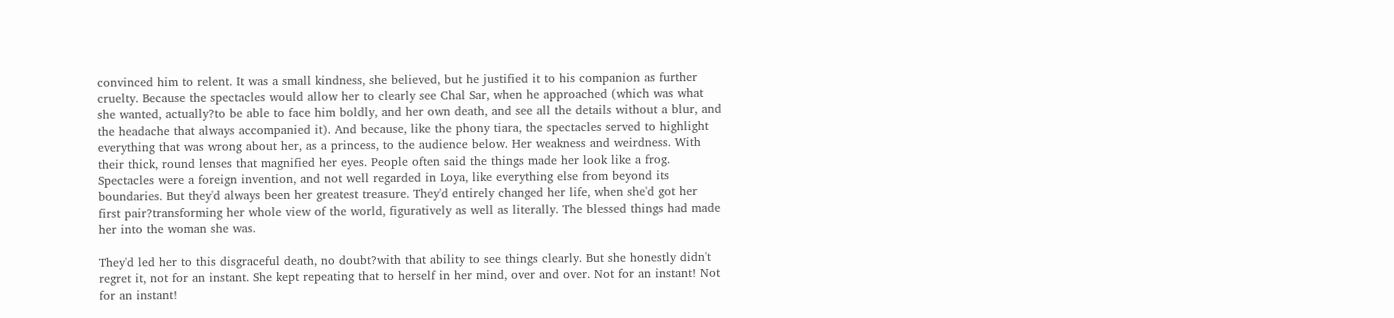convinced him to relent. It was a small kindness, she believed, but he justified it to his companion as further cruelty. Because the spectacles would allow her to clearly see Chal Sar, when he approached (which was what she wanted, actually?to be able to face him boldly, and her own death, and see all the details without a blur, and the headache that always accompanied it). And because, like the phony tiara, the spectacles served to highlight everything that was wrong about her, as a princess, to the audience below. Her weakness and weirdness. With their thick, round lenses that magnified her eyes. People often said the things made her look like a frog. Spectacles were a foreign invention, and not well regarded in Loya, like everything else from beyond its boundaries. But they'd always been her greatest treasure. They'd entirely changed her life, when she'd got her first pair?transforming her whole view of the world, figuratively as well as literally. The blessed things had made her into the woman she was.

They'd led her to this disgraceful death, no doubt?with that ability to see things clearly. But she honestly didn't regret it, not for an instant. She kept repeating that to herself in her mind, over and over. Not for an instant! Not for an instant!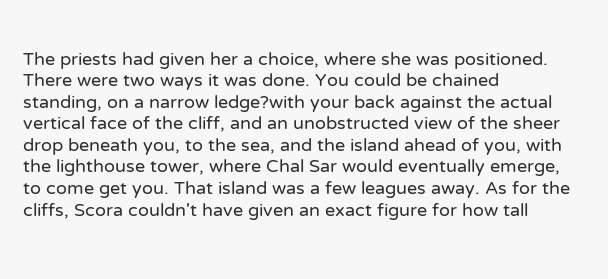The priests had given her a choice, where she was positioned. There were two ways it was done. You could be chained standing, on a narrow ledge?with your back against the actual vertical face of the cliff, and an unobstructed view of the sheer drop beneath you, to the sea, and the island ahead of you, with the lighthouse tower, where Chal Sar would eventually emerge, to come get you. That island was a few leagues away. As for the cliffs, Scora couldn't have given an exact figure for how tall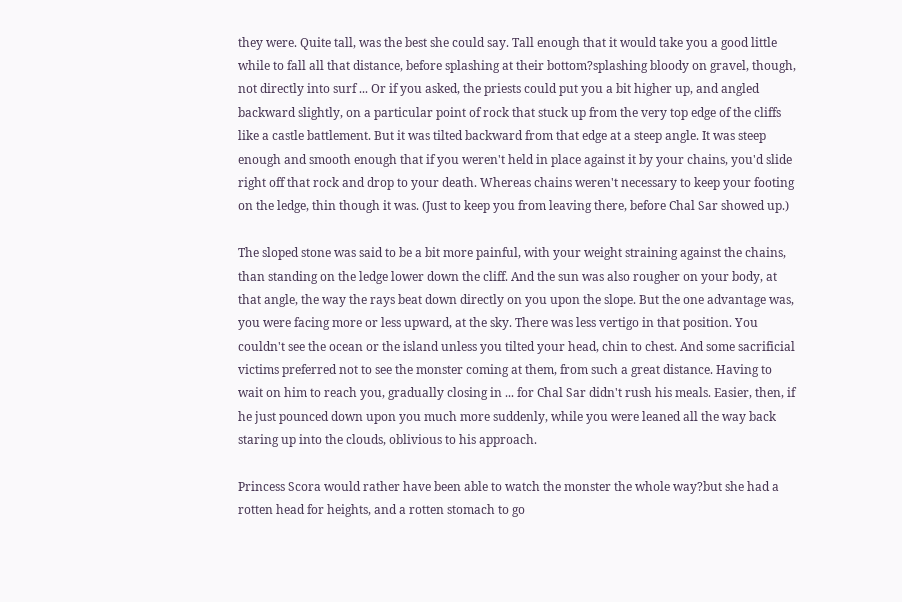they were. Quite tall, was the best she could say. Tall enough that it would take you a good little while to fall all that distance, before splashing at their bottom?splashing bloody on gravel, though, not directly into surf ... Or if you asked, the priests could put you a bit higher up, and angled backward slightly, on a particular point of rock that stuck up from the very top edge of the cliffs like a castle battlement. But it was tilted backward from that edge at a steep angle. It was steep enough and smooth enough that if you weren't held in place against it by your chains, you'd slide right off that rock and drop to your death. Whereas chains weren't necessary to keep your footing on the ledge, thin though it was. (Just to keep you from leaving there, before Chal Sar showed up.)

The sloped stone was said to be a bit more painful, with your weight straining against the chains, than standing on the ledge lower down the cliff. And the sun was also rougher on your body, at that angle, the way the rays beat down directly on you upon the slope. But the one advantage was, you were facing more or less upward, at the sky. There was less vertigo in that position. You couldn't see the ocean or the island unless you tilted your head, chin to chest. And some sacrificial victims preferred not to see the monster coming at them, from such a great distance. Having to wait on him to reach you, gradually closing in ... for Chal Sar didn't rush his meals. Easier, then, if he just pounced down upon you much more suddenly, while you were leaned all the way back staring up into the clouds, oblivious to his approach.

Princess Scora would rather have been able to watch the monster the whole way?but she had a rotten head for heights, and a rotten stomach to go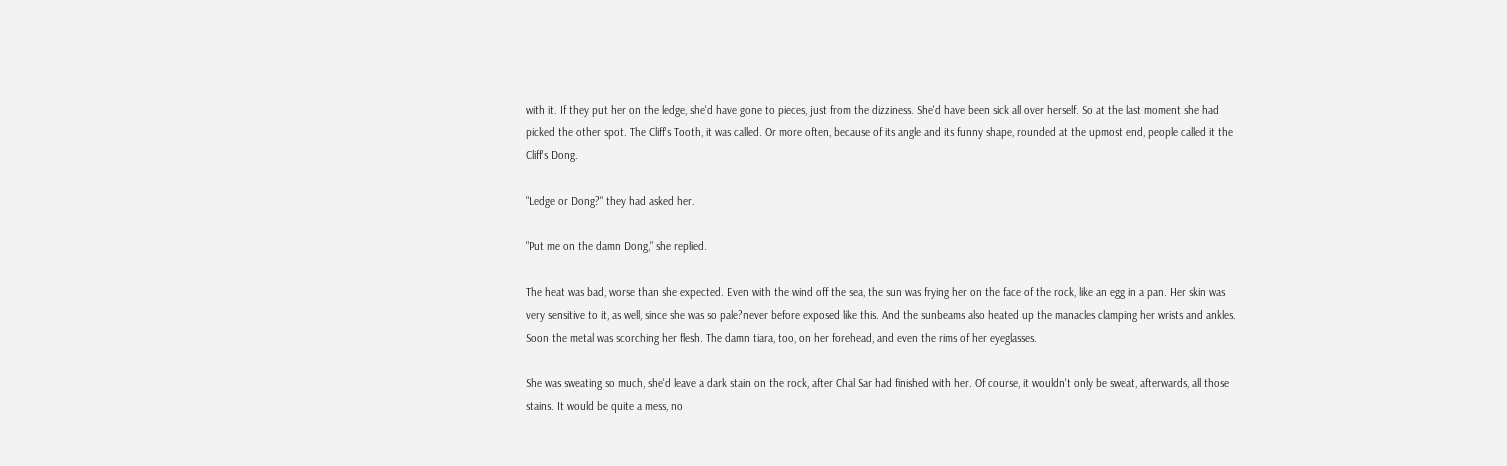with it. If they put her on the ledge, she'd have gone to pieces, just from the dizziness. She'd have been sick all over herself. So at the last moment she had picked the other spot. The Cliff's Tooth, it was called. Or more often, because of its angle and its funny shape, rounded at the upmost end, people called it the Cliff's Dong.

"Ledge or Dong?" they had asked her.

"Put me on the damn Dong," she replied.

The heat was bad, worse than she expected. Even with the wind off the sea, the sun was frying her on the face of the rock, like an egg in a pan. Her skin was very sensitive to it, as well, since she was so pale?never before exposed like this. And the sunbeams also heated up the manacles clamping her wrists and ankles. Soon the metal was scorching her flesh. The damn tiara, too, on her forehead, and even the rims of her eyeglasses.

She was sweating so much, she'd leave a dark stain on the rock, after Chal Sar had finished with her. Of course, it wouldn't only be sweat, afterwards, all those stains. It would be quite a mess, no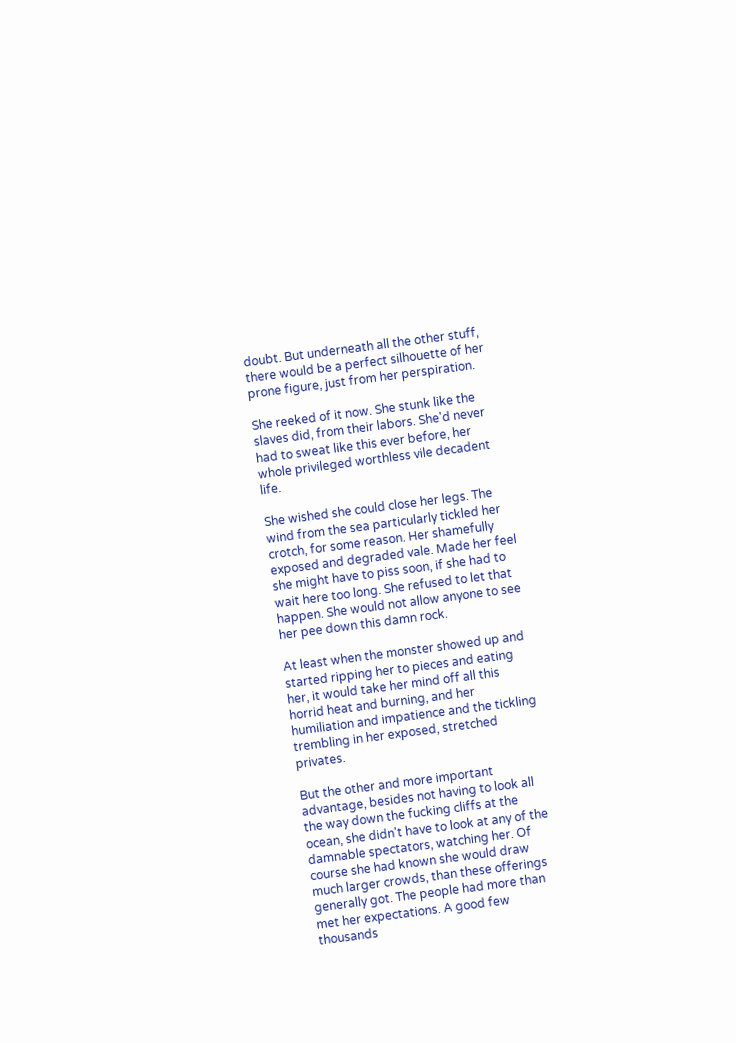doubt. But underneath all the other stuff, there would be a perfect silhouette of her prone figure, just from her perspiration.

She reeked of it now. She stunk like the slaves did, from their labors. She'd never had to sweat like this ever before, her whole privileged worthless vile decadent life.

She wished she could close her legs. The wind from the sea particularly tickled her crotch, for some reason. Her shamefully exposed and degraded vale. Made her feel she might have to piss soon, if she had to wait here too long. She refused to let that happen. She would not allow anyone to see her pee down this damn rock.

At least when the monster showed up and started ripping her to pieces and eating her, it would take her mind off all this horrid heat and burning, and her humiliation and impatience and the tickling trembling in her exposed, stretched privates.

But the other and more important advantage, besides not having to look all the way down the fucking cliffs at the ocean, she didn't have to look at any of the damnable spectators, watching her. Of course she had known she would draw much larger crowds, than these offerings generally got. The people had more than met her expectations. A good few thousands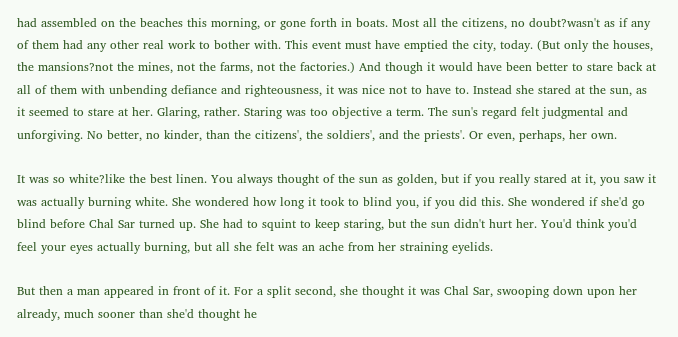had assembled on the beaches this morning, or gone forth in boats. Most all the citizens, no doubt?wasn't as if any of them had any other real work to bother with. This event must have emptied the city, today. (But only the houses, the mansions?not the mines, not the farms, not the factories.) And though it would have been better to stare back at all of them with unbending defiance and righteousness, it was nice not to have to. Instead she stared at the sun, as it seemed to stare at her. Glaring, rather. Staring was too objective a term. The sun's regard felt judgmental and unforgiving. No better, no kinder, than the citizens', the soldiers', and the priests'. Or even, perhaps, her own.

It was so white?like the best linen. You always thought of the sun as golden, but if you really stared at it, you saw it was actually burning white. She wondered how long it took to blind you, if you did this. She wondered if she'd go blind before Chal Sar turned up. She had to squint to keep staring, but the sun didn't hurt her. You'd think you'd feel your eyes actually burning, but all she felt was an ache from her straining eyelids.

But then a man appeared in front of it. For a split second, she thought it was Chal Sar, swooping down upon her already, much sooner than she'd thought he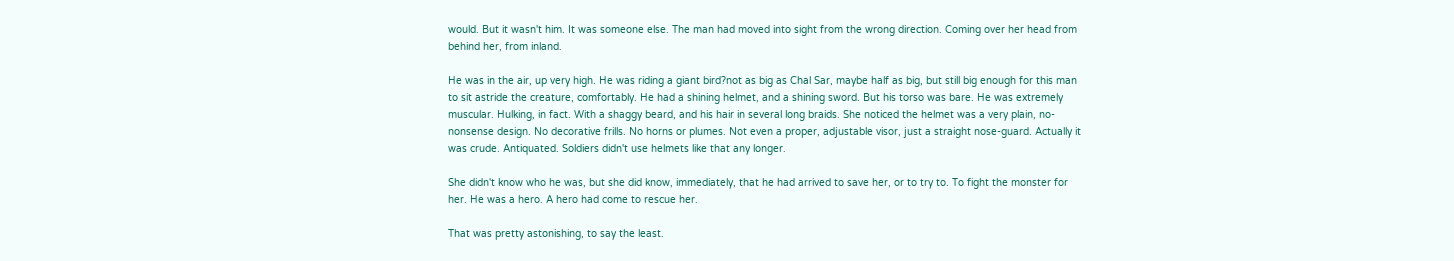would. But it wasn't him. It was someone else. The man had moved into sight from the wrong direction. Coming over her head from behind her, from inland.

He was in the air, up very high. He was riding a giant bird?not as big as Chal Sar, maybe half as big, but still big enough for this man to sit astride the creature, comfortably. He had a shining helmet, and a shining sword. But his torso was bare. He was extremely muscular. Hulking, in fact. With a shaggy beard, and his hair in several long braids. She noticed the helmet was a very plain, no-nonsense design. No decorative frills. No horns or plumes. Not even a proper, adjustable visor, just a straight nose-guard. Actually it was crude. Antiquated. Soldiers didn't use helmets like that any longer.

She didn't know who he was, but she did know, immediately, that he had arrived to save her, or to try to. To fight the monster for her. He was a hero. A hero had come to rescue her.

That was pretty astonishing, to say the least.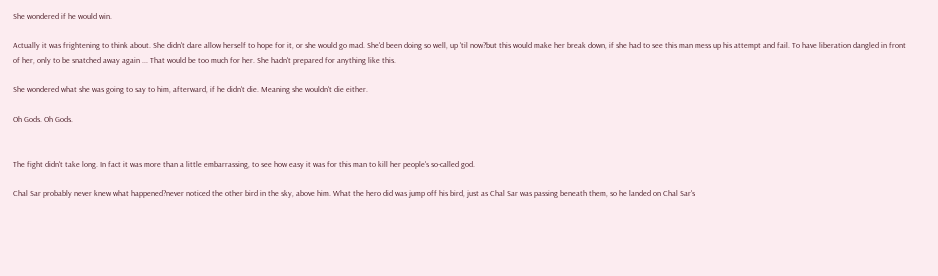She wondered if he would win.

Actually it was frightening to think about. She didn't dare allow herself to hope for it, or she would go mad. She'd been doing so well, up 'til now?but this would make her break down, if she had to see this man mess up his attempt and fail. To have liberation dangled in front of her, only to be snatched away again ... That would be too much for her. She hadn't prepared for anything like this.

She wondered what she was going to say to him, afterward, if he didn't die. Meaning she wouldn't die either.

Oh Gods. Oh Gods.


The fight didn't take long. In fact it was more than a little embarrassing, to see how easy it was for this man to kill her people's so-called god.

Chal Sar probably never knew what happened?never noticed the other bird in the sky, above him. What the hero did was jump off his bird, just as Chal Sar was passing beneath them, so he landed on Chal Sar's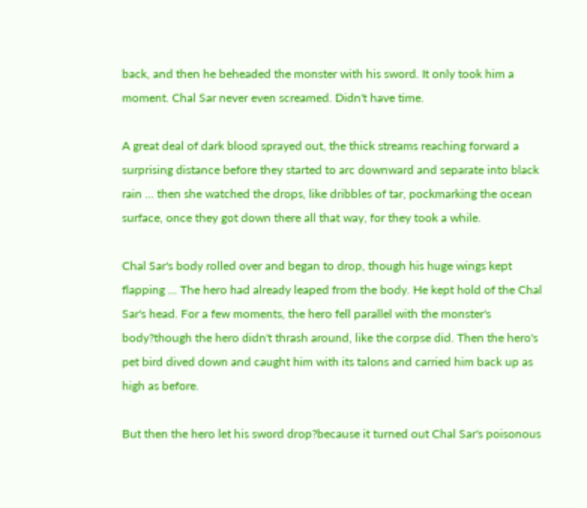back, and then he beheaded the monster with his sword. It only took him a moment. Chal Sar never even screamed. Didn't have time.

A great deal of dark blood sprayed out, the thick streams reaching forward a surprising distance before they started to arc downward and separate into black rain ... then she watched the drops, like dribbles of tar, pockmarking the ocean surface, once they got down there all that way, for they took a while.

Chal Sar's body rolled over and began to drop, though his huge wings kept flapping ... The hero had already leaped from the body. He kept hold of the Chal Sar's head. For a few moments, the hero fell parallel with the monster's body?though the hero didn't thrash around, like the corpse did. Then the hero's pet bird dived down and caught him with its talons and carried him back up as high as before.

But then the hero let his sword drop?because it turned out Chal Sar's poisonous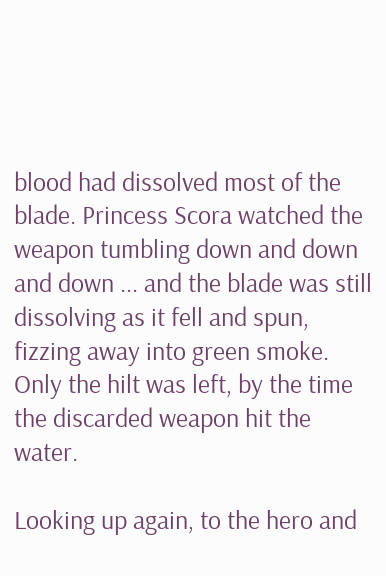blood had dissolved most of the blade. Princess Scora watched the weapon tumbling down and down and down ... and the blade was still dissolving as it fell and spun, fizzing away into green smoke. Only the hilt was left, by the time the discarded weapon hit the water.

Looking up again, to the hero and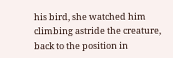his bird, she watched him climbing astride the creature, back to the position in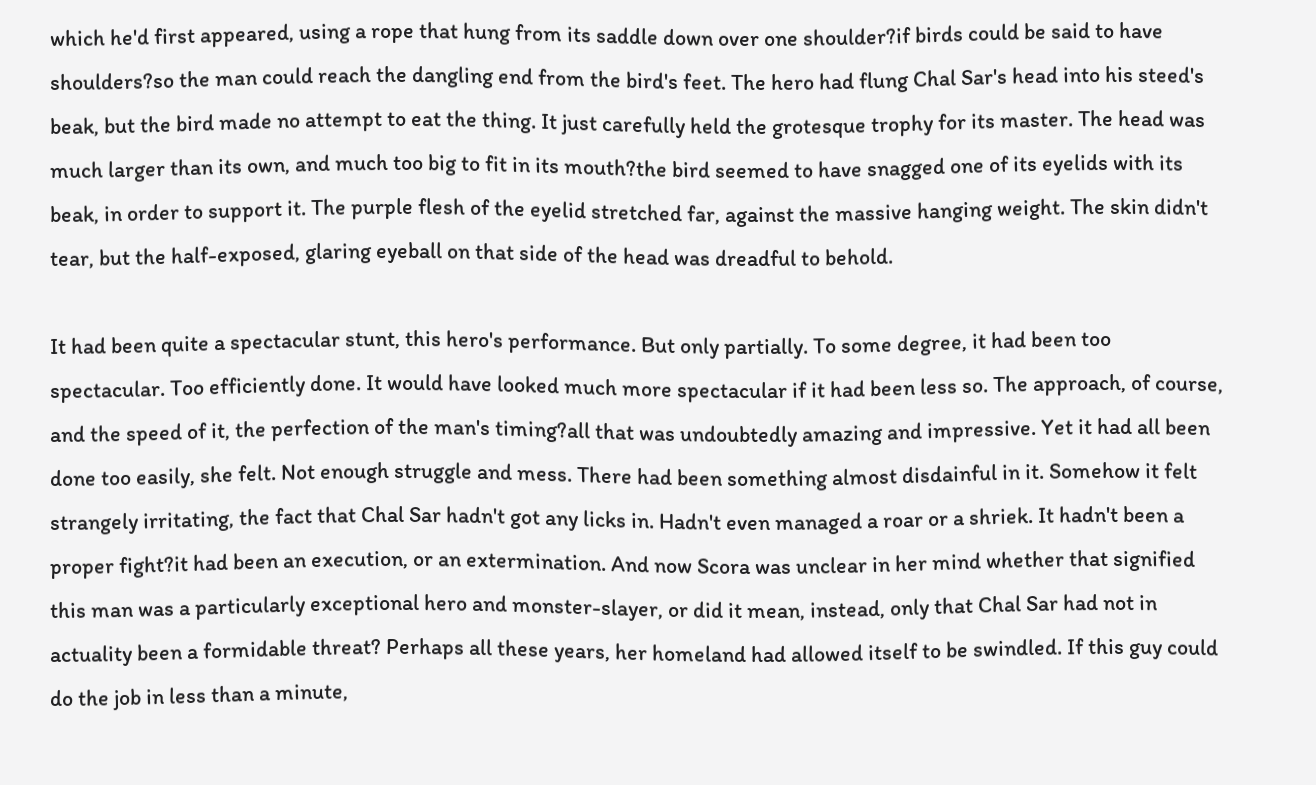which he'd first appeared, using a rope that hung from its saddle down over one shoulder?if birds could be said to have shoulders?so the man could reach the dangling end from the bird's feet. The hero had flung Chal Sar's head into his steed's beak, but the bird made no attempt to eat the thing. It just carefully held the grotesque trophy for its master. The head was much larger than its own, and much too big to fit in its mouth?the bird seemed to have snagged one of its eyelids with its beak, in order to support it. The purple flesh of the eyelid stretched far, against the massive hanging weight. The skin didn't tear, but the half-exposed, glaring eyeball on that side of the head was dreadful to behold.

It had been quite a spectacular stunt, this hero's performance. But only partially. To some degree, it had been too spectacular. Too efficiently done. It would have looked much more spectacular if it had been less so. The approach, of course, and the speed of it, the perfection of the man's timing?all that was undoubtedly amazing and impressive. Yet it had all been done too easily, she felt. Not enough struggle and mess. There had been something almost disdainful in it. Somehow it felt strangely irritating, the fact that Chal Sar hadn't got any licks in. Hadn't even managed a roar or a shriek. It hadn't been a proper fight?it had been an execution, or an extermination. And now Scora was unclear in her mind whether that signified this man was a particularly exceptional hero and monster-slayer, or did it mean, instead, only that Chal Sar had not in actuality been a formidable threat? Perhaps all these years, her homeland had allowed itself to be swindled. If this guy could do the job in less than a minute,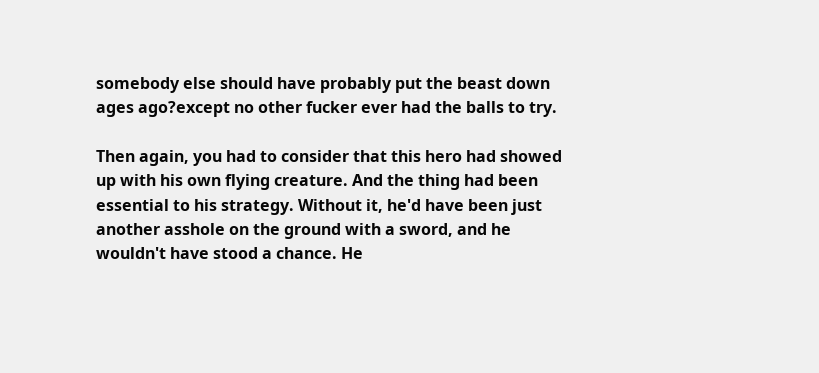somebody else should have probably put the beast down ages ago?except no other fucker ever had the balls to try.

Then again, you had to consider that this hero had showed up with his own flying creature. And the thing had been essential to his strategy. Without it, he'd have been just another asshole on the ground with a sword, and he wouldn't have stood a chance. He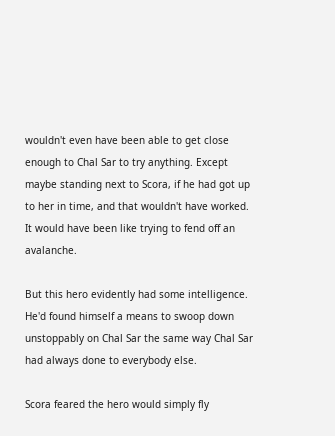wouldn't even have been able to get close enough to Chal Sar to try anything. Except maybe standing next to Scora, if he had got up to her in time, and that wouldn't have worked. It would have been like trying to fend off an avalanche.

But this hero evidently had some intelligence. He'd found himself a means to swoop down unstoppably on Chal Sar the same way Chal Sar had always done to everybody else.

Scora feared the hero would simply fly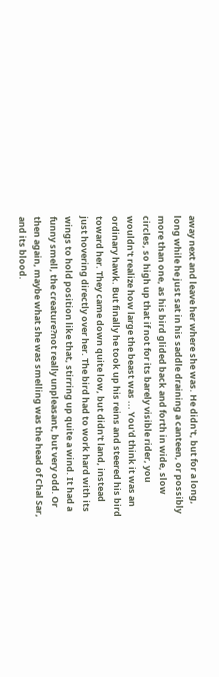away next and leave her where she was. He didn't, but for a long, long while he just sat in his saddle draining a canteen, or possibly more than one, as his bird glided back and forth in wide, slow circles, so high up that if not for its barely visible rider, you wouldn't realize how large the beast was ... You'd think it was an ordinary hawk. But finally he took up his reins and steered his bird toward her. They came down quite low, but didn't land, instead just hovering directly over her. The bird had to work hard with its wings to hold position like that, stirring up quite a wind. It had a funny smell, the creature?not really unpleasant, but very odd. Or then again, maybe what she was smelling was the head of Chal Sar, and its blood.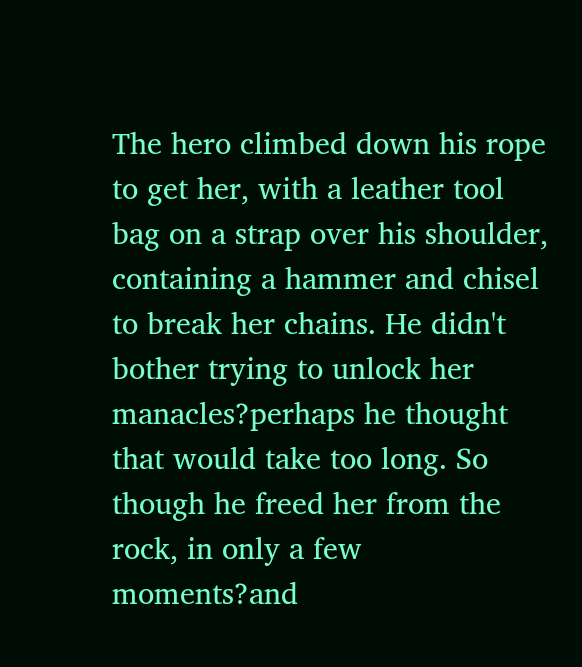The hero climbed down his rope to get her, with a leather tool bag on a strap over his shoulder, containing a hammer and chisel to break her chains. He didn't bother trying to unlock her manacles?perhaps he thought that would take too long. So though he freed her from the rock, in only a few moments?and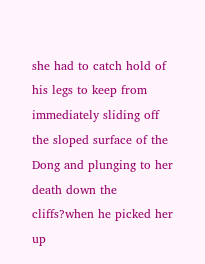she had to catch hold of his legs to keep from immediately sliding off the sloped surface of the Dong and plunging to her death down the cliffs?when he picked her up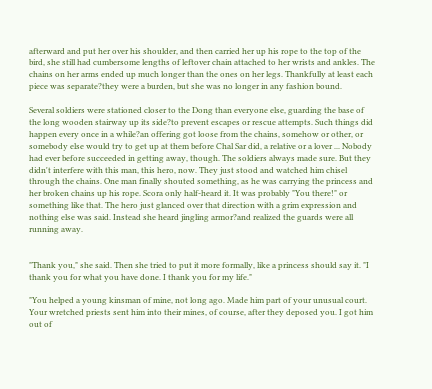afterward and put her over his shoulder, and then carried her up his rope to the top of the bird, she still had cumbersome lengths of leftover chain attached to her wrists and ankles. The chains on her arms ended up much longer than the ones on her legs. Thankfully at least each piece was separate?they were a burden, but she was no longer in any fashion bound.

Several soldiers were stationed closer to the Dong than everyone else, guarding the base of the long wooden stairway up its side?to prevent escapes or rescue attempts. Such things did happen every once in a while?an offering got loose from the chains, somehow or other, or somebody else would try to get up at them before Chal Sar did, a relative or a lover ... Nobody had ever before succeeded in getting away, though. The soldiers always made sure. But they didn't interfere with this man, this hero, now. They just stood and watched him chisel through the chains. One man finally shouted something, as he was carrying the princess and her broken chains up his rope. Scora only half-heard it. It was probably "You there!" or something like that. The hero just glanced over that direction with a grim expression and nothing else was said. Instead she heard jingling armor?and realized the guards were all running away.


"Thank you," she said. Then she tried to put it more formally, like a princess should say it. "I thank you for what you have done. I thank you for my life."

"You helped a young kinsman of mine, not long ago. Made him part of your unusual court. Your wretched priests sent him into their mines, of course, after they deposed you. I got him out of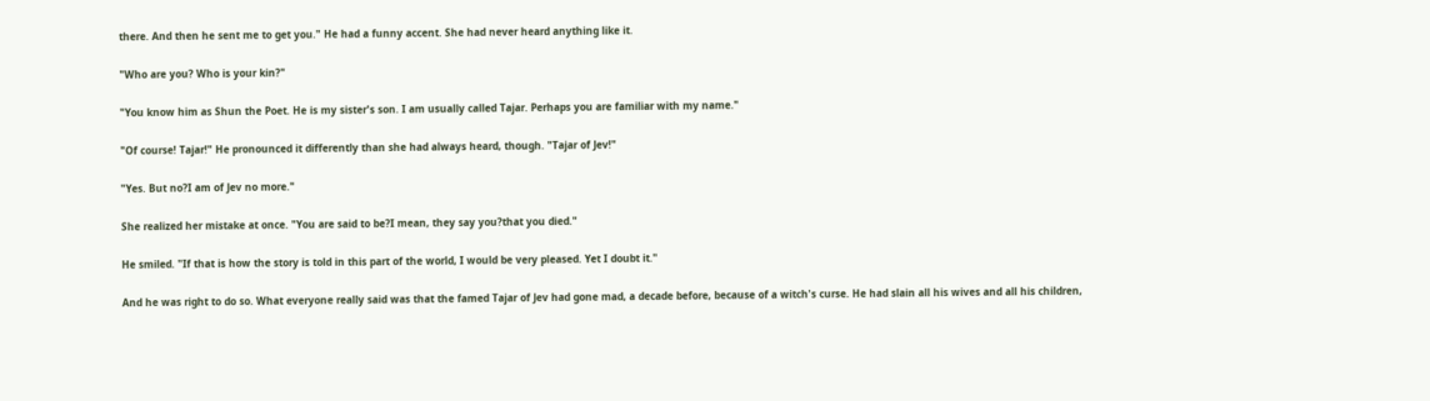there. And then he sent me to get you." He had a funny accent. She had never heard anything like it.

"Who are you? Who is your kin?"

"You know him as Shun the Poet. He is my sister's son. I am usually called Tajar. Perhaps you are familiar with my name."

"Of course! Tajar!" He pronounced it differently than she had always heard, though. "Tajar of Jev!"

"Yes. But no?I am of Jev no more."

She realized her mistake at once. "You are said to be?I mean, they say you?that you died."

He smiled. "If that is how the story is told in this part of the world, I would be very pleased. Yet I doubt it."

And he was right to do so. What everyone really said was that the famed Tajar of Jev had gone mad, a decade before, because of a witch's curse. He had slain all his wives and all his children,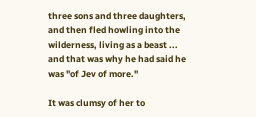three sons and three daughters, and then fled howling into the wilderness, living as a beast ... and that was why he had said he was "of Jev of more."

It was clumsy of her to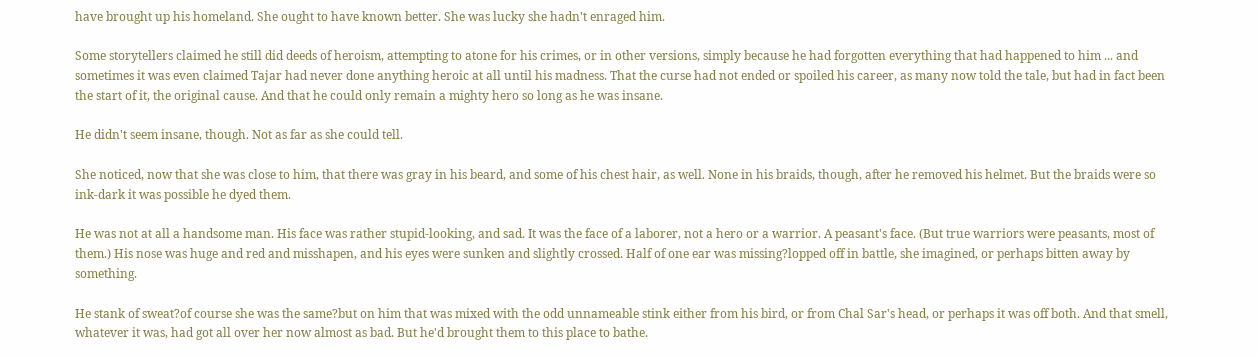have brought up his homeland. She ought to have known better. She was lucky she hadn't enraged him.

Some storytellers claimed he still did deeds of heroism, attempting to atone for his crimes, or in other versions, simply because he had forgotten everything that had happened to him ... and sometimes it was even claimed Tajar had never done anything heroic at all until his madness. That the curse had not ended or spoiled his career, as many now told the tale, but had in fact been the start of it, the original cause. And that he could only remain a mighty hero so long as he was insane.

He didn't seem insane, though. Not as far as she could tell.

She noticed, now that she was close to him, that there was gray in his beard, and some of his chest hair, as well. None in his braids, though, after he removed his helmet. But the braids were so ink-dark it was possible he dyed them.

He was not at all a handsome man. His face was rather stupid-looking, and sad. It was the face of a laborer, not a hero or a warrior. A peasant's face. (But true warriors were peasants, most of them.) His nose was huge and red and misshapen, and his eyes were sunken and slightly crossed. Half of one ear was missing?lopped off in battle, she imagined, or perhaps bitten away by something.

He stank of sweat?of course she was the same?but on him that was mixed with the odd unnameable stink either from his bird, or from Chal Sar's head, or perhaps it was off both. And that smell, whatever it was, had got all over her now almost as bad. But he'd brought them to this place to bathe.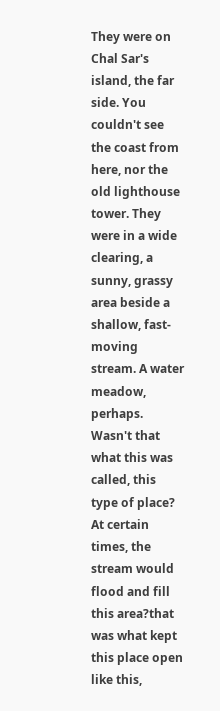They were on Chal Sar's island, the far side. You couldn't see the coast from here, nor the old lighthouse tower. They were in a wide clearing, a sunny, grassy area beside a shallow, fast-moving stream. A water meadow, perhaps. Wasn't that what this was called, this type of place? At certain times, the stream would flood and fill this area?that was what kept this place open like this,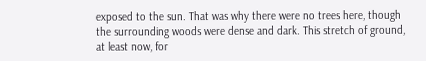exposed to the sun. That was why there were no trees here, though the surrounding woods were dense and dark. This stretch of ground, at least now, for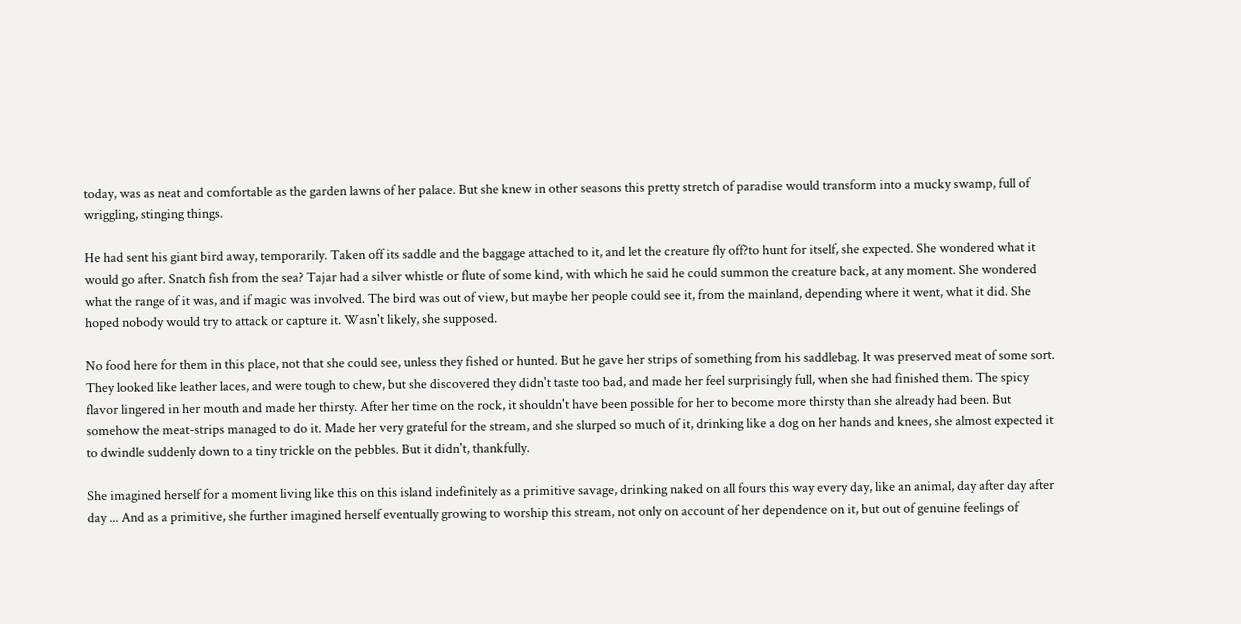today, was as neat and comfortable as the garden lawns of her palace. But she knew in other seasons this pretty stretch of paradise would transform into a mucky swamp, full of wriggling, stinging things.

He had sent his giant bird away, temporarily. Taken off its saddle and the baggage attached to it, and let the creature fly off?to hunt for itself, she expected. She wondered what it would go after. Snatch fish from the sea? Tajar had a silver whistle or flute of some kind, with which he said he could summon the creature back, at any moment. She wondered what the range of it was, and if magic was involved. The bird was out of view, but maybe her people could see it, from the mainland, depending where it went, what it did. She hoped nobody would try to attack or capture it. Wasn't likely, she supposed.

No food here for them in this place, not that she could see, unless they fished or hunted. But he gave her strips of something from his saddlebag. It was preserved meat of some sort. They looked like leather laces, and were tough to chew, but she discovered they didn't taste too bad, and made her feel surprisingly full, when she had finished them. The spicy flavor lingered in her mouth and made her thirsty. After her time on the rock, it shouldn't have been possible for her to become more thirsty than she already had been. But somehow the meat-strips managed to do it. Made her very grateful for the stream, and she slurped so much of it, drinking like a dog on her hands and knees, she almost expected it to dwindle suddenly down to a tiny trickle on the pebbles. But it didn't, thankfully.

She imagined herself for a moment living like this on this island indefinitely as a primitive savage, drinking naked on all fours this way every day, like an animal, day after day after day ... And as a primitive, she further imagined herself eventually growing to worship this stream, not only on account of her dependence on it, but out of genuine feelings of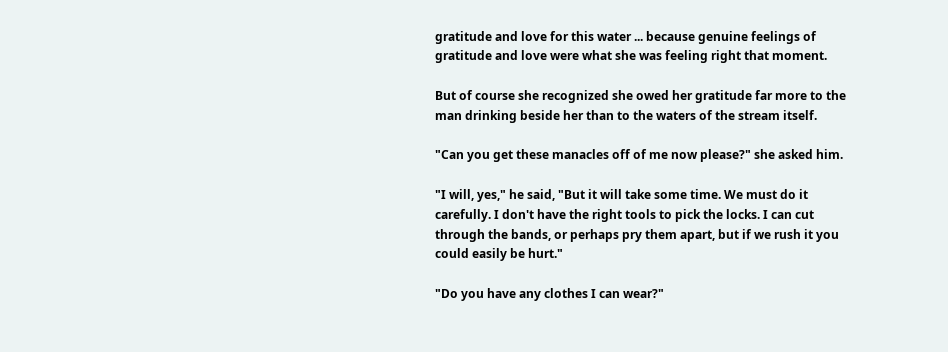gratitude and love for this water ... because genuine feelings of gratitude and love were what she was feeling right that moment.

But of course she recognized she owed her gratitude far more to the man drinking beside her than to the waters of the stream itself.

"Can you get these manacles off of me now please?" she asked him.

"I will, yes," he said, "But it will take some time. We must do it carefully. I don't have the right tools to pick the locks. I can cut through the bands, or perhaps pry them apart, but if we rush it you could easily be hurt."

"Do you have any clothes I can wear?"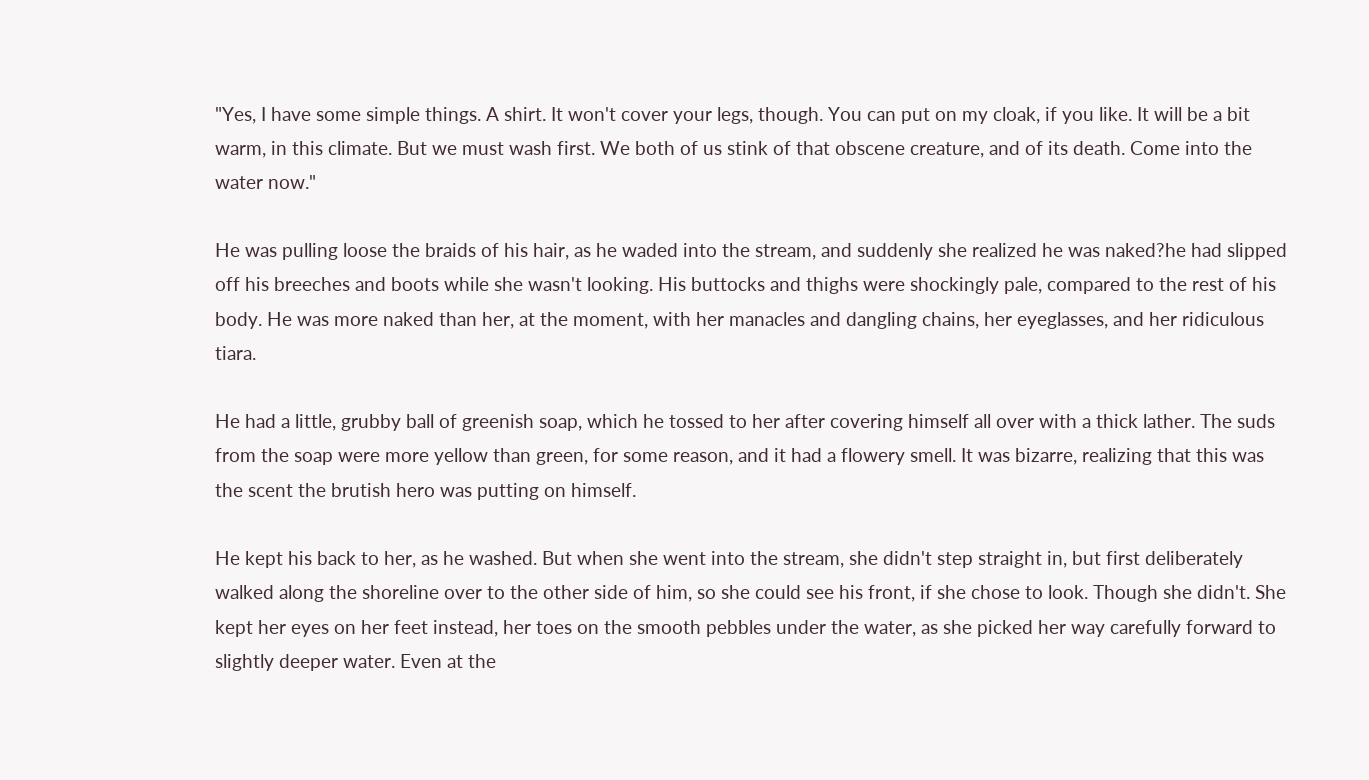"Yes, I have some simple things. A shirt. It won't cover your legs, though. You can put on my cloak, if you like. It will be a bit warm, in this climate. But we must wash first. We both of us stink of that obscene creature, and of its death. Come into the water now."

He was pulling loose the braids of his hair, as he waded into the stream, and suddenly she realized he was naked?he had slipped off his breeches and boots while she wasn't looking. His buttocks and thighs were shockingly pale, compared to the rest of his body. He was more naked than her, at the moment, with her manacles and dangling chains, her eyeglasses, and her ridiculous tiara.

He had a little, grubby ball of greenish soap, which he tossed to her after covering himself all over with a thick lather. The suds from the soap were more yellow than green, for some reason, and it had a flowery smell. It was bizarre, realizing that this was the scent the brutish hero was putting on himself.

He kept his back to her, as he washed. But when she went into the stream, she didn't step straight in, but first deliberately walked along the shoreline over to the other side of him, so she could see his front, if she chose to look. Though she didn't. She kept her eyes on her feet instead, her toes on the smooth pebbles under the water, as she picked her way carefully forward to slightly deeper water. Even at the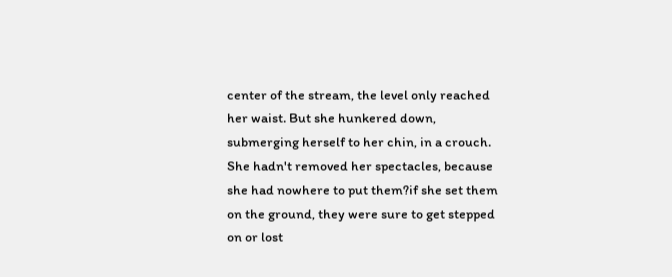center of the stream, the level only reached her waist. But she hunkered down, submerging herself to her chin, in a crouch. She hadn't removed her spectacles, because she had nowhere to put them?if she set them on the ground, they were sure to get stepped on or lost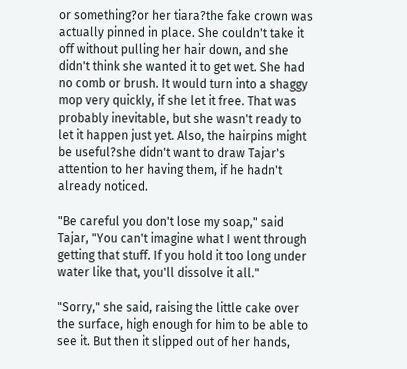or something?or her tiara?the fake crown was actually pinned in place. She couldn't take it off without pulling her hair down, and she didn't think she wanted it to get wet. She had no comb or brush. It would turn into a shaggy mop very quickly, if she let it free. That was probably inevitable, but she wasn't ready to let it happen just yet. Also, the hairpins might be useful?she didn't want to draw Tajar's attention to her having them, if he hadn't already noticed.

"Be careful you don't lose my soap," said Tajar, "You can't imagine what I went through getting that stuff. If you hold it too long under water like that, you'll dissolve it all."

"Sorry," she said, raising the little cake over the surface, high enough for him to be able to see it. But then it slipped out of her hands,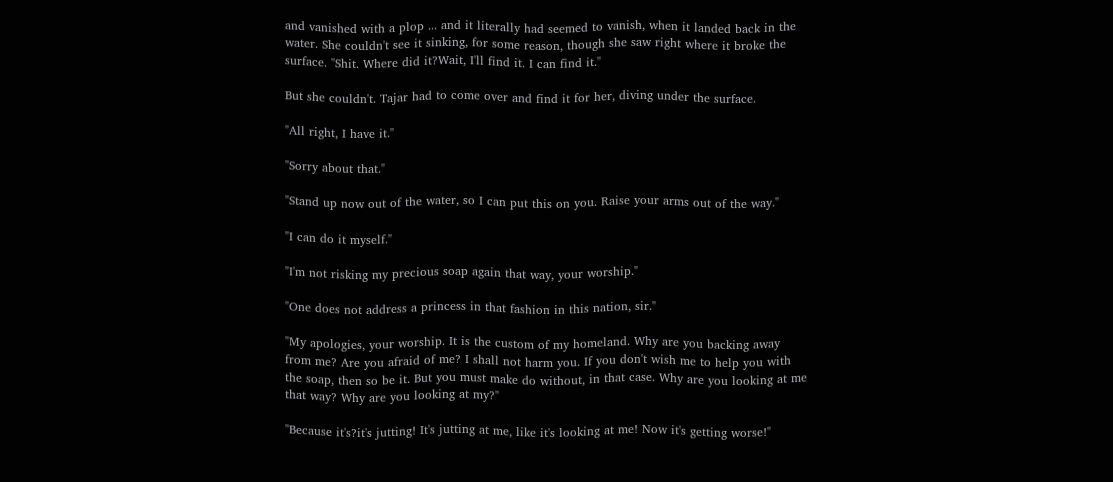and vanished with a plop ... and it literally had seemed to vanish, when it landed back in the water. She couldn't see it sinking, for some reason, though she saw right where it broke the surface. "Shit. Where did it?Wait, I'll find it. I can find it."

But she couldn't. Tajar had to come over and find it for her, diving under the surface.

"All right, I have it."

"Sorry about that."

"Stand up now out of the water, so I can put this on you. Raise your arms out of the way."

"I can do it myself."

"I'm not risking my precious soap again that way, your worship."

"One does not address a princess in that fashion in this nation, sir."

"My apologies, your worship. It is the custom of my homeland. Why are you backing away from me? Are you afraid of me? I shall not harm you. If you don't wish me to help you with the soap, then so be it. But you must make do without, in that case. Why are you looking at me that way? Why are you looking at my?"

"Because it's?it's jutting! It's jutting at me, like it's looking at me! Now it's getting worse!"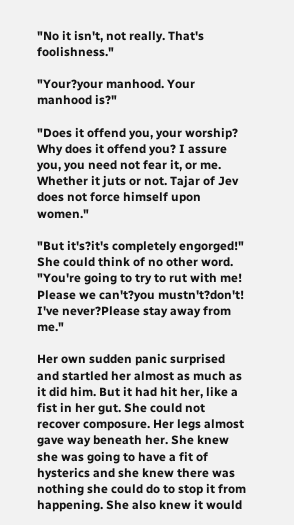"No it isn't, not really. That's foolishness."

"Your?your manhood. Your manhood is?"

"Does it offend you, your worship? Why does it offend you? I assure you, you need not fear it, or me. Whether it juts or not. Tajar of Jev does not force himself upon women."

"But it's?it's completely engorged!" She could think of no other word. "You're going to try to rut with me! Please we can't?you mustn't?don't! I've never?Please stay away from me."

Her own sudden panic surprised and startled her almost as much as it did him. But it had hit her, like a fist in her gut. She could not recover composure. Her legs almost gave way beneath her. She knew she was going to have a fit of hysterics and she knew there was nothing she could do to stop it from happening. She also knew it would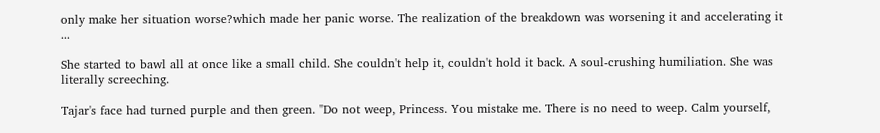only make her situation worse?which made her panic worse. The realization of the breakdown was worsening it and accelerating it ...

She started to bawl all at once like a small child. She couldn't help it, couldn't hold it back. A soul-crushing humiliation. She was literally screeching.

Tajar's face had turned purple and then green. "Do not weep, Princess. You mistake me. There is no need to weep. Calm yourself,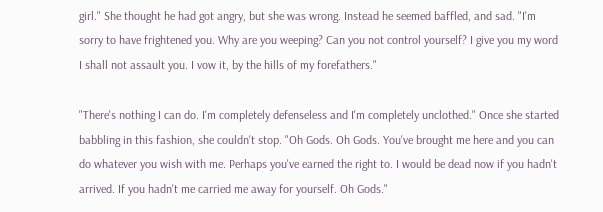girl." She thought he had got angry, but she was wrong. Instead he seemed baffled, and sad. "I'm sorry to have frightened you. Why are you weeping? Can you not control yourself? I give you my word I shall not assault you. I vow it, by the hills of my forefathers."

"There's nothing I can do. I'm completely defenseless and I'm completely unclothed." Once she started babbling in this fashion, she couldn't stop. "Oh Gods. Oh Gods. You've brought me here and you can do whatever you wish with me. Perhaps you've earned the right to. I would be dead now if you hadn't arrived. If you hadn't me carried me away for yourself. Oh Gods."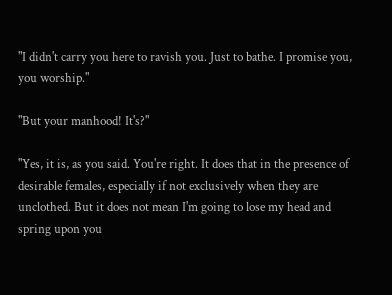"I didn't carry you here to ravish you. Just to bathe. I promise you, you worship."

"But your manhood! It's?"

"Yes, it is, as you said. You're right. It does that in the presence of desirable females, especially if not exclusively when they are unclothed. But it does not mean I'm going to lose my head and spring upon you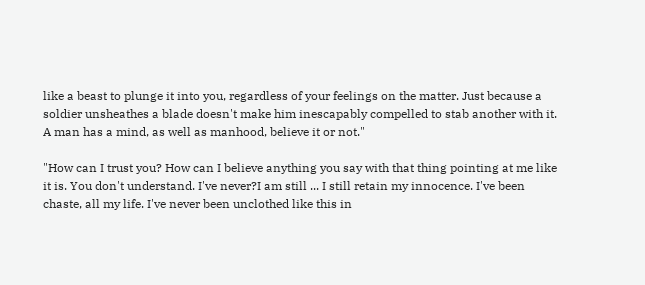like a beast to plunge it into you, regardless of your feelings on the matter. Just because a soldier unsheathes a blade doesn't make him inescapably compelled to stab another with it. A man has a mind, as well as manhood, believe it or not."

"How can I trust you? How can I believe anything you say with that thing pointing at me like it is. You don't understand. I've never?I am still ... I still retain my innocence. I've been chaste, all my life. I've never been unclothed like this in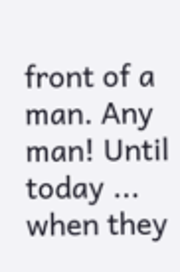front of a man. Any man! Until today ... when they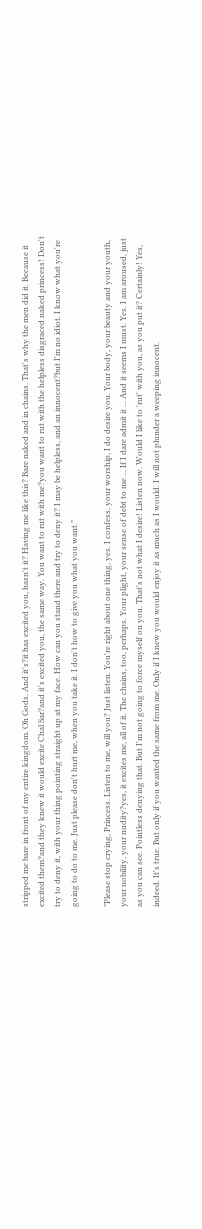stripped me bare in front of my entire kingdom. Oh Gods. And it's?it has excited you, hasn't it? Having me like this? Bare naked and in chains. That's why the men did it. Because it excited them?and they knew it would excite Chal Sar?and it's excited you, the same way. You want to rut with me?you want to rut with the helpless disgraced naked princess! Don't try to deny it, with your thing pointing straight up at my face. How can you stand there and try to deny it? I may be helpless, and an innocent?but I'm no idiot. I know what you're going to do to me. Just please don't hurt me, when you take it. I don't how to give you what you want."

"Please stop crying, Princess. Listen to me, will you? Just listen. You're right about one thing, yes. I confess, your worship, I do desire you. Your body, your beauty and your youth, your nobility, your nudity?yes, it excites me, all of it. The chains, too, perhaps. Your plight, your sense of debt to me ... If I dare admit it ... And it seems I must. Yes. I am aroused, just as you can see. Pointless denying that. But I'm not going to force myself on you. That's not what I desire! Listen now. Would I like to 'rut' with you, as you put it? Certainly! Yes, indeed. It's true. But only if you wanted the same from me. Only if I knew you would enjoy it as much as I would. I will not plunder a weeping innocent.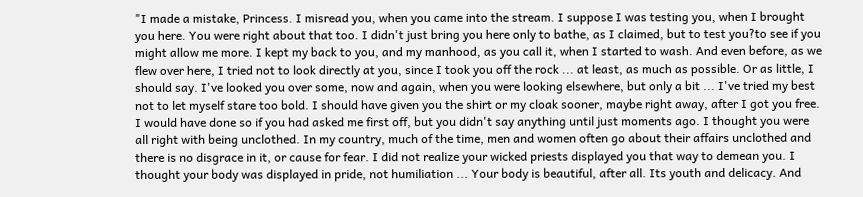"I made a mistake, Princess. I misread you, when you came into the stream. I suppose I was testing you, when I brought you here. You were right about that too. I didn't just bring you here only to bathe, as I claimed, but to test you?to see if you might allow me more. I kept my back to you, and my manhood, as you call it, when I started to wash. And even before, as we flew over here, I tried not to look directly at you, since I took you off the rock ... at least, as much as possible. Or as little, I should say. I've looked you over some, now and again, when you were looking elsewhere, but only a bit ... I've tried my best not to let myself stare too bold. I should have given you the shirt or my cloak sooner, maybe right away, after I got you free. I would have done so if you had asked me first off, but you didn't say anything until just moments ago. I thought you were all right with being unclothed. In my country, much of the time, men and women often go about their affairs unclothed and there is no disgrace in it, or cause for fear. I did not realize your wicked priests displayed you that way to demean you. I thought your body was displayed in pride, not humiliation ... Your body is beautiful, after all. Its youth and delicacy. And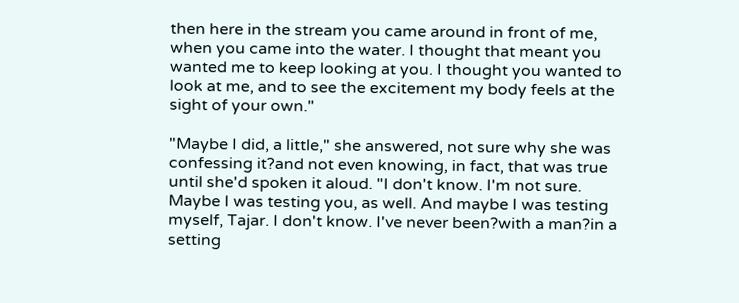then here in the stream you came around in front of me, when you came into the water. I thought that meant you wanted me to keep looking at you. I thought you wanted to look at me, and to see the excitement my body feels at the sight of your own."

"Maybe I did, a little," she answered, not sure why she was confessing it?and not even knowing, in fact, that was true until she'd spoken it aloud. "I don't know. I'm not sure. Maybe I was testing you, as well. And maybe I was testing myself, Tajar. I don't know. I've never been?with a man?in a setting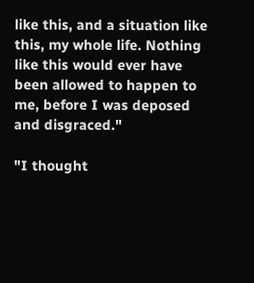like this, and a situation like this, my whole life. Nothing like this would ever have been allowed to happen to me, before I was deposed and disgraced."

"I thought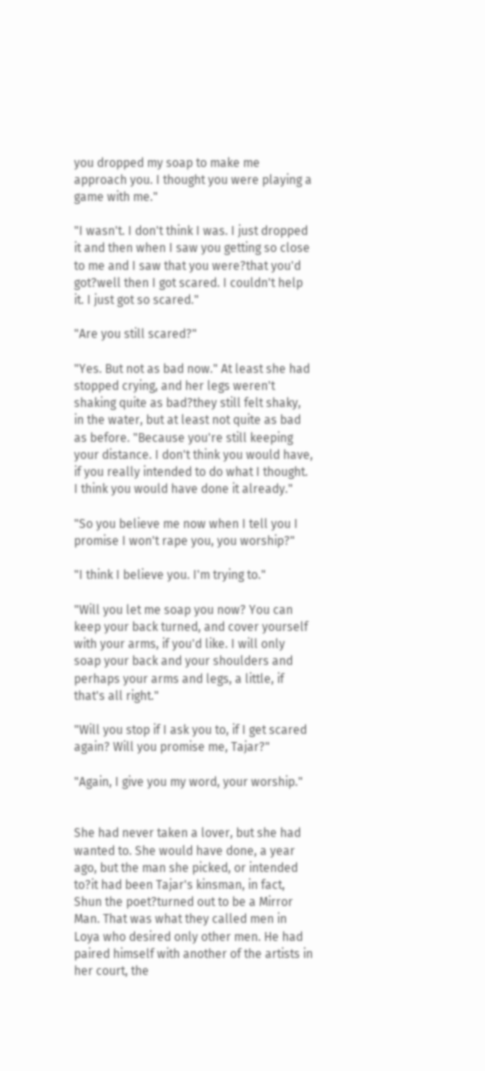you dropped my soap to make me approach you. I thought you were playing a game with me."

"I wasn't. I don't think I was. I just dropped it and then when I saw you getting so close to me and I saw that you were?that you'd got?well then I got scared. I couldn't help it. I just got so scared."

"Are you still scared?"

"Yes. But not as bad now." At least she had stopped crying, and her legs weren't shaking quite as bad?they still felt shaky, in the water, but at least not quite as bad as before. "Because you're still keeping your distance. I don't think you would have, if you really intended to do what I thought. I think you would have done it already."

"So you believe me now when I tell you I promise I won't rape you, you worship?"

"I think I believe you. I'm trying to."

"Will you let me soap you now? You can keep your back turned, and cover yourself with your arms, if you'd like. I will only soap your back and your shoulders and perhaps your arms and legs, a little, if that's all right."

"Will you stop if I ask you to, if I get scared again? Will you promise me, Tajar?"

"Again, I give you my word, your worship."


She had never taken a lover, but she had wanted to. She would have done, a year ago, but the man she picked, or intended to?it had been Tajar's kinsman, in fact, Shun the poet?turned out to be a Mirror Man. That was what they called men in Loya who desired only other men. He had paired himself with another of the artists in her court, the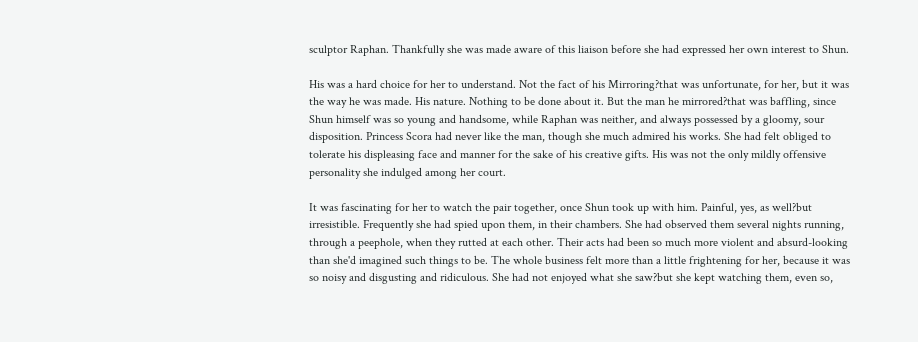sculptor Raphan. Thankfully she was made aware of this liaison before she had expressed her own interest to Shun.

His was a hard choice for her to understand. Not the fact of his Mirroring?that was unfortunate, for her, but it was the way he was made. His nature. Nothing to be done about it. But the man he mirrored?that was baffling, since Shun himself was so young and handsome, while Raphan was neither, and always possessed by a gloomy, sour disposition. Princess Scora had never like the man, though she much admired his works. She had felt obliged to tolerate his displeasing face and manner for the sake of his creative gifts. His was not the only mildly offensive personality she indulged among her court.

It was fascinating for her to watch the pair together, once Shun took up with him. Painful, yes, as well?but irresistible. Frequently she had spied upon them, in their chambers. She had observed them several nights running, through a peephole, when they rutted at each other. Their acts had been so much more violent and absurd-looking than she'd imagined such things to be. The whole business felt more than a little frightening for her, because it was so noisy and disgusting and ridiculous. She had not enjoyed what she saw?but she kept watching them, even so,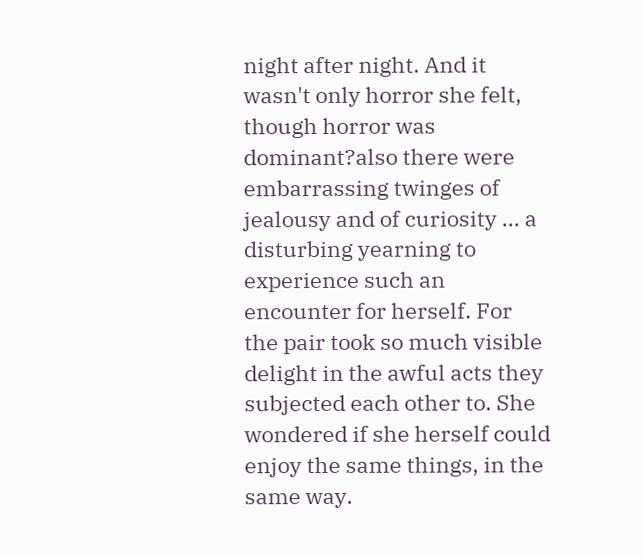night after night. And it wasn't only horror she felt, though horror was dominant?also there were embarrassing twinges of jealousy and of curiosity ... a disturbing yearning to experience such an encounter for herself. For the pair took so much visible delight in the awful acts they subjected each other to. She wondered if she herself could enjoy the same things, in the same way.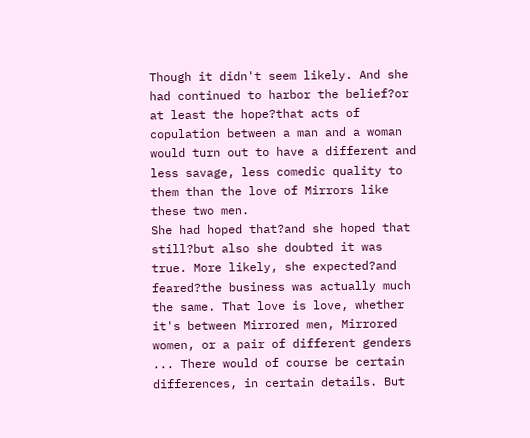Though it didn't seem likely. And she had continued to harbor the belief?or at least the hope?that acts of copulation between a man and a woman would turn out to have a different and less savage, less comedic quality to them than the love of Mirrors like these two men.
She had hoped that?and she hoped that still?but also she doubted it was true. More likely, she expected?and feared?the business was actually much the same. That love is love, whether it's between Mirrored men, Mirrored women, or a pair of different genders ... There would of course be certain differences, in certain details. But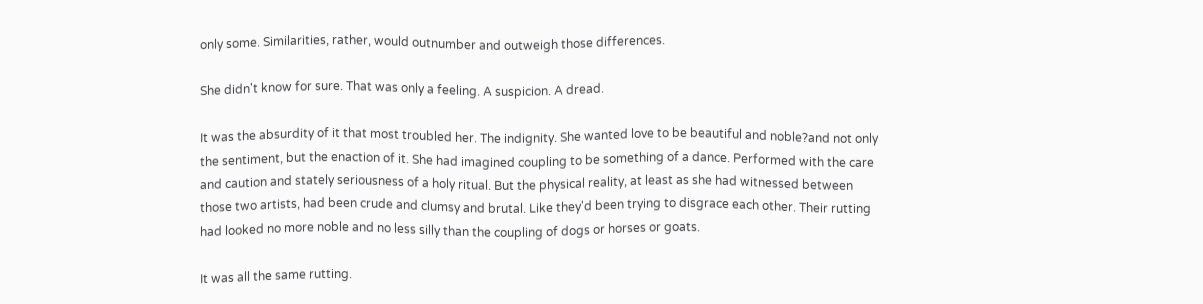only some. Similarities, rather, would outnumber and outweigh those differences.

She didn't know for sure. That was only a feeling. A suspicion. A dread.

It was the absurdity of it that most troubled her. The indignity. She wanted love to be beautiful and noble?and not only the sentiment, but the enaction of it. She had imagined coupling to be something of a dance. Performed with the care and caution and stately seriousness of a holy ritual. But the physical reality, at least as she had witnessed between those two artists, had been crude and clumsy and brutal. Like they'd been trying to disgrace each other. Their rutting had looked no more noble and no less silly than the coupling of dogs or horses or goats.

It was all the same rutting.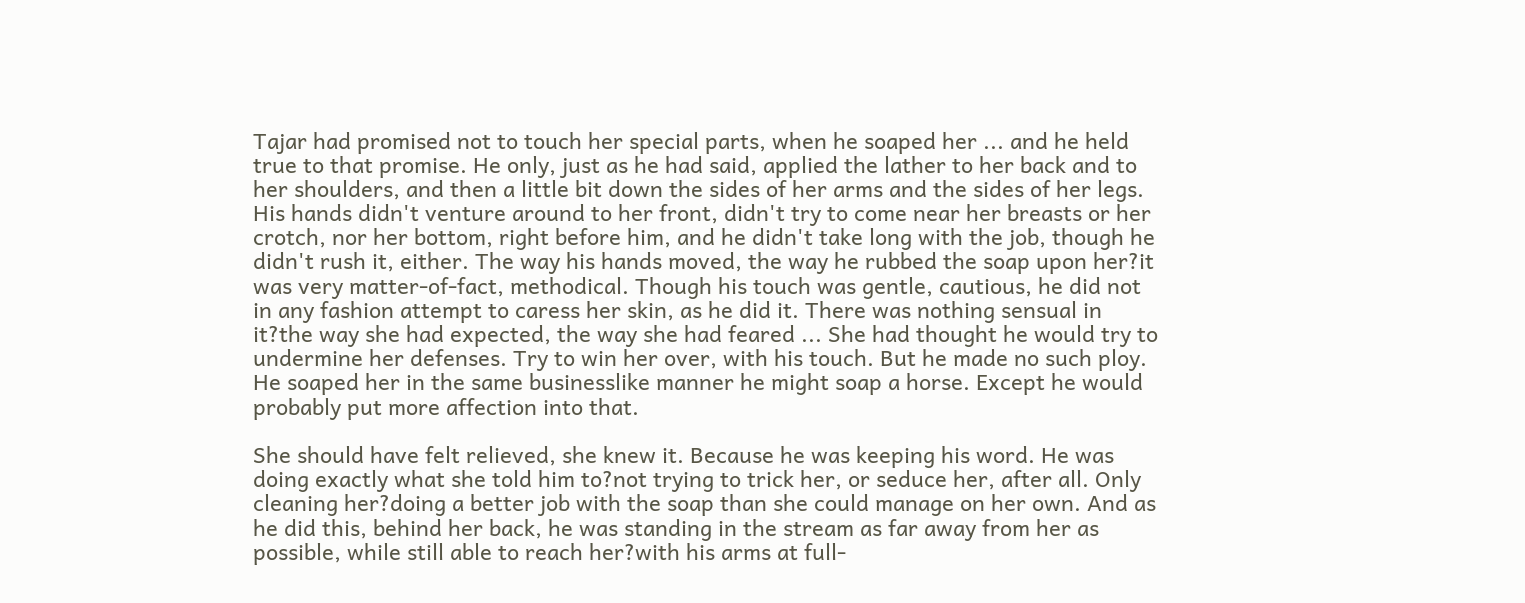Tajar had promised not to touch her special parts, when he soaped her ... and he held true to that promise. He only, just as he had said, applied the lather to her back and to her shoulders, and then a little bit down the sides of her arms and the sides of her legs. His hands didn't venture around to her front, didn't try to come near her breasts or her crotch, nor her bottom, right before him, and he didn't take long with the job, though he didn't rush it, either. The way his hands moved, the way he rubbed the soap upon her?it was very matter-of-fact, methodical. Though his touch was gentle, cautious, he did not in any fashion attempt to caress her skin, as he did it. There was nothing sensual in it?the way she had expected, the way she had feared ... She had thought he would try to undermine her defenses. Try to win her over, with his touch. But he made no such ploy. He soaped her in the same businesslike manner he might soap a horse. Except he would probably put more affection into that.

She should have felt relieved, she knew it. Because he was keeping his word. He was doing exactly what she told him to?not trying to trick her, or seduce her, after all. Only cleaning her?doing a better job with the soap than she could manage on her own. And as he did this, behind her back, he was standing in the stream as far away from her as possible, while still able to reach her?with his arms at full-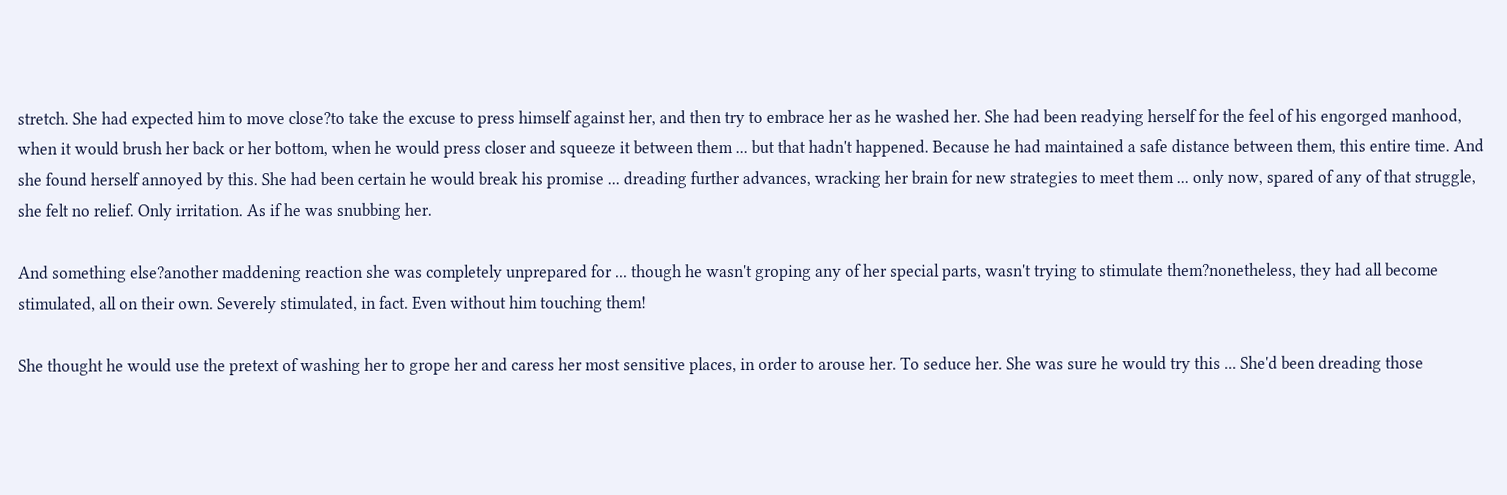stretch. She had expected him to move close?to take the excuse to press himself against her, and then try to embrace her as he washed her. She had been readying herself for the feel of his engorged manhood, when it would brush her back or her bottom, when he would press closer and squeeze it between them ... but that hadn't happened. Because he had maintained a safe distance between them, this entire time. And she found herself annoyed by this. She had been certain he would break his promise ... dreading further advances, wracking her brain for new strategies to meet them ... only now, spared of any of that struggle, she felt no relief. Only irritation. As if he was snubbing her.

And something else?another maddening reaction she was completely unprepared for ... though he wasn't groping any of her special parts, wasn't trying to stimulate them?nonetheless, they had all become stimulated, all on their own. Severely stimulated, in fact. Even without him touching them!

She thought he would use the pretext of washing her to grope her and caress her most sensitive places, in order to arouse her. To seduce her. She was sure he would try this ... She'd been dreading those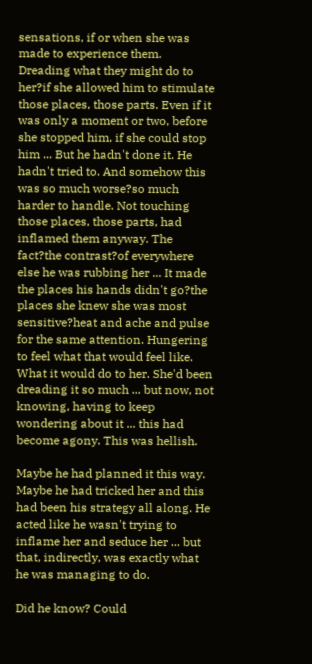sensations, if or when she was made to experience them. Dreading what they might do to her?if she allowed him to stimulate those places, those parts. Even if it was only a moment or two, before she stopped him, if she could stop him ... But he hadn't done it. He hadn't tried to. And somehow this was so much worse?so much harder to handle. Not touching those places, those parts, had inflamed them anyway. The fact?the contrast?of everywhere else he was rubbing her ... It made the places his hands didn't go?the places she knew she was most sensitive?heat and ache and pulse for the same attention. Hungering to feel what that would feel like. What it would do to her. She'd been dreading it so much ... but now, not knowing, having to keep wondering about it ... this had become agony. This was hellish.

Maybe he had planned it this way. Maybe he had tricked her and this had been his strategy all along. He acted like he wasn't trying to inflame her and seduce her ... but that, indirectly, was exactly what he was managing to do.

Did he know? Could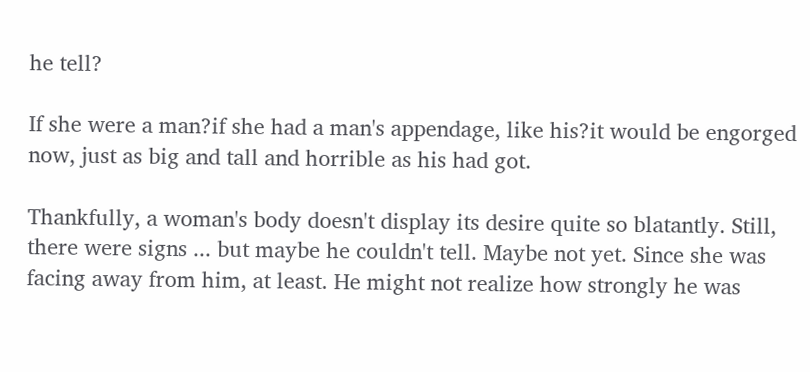he tell?

If she were a man?if she had a man's appendage, like his?it would be engorged now, just as big and tall and horrible as his had got.

Thankfully, a woman's body doesn't display its desire quite so blatantly. Still, there were signs ... but maybe he couldn't tell. Maybe not yet. Since she was facing away from him, at least. He might not realize how strongly he was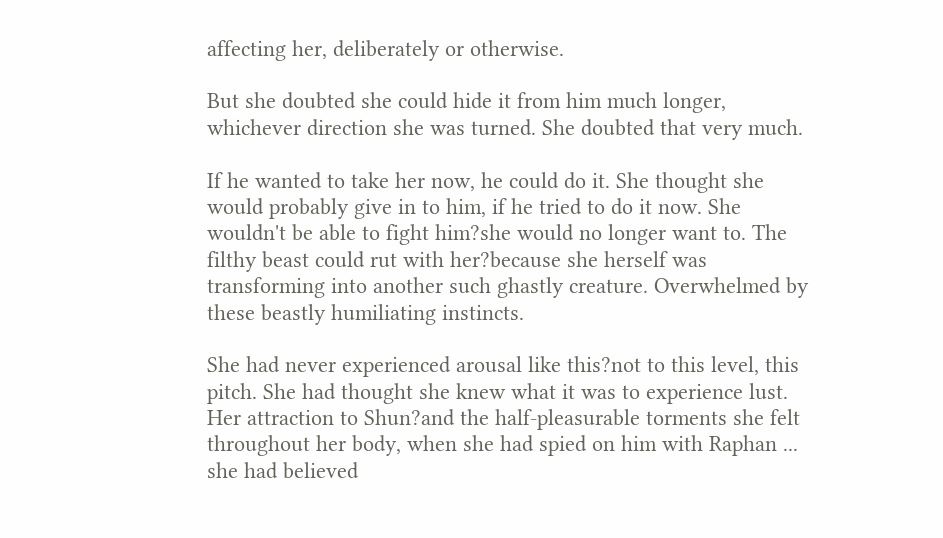affecting her, deliberately or otherwise.

But she doubted she could hide it from him much longer, whichever direction she was turned. She doubted that very much.

If he wanted to take her now, he could do it. She thought she would probably give in to him, if he tried to do it now. She wouldn't be able to fight him?she would no longer want to. The filthy beast could rut with her?because she herself was transforming into another such ghastly creature. Overwhelmed by these beastly humiliating instincts.

She had never experienced arousal like this?not to this level, this pitch. She had thought she knew what it was to experience lust. Her attraction to Shun?and the half-pleasurable torments she felt throughout her body, when she had spied on him with Raphan ... she had believed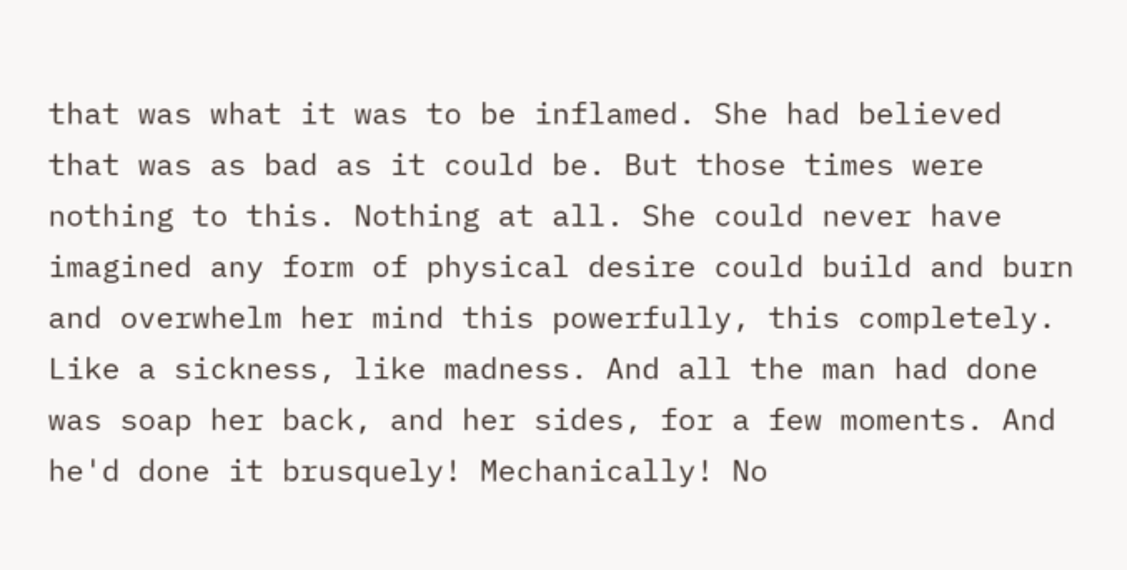that was what it was to be inflamed. She had believed that was as bad as it could be. But those times were nothing to this. Nothing at all. She could never have imagined any form of physical desire could build and burn and overwhelm her mind this powerfully, this completely. Like a sickness, like madness. And all the man had done was soap her back, and her sides, for a few moments. And he'd done it brusquely! Mechanically! No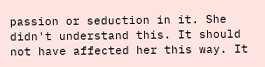passion or seduction in it. She didn't understand this. It should not have affected her this way. It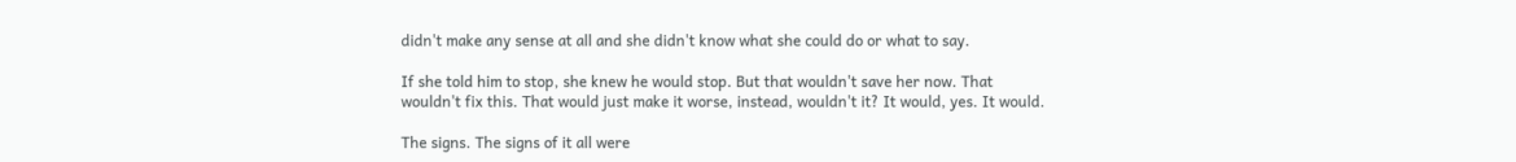didn't make any sense at all and she didn't know what she could do or what to say.

If she told him to stop, she knew he would stop. But that wouldn't save her now. That wouldn't fix this. That would just make it worse, instead, wouldn't it? It would, yes. It would.

The signs. The signs of it all were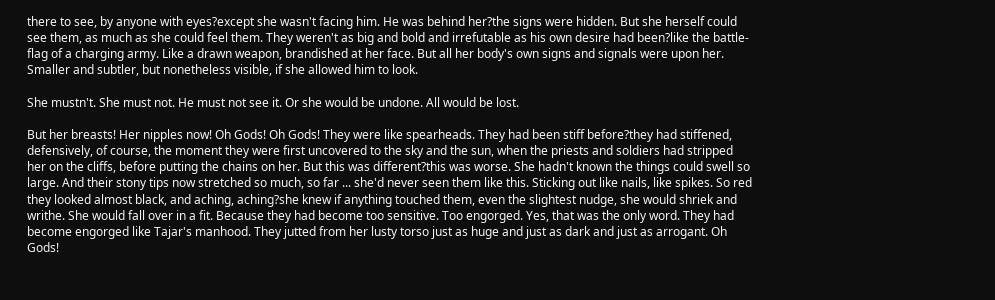there to see, by anyone with eyes?except she wasn't facing him. He was behind her?the signs were hidden. But she herself could see them, as much as she could feel them. They weren't as big and bold and irrefutable as his own desire had been?like the battle-flag of a charging army. Like a drawn weapon, brandished at her face. But all her body's own signs and signals were upon her. Smaller and subtler, but nonetheless visible, if she allowed him to look.

She mustn't. She must not. He must not see it. Or she would be undone. All would be lost.

But her breasts! Her nipples now! Oh Gods! Oh Gods! They were like spearheads. They had been stiff before?they had stiffened, defensively, of course, the moment they were first uncovered to the sky and the sun, when the priests and soldiers had stripped her on the cliffs, before putting the chains on her. But this was different?this was worse. She hadn't known the things could swell so large. And their stony tips now stretched so much, so far ... she'd never seen them like this. Sticking out like nails, like spikes. So red they looked almost black, and aching, aching?she knew if anything touched them, even the slightest nudge, she would shriek and writhe. She would fall over in a fit. Because they had become too sensitive. Too engorged. Yes, that was the only word. They had become engorged like Tajar's manhood. They jutted from her lusty torso just as huge and just as dark and just as arrogant. Oh Gods!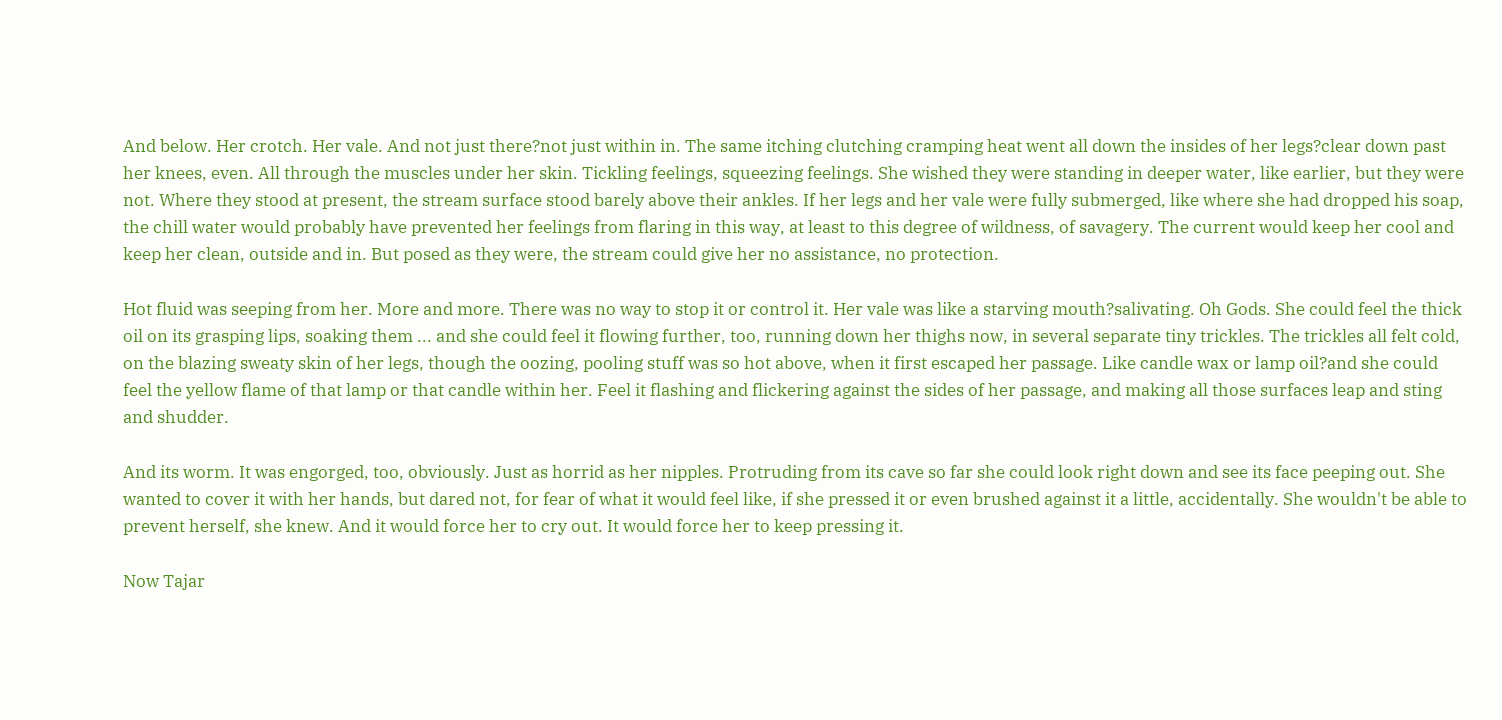And below. Her crotch. Her vale. And not just there?not just within in. The same itching clutching cramping heat went all down the insides of her legs?clear down past her knees, even. All through the muscles under her skin. Tickling feelings, squeezing feelings. She wished they were standing in deeper water, like earlier, but they were not. Where they stood at present, the stream surface stood barely above their ankles. If her legs and her vale were fully submerged, like where she had dropped his soap, the chill water would probably have prevented her feelings from flaring in this way, at least to this degree of wildness, of savagery. The current would keep her cool and keep her clean, outside and in. But posed as they were, the stream could give her no assistance, no protection.

Hot fluid was seeping from her. More and more. There was no way to stop it or control it. Her vale was like a starving mouth?salivating. Oh Gods. She could feel the thick oil on its grasping lips, soaking them ... and she could feel it flowing further, too, running down her thighs now, in several separate tiny trickles. The trickles all felt cold, on the blazing sweaty skin of her legs, though the oozing, pooling stuff was so hot above, when it first escaped her passage. Like candle wax or lamp oil?and she could feel the yellow flame of that lamp or that candle within her. Feel it flashing and flickering against the sides of her passage, and making all those surfaces leap and sting and shudder.

And its worm. It was engorged, too, obviously. Just as horrid as her nipples. Protruding from its cave so far she could look right down and see its face peeping out. She wanted to cover it with her hands, but dared not, for fear of what it would feel like, if she pressed it or even brushed against it a little, accidentally. She wouldn't be able to prevent herself, she knew. And it would force her to cry out. It would force her to keep pressing it.

Now Tajar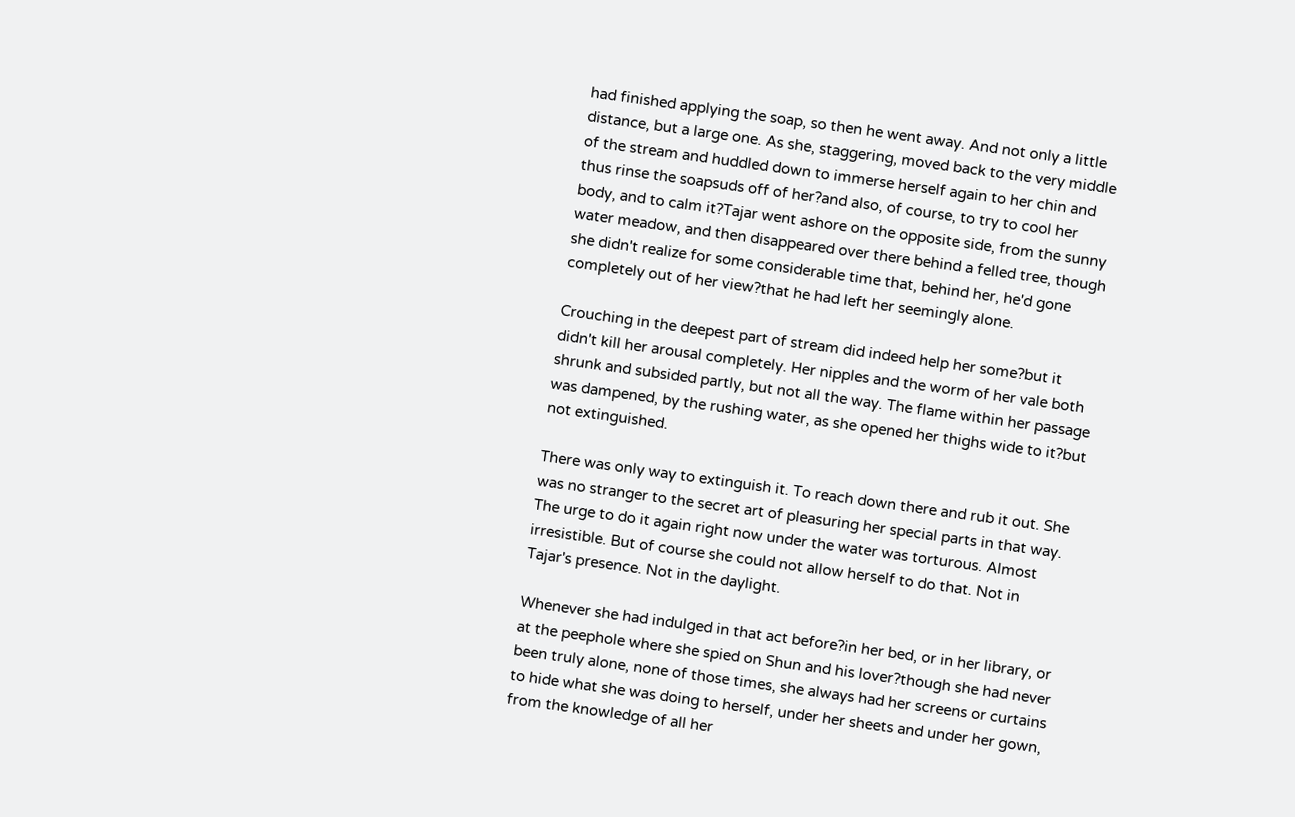had finished applying the soap, so then he went away. And not only a little distance, but a large one. As she, staggering, moved back to the very middle of the stream and huddled down to immerse herself again to her chin and thus rinse the soapsuds off of her?and also, of course, to try to cool her body, and to calm it?Tajar went ashore on the opposite side, from the sunny water meadow, and then disappeared over there behind a felled tree, though she didn't realize for some considerable time that, behind her, he'd gone completely out of her view?that he had left her seemingly alone.

Crouching in the deepest part of stream did indeed help her some?but it didn't kill her arousal completely. Her nipples and the worm of her vale both shrunk and subsided partly, but not all the way. The flame within her passage was dampened, by the rushing water, as she opened her thighs wide to it?but not extinguished.

There was only way to extinguish it. To reach down there and rub it out. She was no stranger to the secret art of pleasuring her special parts in that way. The urge to do it again right now under the water was torturous. Almost irresistible. But of course she could not allow herself to do that. Not in Tajar's presence. Not in the daylight.

Whenever she had indulged in that act before?in her bed, or in her library, or at the peephole where she spied on Shun and his lover?though she had never been truly alone, none of those times, she always had her screens or curtains to hide what she was doing to herself, under her sheets and under her gown, from the knowledge of all her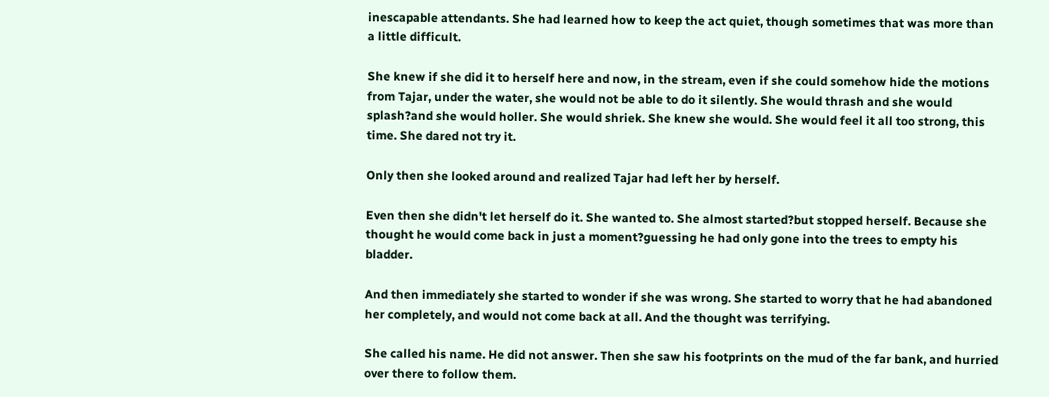inescapable attendants. She had learned how to keep the act quiet, though sometimes that was more than a little difficult.

She knew if she did it to herself here and now, in the stream, even if she could somehow hide the motions from Tajar, under the water, she would not be able to do it silently. She would thrash and she would splash?and she would holler. She would shriek. She knew she would. She would feel it all too strong, this time. She dared not try it.

Only then she looked around and realized Tajar had left her by herself.

Even then she didn't let herself do it. She wanted to. She almost started?but stopped herself. Because she thought he would come back in just a moment?guessing he had only gone into the trees to empty his bladder.

And then immediately she started to wonder if she was wrong. She started to worry that he had abandoned her completely, and would not come back at all. And the thought was terrifying.

She called his name. He did not answer. Then she saw his footprints on the mud of the far bank, and hurried over there to follow them.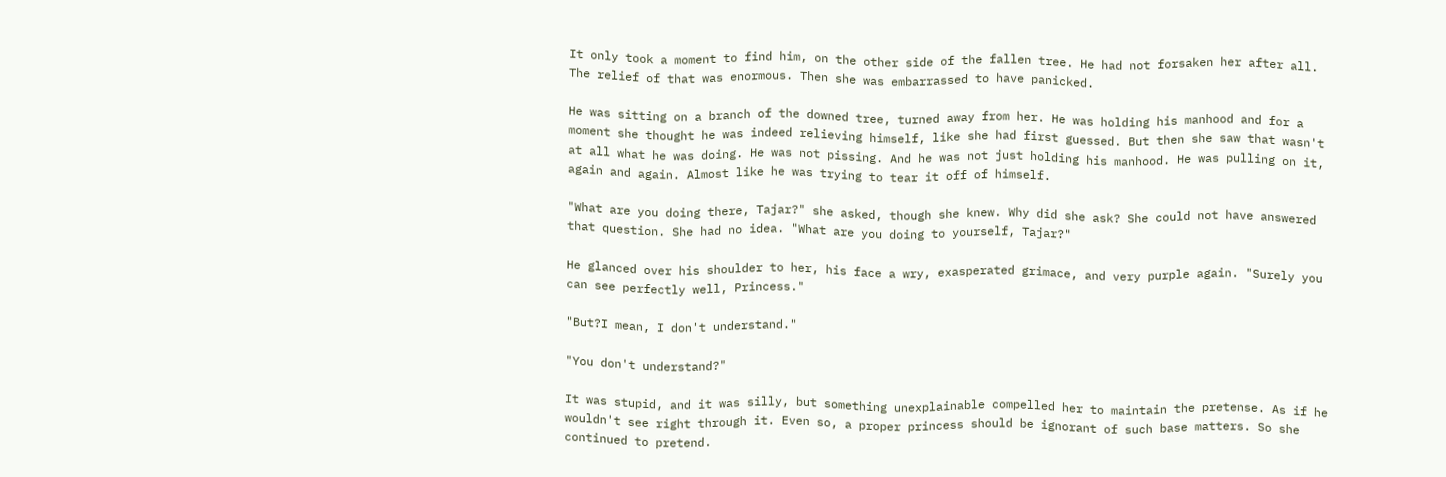It only took a moment to find him, on the other side of the fallen tree. He had not forsaken her after all. The relief of that was enormous. Then she was embarrassed to have panicked.

He was sitting on a branch of the downed tree, turned away from her. He was holding his manhood and for a moment she thought he was indeed relieving himself, like she had first guessed. But then she saw that wasn't at all what he was doing. He was not pissing. And he was not just holding his manhood. He was pulling on it, again and again. Almost like he was trying to tear it off of himself.

"What are you doing there, Tajar?" she asked, though she knew. Why did she ask? She could not have answered that question. She had no idea. "What are you doing to yourself, Tajar?"

He glanced over his shoulder to her, his face a wry, exasperated grimace, and very purple again. "Surely you can see perfectly well, Princess."

"But?I mean, I don't understand."

"You don't understand?"

It was stupid, and it was silly, but something unexplainable compelled her to maintain the pretense. As if he wouldn't see right through it. Even so, a proper princess should be ignorant of such base matters. So she continued to pretend.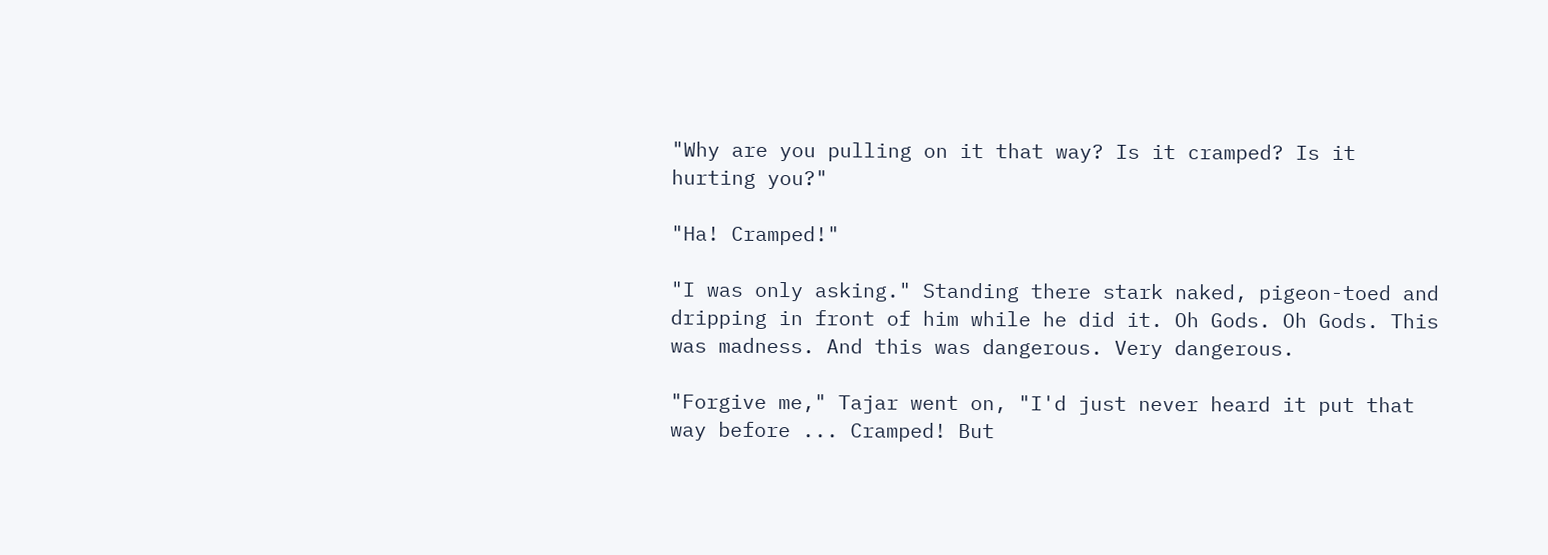"Why are you pulling on it that way? Is it cramped? Is it hurting you?"

"Ha! Cramped!"

"I was only asking." Standing there stark naked, pigeon-toed and dripping in front of him while he did it. Oh Gods. Oh Gods. This was madness. And this was dangerous. Very dangerous.

"Forgive me," Tajar went on, "I'd just never heard it put that way before ... Cramped! But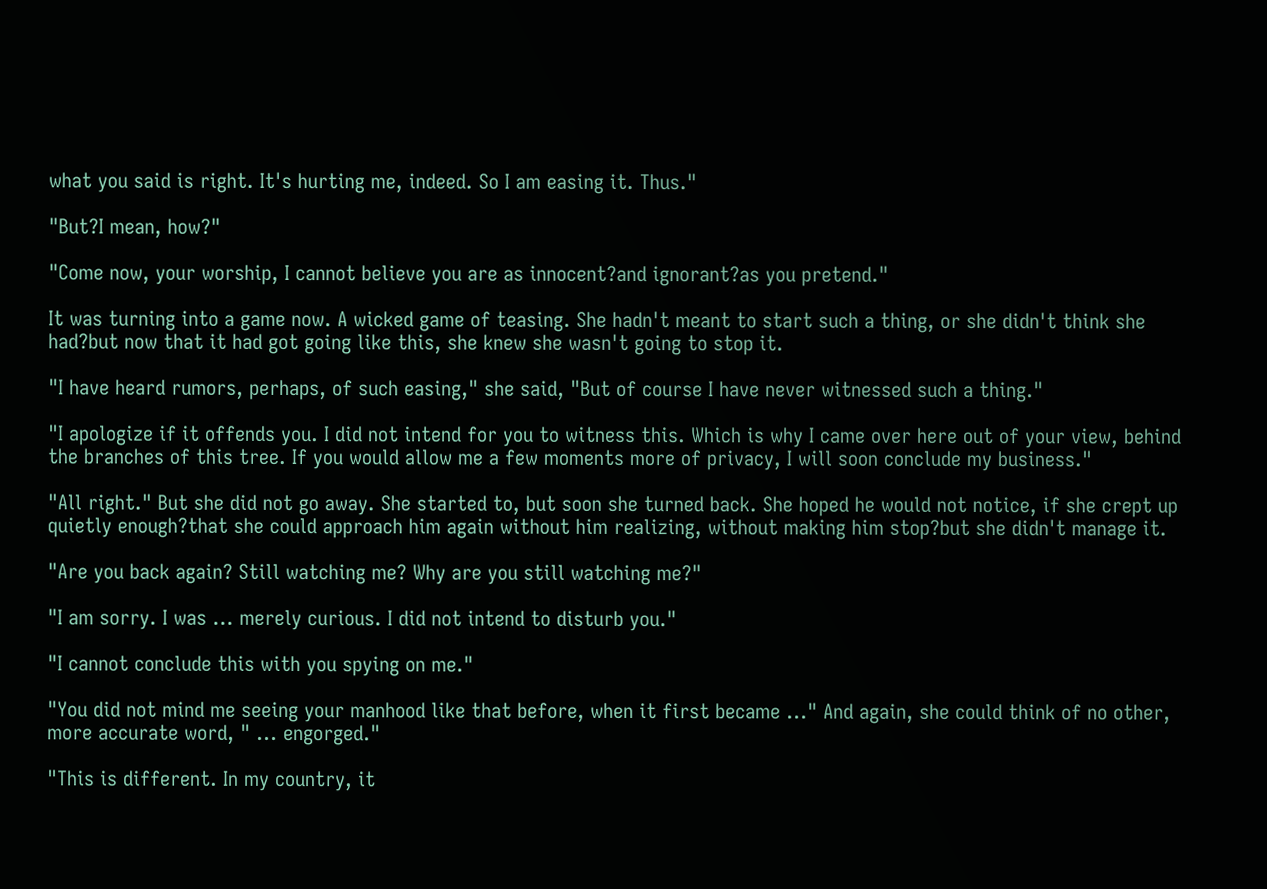what you said is right. It's hurting me, indeed. So I am easing it. Thus."

"But?I mean, how?"

"Come now, your worship, I cannot believe you are as innocent?and ignorant?as you pretend."

It was turning into a game now. A wicked game of teasing. She hadn't meant to start such a thing, or she didn't think she had?but now that it had got going like this, she knew she wasn't going to stop it.

"I have heard rumors, perhaps, of such easing," she said, "But of course I have never witnessed such a thing."

"I apologize if it offends you. I did not intend for you to witness this. Which is why I came over here out of your view, behind the branches of this tree. If you would allow me a few moments more of privacy, I will soon conclude my business."

"All right." But she did not go away. She started to, but soon she turned back. She hoped he would not notice, if she crept up quietly enough?that she could approach him again without him realizing, without making him stop?but she didn't manage it.

"Are you back again? Still watching me? Why are you still watching me?"

"I am sorry. I was ... merely curious. I did not intend to disturb you."

"I cannot conclude this with you spying on me."

"You did not mind me seeing your manhood like that before, when it first became ..." And again, she could think of no other, more accurate word, " ... engorged."

"This is different. In my country, it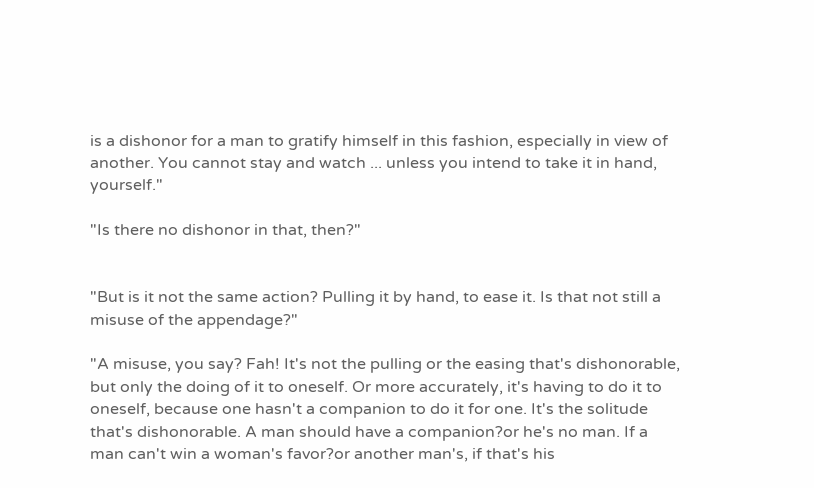is a dishonor for a man to gratify himself in this fashion, especially in view of another. You cannot stay and watch ... unless you intend to take it in hand, yourself."

"Is there no dishonor in that, then?"


"But is it not the same action? Pulling it by hand, to ease it. Is that not still a misuse of the appendage?"

"A misuse, you say? Fah! It's not the pulling or the easing that's dishonorable, but only the doing of it to oneself. Or more accurately, it's having to do it to oneself, because one hasn't a companion to do it for one. It's the solitude that's dishonorable. A man should have a companion?or he's no man. If a man can't win a woman's favor?or another man's, if that's his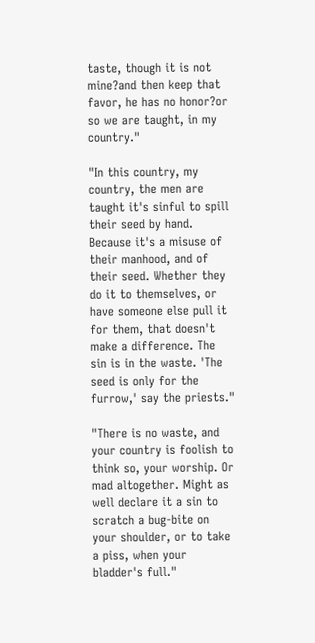taste, though it is not mine?and then keep that favor, he has no honor?or so we are taught, in my country."

"In this country, my country, the men are taught it's sinful to spill their seed by hand. Because it's a misuse of their manhood, and of their seed. Whether they do it to themselves, or have someone else pull it for them, that doesn't make a difference. The sin is in the waste. 'The seed is only for the furrow,' say the priests."

"There is no waste, and your country is foolish to think so, your worship. Or mad altogether. Might as well declare it a sin to scratch a bug-bite on your shoulder, or to take a piss, when your bladder's full."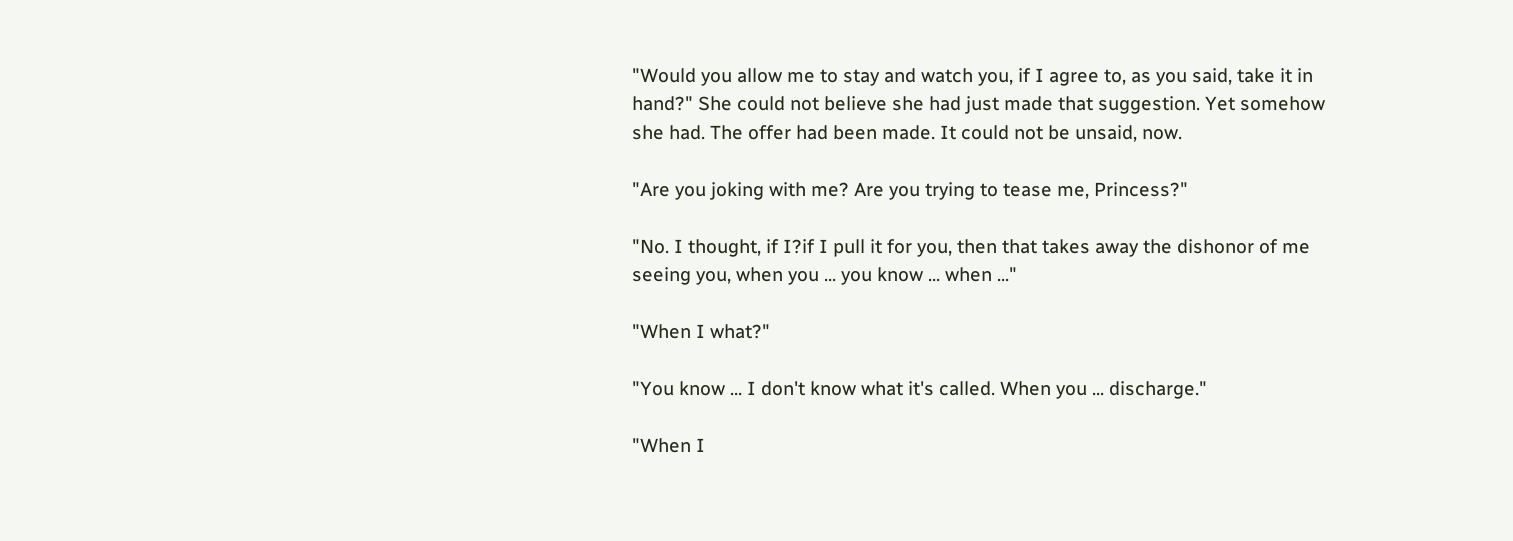"Would you allow me to stay and watch you, if I agree to, as you said, take it in hand?" She could not believe she had just made that suggestion. Yet somehow she had. The offer had been made. It could not be unsaid, now.

"Are you joking with me? Are you trying to tease me, Princess?"

"No. I thought, if I?if I pull it for you, then that takes away the dishonor of me seeing you, when you ... you know ... when ..."

"When I what?"

"You know ... I don't know what it's called. When you ... discharge."

"When I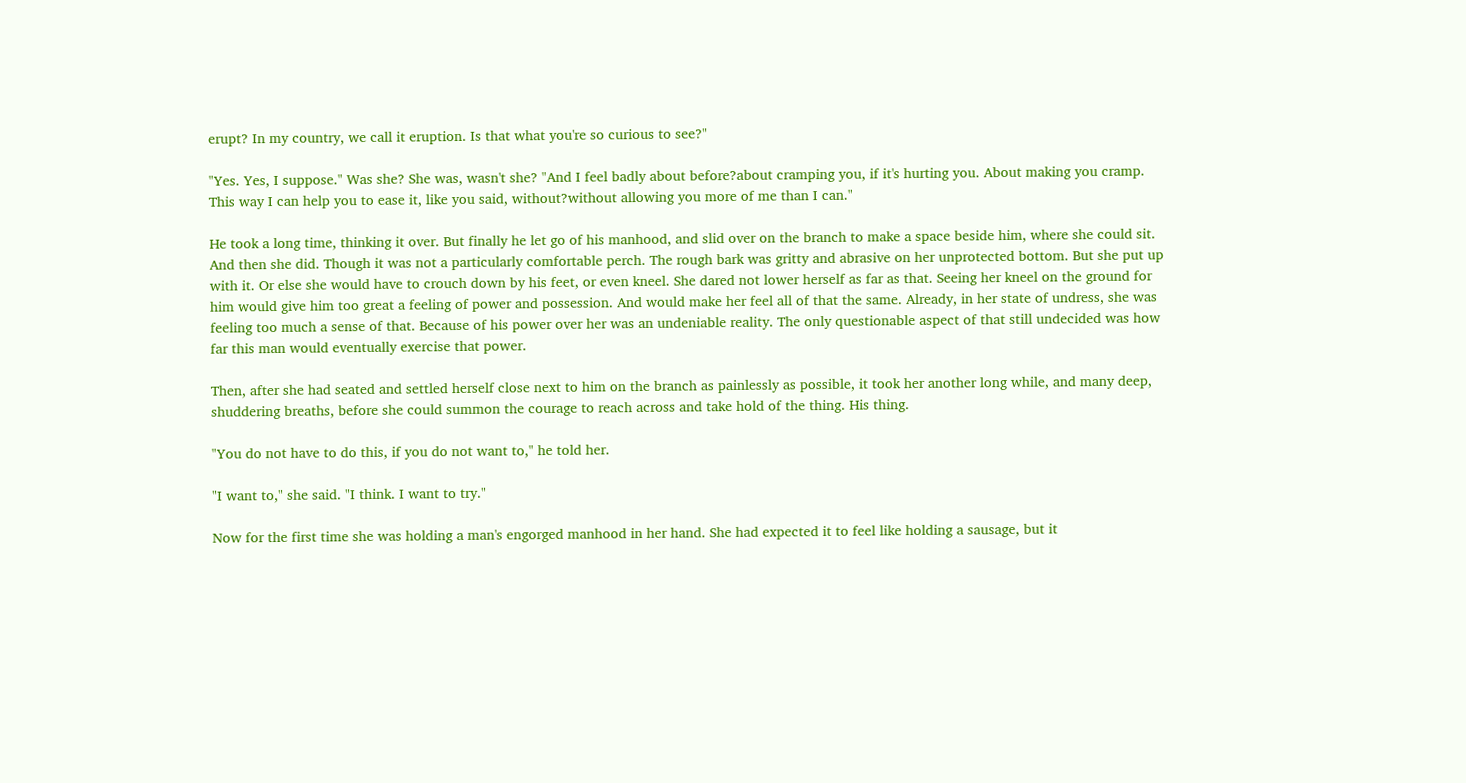erupt? In my country, we call it eruption. Is that what you're so curious to see?"

"Yes. Yes, I suppose." Was she? She was, wasn't she? "And I feel badly about before?about cramping you, if it's hurting you. About making you cramp. This way I can help you to ease it, like you said, without?without allowing you more of me than I can."

He took a long time, thinking it over. But finally he let go of his manhood, and slid over on the branch to make a space beside him, where she could sit. And then she did. Though it was not a particularly comfortable perch. The rough bark was gritty and abrasive on her unprotected bottom. But she put up with it. Or else she would have to crouch down by his feet, or even kneel. She dared not lower herself as far as that. Seeing her kneel on the ground for him would give him too great a feeling of power and possession. And would make her feel all of that the same. Already, in her state of undress, she was feeling too much a sense of that. Because of his power over her was an undeniable reality. The only questionable aspect of that still undecided was how far this man would eventually exercise that power.

Then, after she had seated and settled herself close next to him on the branch as painlessly as possible, it took her another long while, and many deep, shuddering breaths, before she could summon the courage to reach across and take hold of the thing. His thing.

"You do not have to do this, if you do not want to," he told her.

"I want to," she said. "I think. I want to try."

Now for the first time she was holding a man's engorged manhood in her hand. She had expected it to feel like holding a sausage, but it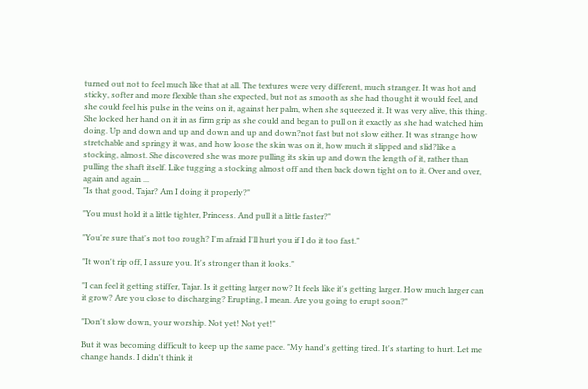turned out not to feel much like that at all. The textures were very different, much stranger. It was hot and sticky, softer and more flexible than she expected, but not as smooth as she had thought it would feel, and she could feel his pulse in the veins on it, against her palm, when she squeezed it. It was very alive, this thing. She locked her hand on it in as firm grip as she could and began to pull on it exactly as she had watched him doing. Up and down and up and down and up and down?not fast but not slow either. It was strange how stretchable and springy it was, and how loose the skin was on it, how much it slipped and slid?like a stocking, almost. She discovered she was more pulling its skin up and down the length of it, rather than pulling the shaft itself. Like tugging a stocking almost off and then back down tight on to it. Over and over, again and again ...
"Is that good, Tajar? Am I doing it properly?"

"You must hold it a little tighter, Princess. And pull it a little faster?"

"You're sure that's not too rough? I'm afraid I'll hurt you if I do it too fast."

"It won't rip off, I assure you. It's stronger than it looks."

"I can feel it getting stiffer, Tajar. Is it getting larger now? It feels like it's getting larger. How much larger can it grow? Are you close to discharging? Erupting, I mean. Are you going to erupt soon?"

"Don't slow down, your worship. Not yet! Not yet!"

But it was becoming difficult to keep up the same pace. "My hand's getting tired. It's starting to hurt. Let me change hands. I didn't think it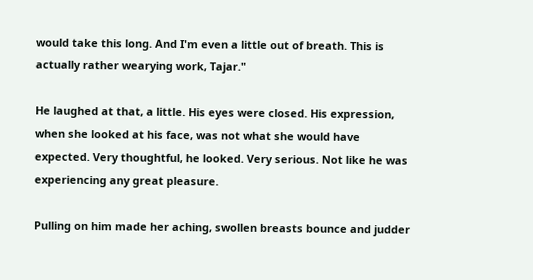would take this long. And I'm even a little out of breath. This is actually rather wearying work, Tajar."

He laughed at that, a little. His eyes were closed. His expression, when she looked at his face, was not what she would have expected. Very thoughtful, he looked. Very serious. Not like he was experiencing any great pleasure.

Pulling on him made her aching, swollen breasts bounce and judder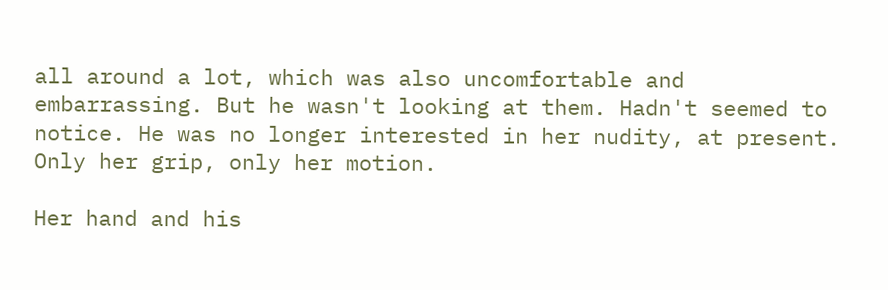all around a lot, which was also uncomfortable and embarrassing. But he wasn't looking at them. Hadn't seemed to notice. He was no longer interested in her nudity, at present. Only her grip, only her motion.

Her hand and his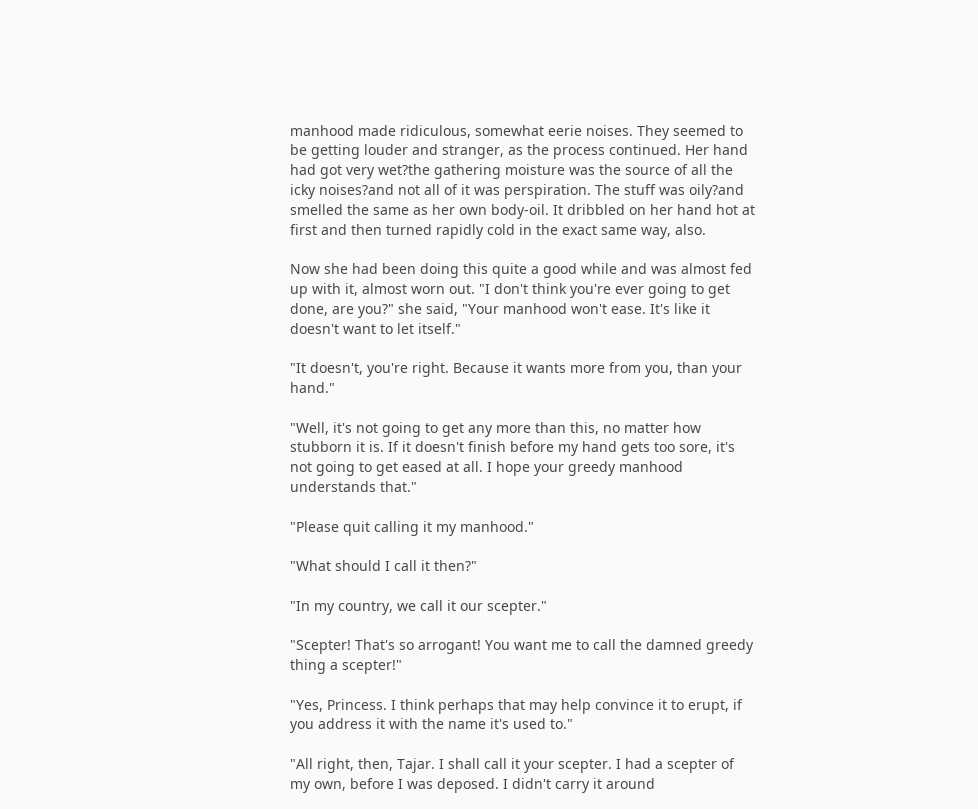manhood made ridiculous, somewhat eerie noises. They seemed to be getting louder and stranger, as the process continued. Her hand had got very wet?the gathering moisture was the source of all the icky noises?and not all of it was perspiration. The stuff was oily?and smelled the same as her own body-oil. It dribbled on her hand hot at first and then turned rapidly cold in the exact same way, also.

Now she had been doing this quite a good while and was almost fed up with it, almost worn out. "I don't think you're ever going to get done, are you?" she said, "Your manhood won't ease. It's like it doesn't want to let itself."

"It doesn't, you're right. Because it wants more from you, than your hand."

"Well, it's not going to get any more than this, no matter how stubborn it is. If it doesn't finish before my hand gets too sore, it's not going to get eased at all. I hope your greedy manhood understands that."

"Please quit calling it my manhood."

"What should I call it then?"

"In my country, we call it our scepter."

"Scepter! That's so arrogant! You want me to call the damned greedy thing a scepter!"

"Yes, Princess. I think perhaps that may help convince it to erupt, if you address it with the name it's used to."

"All right, then, Tajar. I shall call it your scepter. I had a scepter of my own, before I was deposed. I didn't carry it around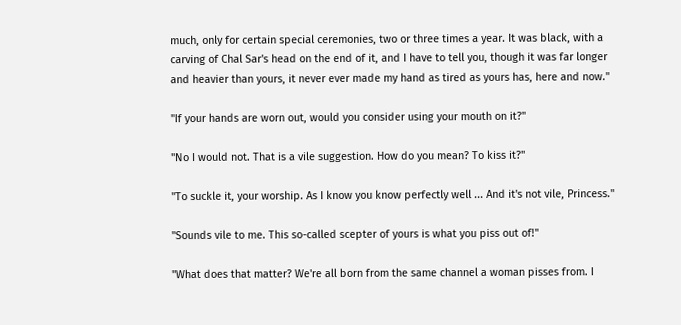much, only for certain special ceremonies, two or three times a year. It was black, with a carving of Chal Sar's head on the end of it, and I have to tell you, though it was far longer and heavier than yours, it never ever made my hand as tired as yours has, here and now."

"If your hands are worn out, would you consider using your mouth on it?"

"No I would not. That is a vile suggestion. How do you mean? To kiss it?"

"To suckle it, your worship. As I know you know perfectly well ... And it's not vile, Princess."

"Sounds vile to me. This so-called scepter of yours is what you piss out of!"

"What does that matter? We're all born from the same channel a woman pisses from. I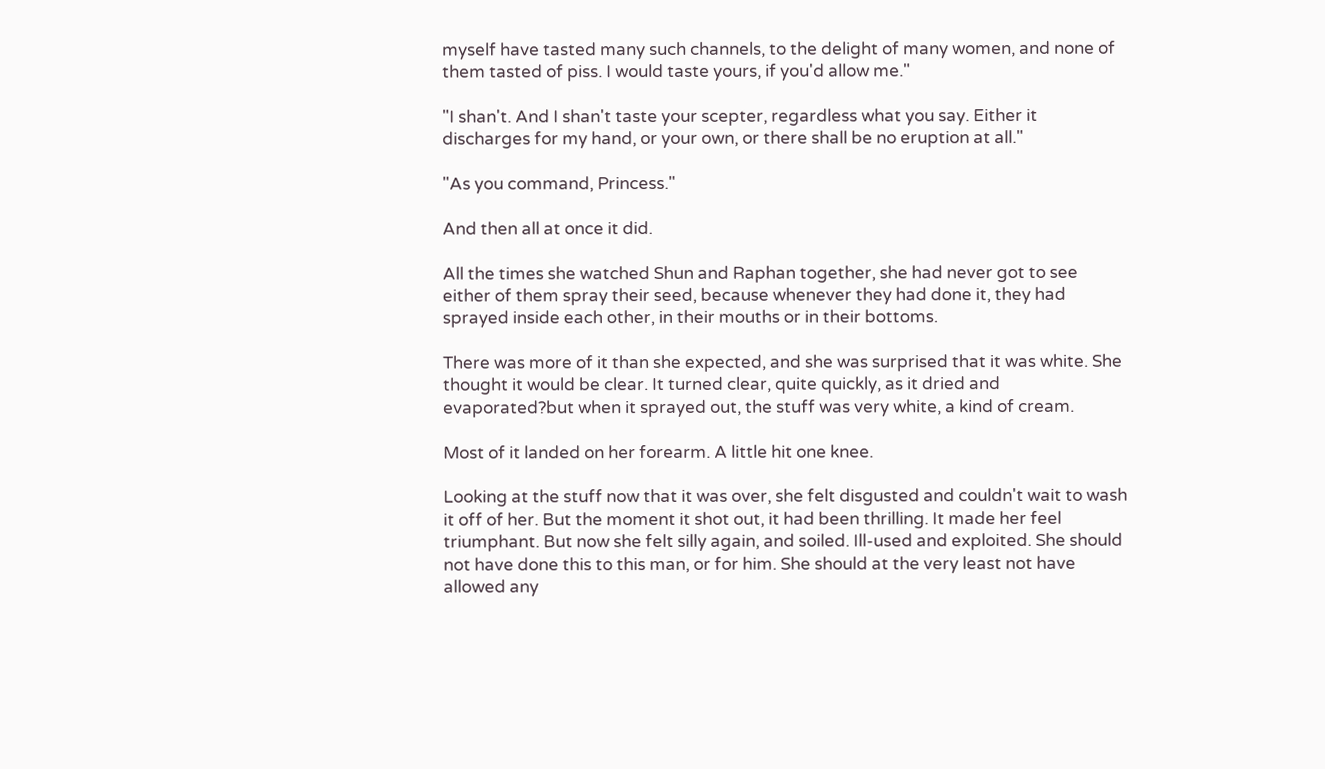myself have tasted many such channels, to the delight of many women, and none of them tasted of piss. I would taste yours, if you'd allow me."

"I shan't. And I shan't taste your scepter, regardless what you say. Either it discharges for my hand, or your own, or there shall be no eruption at all."

"As you command, Princess."

And then all at once it did.

All the times she watched Shun and Raphan together, she had never got to see either of them spray their seed, because whenever they had done it, they had sprayed inside each other, in their mouths or in their bottoms.

There was more of it than she expected, and she was surprised that it was white. She thought it would be clear. It turned clear, quite quickly, as it dried and evaporated?but when it sprayed out, the stuff was very white, a kind of cream.

Most of it landed on her forearm. A little hit one knee.

Looking at the stuff now that it was over, she felt disgusted and couldn't wait to wash it off of her. But the moment it shot out, it had been thrilling. It made her feel triumphant. But now she felt silly again, and soiled. Ill-used and exploited. She should not have done this to this man, or for him. She should at the very least not have allowed any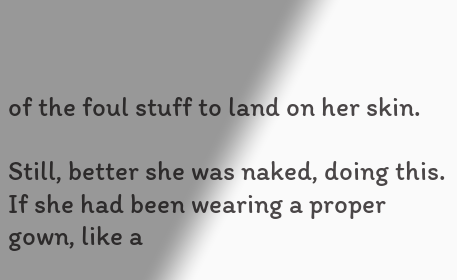of the foul stuff to land on her skin.

Still, better she was naked, doing this. If she had been wearing a proper gown, like a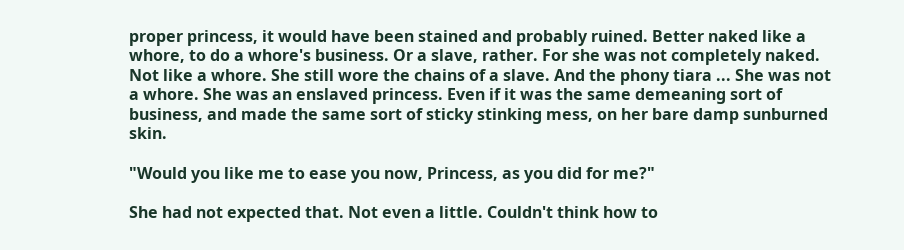proper princess, it would have been stained and probably ruined. Better naked like a whore, to do a whore's business. Or a slave, rather. For she was not completely naked. Not like a whore. She still wore the chains of a slave. And the phony tiara ... She was not a whore. She was an enslaved princess. Even if it was the same demeaning sort of business, and made the same sort of sticky stinking mess, on her bare damp sunburned skin.

"Would you like me to ease you now, Princess, as you did for me?"

She had not expected that. Not even a little. Couldn't think how to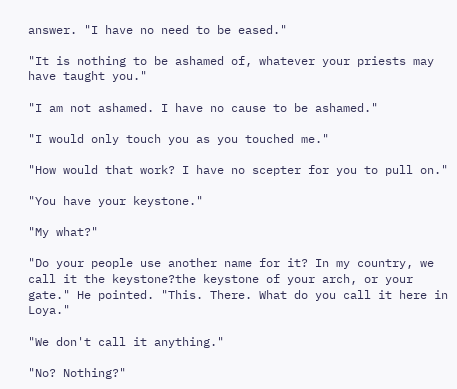answer. "I have no need to be eased."

"It is nothing to be ashamed of, whatever your priests may have taught you."

"I am not ashamed. I have no cause to be ashamed."

"I would only touch you as you touched me."

"How would that work? I have no scepter for you to pull on."

"You have your keystone."

"My what?"

"Do your people use another name for it? In my country, we call it the keystone?the keystone of your arch, or your gate." He pointed. "This. There. What do you call it here in Loya."

"We don't call it anything."

"No? Nothing?"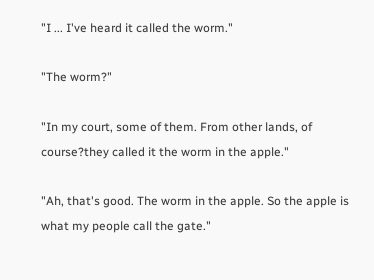"I ... I've heard it called the worm."

"The worm?"

"In my court, some of them. From other lands, of course?they called it the worm in the apple."

"Ah, that's good. The worm in the apple. So the apple is what my people call the gate."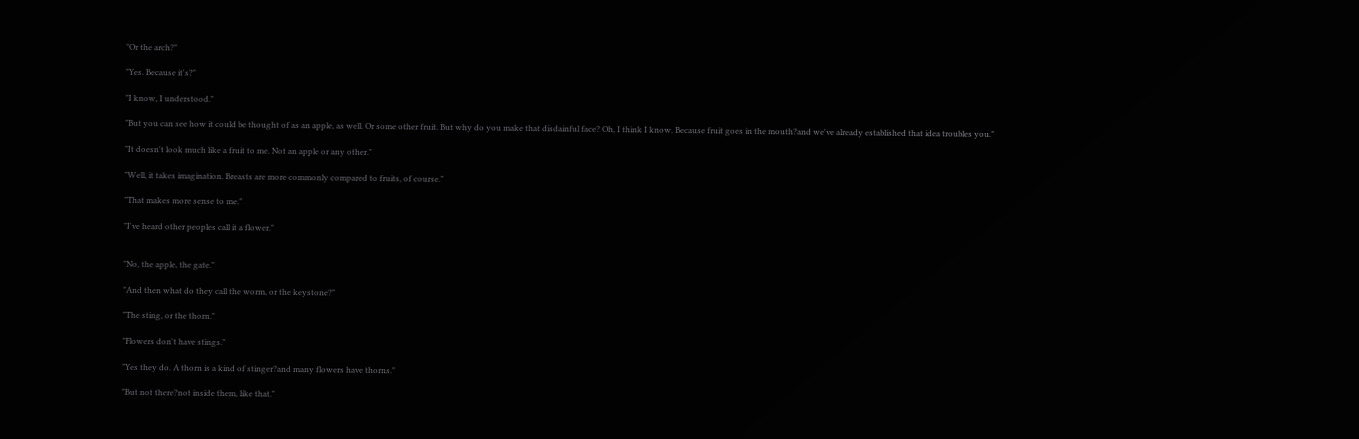"Or the arch?"

"Yes. Because it's?"

"I know, I understood."

"But you can see how it could be thought of as an apple, as well. Or some other fruit. But why do you make that disdainful face? Oh, I think I know. Because fruit goes in the mouth?and we've already established that idea troubles you."

"It doesn't look much like a fruit to me. Not an apple or any other."

"Well, it takes imagination. Breasts are more commonly compared to fruits, of course."

"That makes more sense to me."

"I've heard other peoples call it a flower."


"No, the apple, the gate."

"And then what do they call the worm, or the keystone?"

"The sting, or the thorn."

"Flowers don't have stings."

"Yes they do. A thorn is a kind of stinger?and many flowers have thorns."

"But not there?not inside them, like that."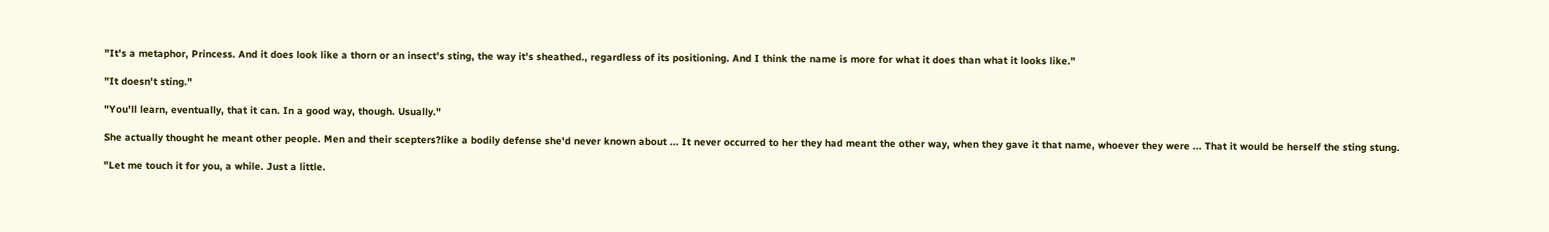"It's a metaphor, Princess. And it does look like a thorn or an insect's sting, the way it's sheathed., regardless of its positioning. And I think the name is more for what it does than what it looks like."

"It doesn't sting."

"You'll learn, eventually, that it can. In a good way, though. Usually."

She actually thought he meant other people. Men and their scepters?like a bodily defense she'd never known about ... It never occurred to her they had meant the other way, when they gave it that name, whoever they were ... That it would be herself the sting stung.

"Let me touch it for you, a while. Just a little.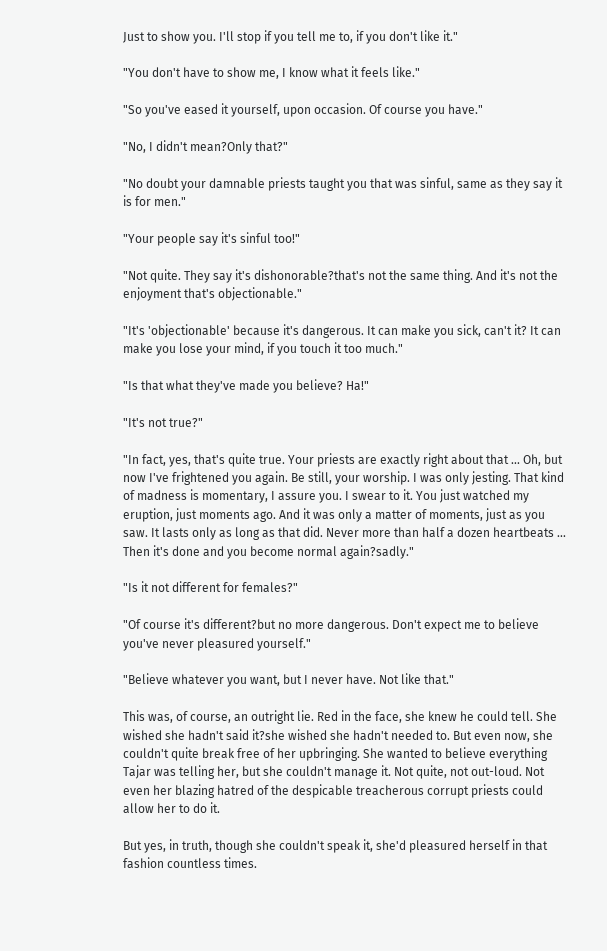Just to show you. I'll stop if you tell me to, if you don't like it."

"You don't have to show me, I know what it feels like."

"So you've eased it yourself, upon occasion. Of course you have."

"No, I didn't mean?Only that?"

"No doubt your damnable priests taught you that was sinful, same as they say it is for men."

"Your people say it's sinful too!"

"Not quite. They say it's dishonorable?that's not the same thing. And it's not the enjoyment that's objectionable."

"It's 'objectionable' because it's dangerous. It can make you sick, can't it? It can make you lose your mind, if you touch it too much."

"Is that what they've made you believe? Ha!"

"It's not true?"

"In fact, yes, that's quite true. Your priests are exactly right about that ... Oh, but now I've frightened you again. Be still, your worship. I was only jesting. That kind of madness is momentary, I assure you. I swear to it. You just watched my eruption, just moments ago. And it was only a matter of moments, just as you saw. It lasts only as long as that did. Never more than half a dozen heartbeats ... Then it's done and you become normal again?sadly."

"Is it not different for females?"

"Of course it's different?but no more dangerous. Don't expect me to believe you've never pleasured yourself."

"Believe whatever you want, but I never have. Not like that."

This was, of course, an outright lie. Red in the face, she knew he could tell. She wished she hadn't said it?she wished she hadn't needed to. But even now, she couldn't quite break free of her upbringing. She wanted to believe everything Tajar was telling her, but she couldn't manage it. Not quite, not out-loud. Not even her blazing hatred of the despicable treacherous corrupt priests could allow her to do it.

But yes, in truth, though she couldn't speak it, she'd pleasured herself in that fashion countless times.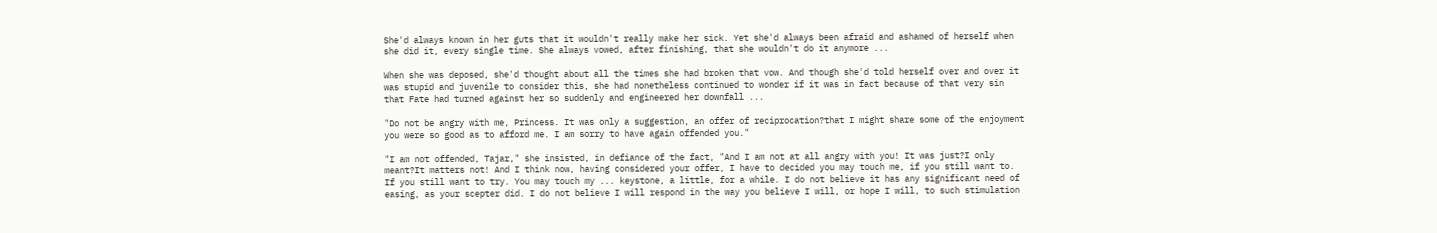She'd always known in her guts that it wouldn't really make her sick. Yet she'd always been afraid and ashamed of herself when she did it, every single time. She always vowed, after finishing, that she wouldn't do it anymore ...

When she was deposed, she'd thought about all the times she had broken that vow. And though she'd told herself over and over it was stupid and juvenile to consider this, she had nonetheless continued to wonder if it was in fact because of that very sin that Fate had turned against her so suddenly and engineered her downfall ...

"Do not be angry with me, Princess. It was only a suggestion, an offer of reciprocation?that I might share some of the enjoyment you were so good as to afford me. I am sorry to have again offended you."

"I am not offended, Tajar," she insisted, in defiance of the fact, "And I am not at all angry with you! It was just?I only meant?It matters not! And I think now, having considered your offer, I have to decided you may touch me, if you still want to. If you still want to try. You may touch my ... keystone, a little, for a while. I do not believe it has any significant need of easing, as your scepter did. I do not believe I will respond in the way you believe I will, or hope I will, to such stimulation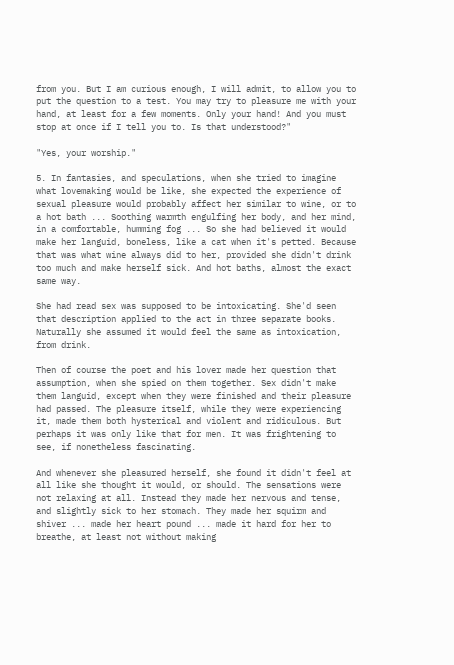from you. But I am curious enough, I will admit, to allow you to put the question to a test. You may try to pleasure me with your hand, at least for a few moments. Only your hand! And you must stop at once if I tell you to. Is that understood?"

"Yes, your worship."

5. In fantasies, and speculations, when she tried to imagine what lovemaking would be like, she expected the experience of sexual pleasure would probably affect her similar to wine, or to a hot bath ... Soothing warmth engulfing her body, and her mind, in a comfortable, humming fog ... So she had believed it would make her languid, boneless, like a cat when it's petted. Because that was what wine always did to her, provided she didn't drink too much and make herself sick. And hot baths, almost the exact same way.

She had read sex was supposed to be intoxicating. She'd seen that description applied to the act in three separate books. Naturally she assumed it would feel the same as intoxication, from drink.

Then of course the poet and his lover made her question that assumption, when she spied on them together. Sex didn't make them languid, except when they were finished and their pleasure had passed. The pleasure itself, while they were experiencing it, made them both hysterical and violent and ridiculous. But perhaps it was only like that for men. It was frightening to see, if nonetheless fascinating.

And whenever she pleasured herself, she found it didn't feel at all like she thought it would, or should. The sensations were not relaxing at all. Instead they made her nervous and tense, and slightly sick to her stomach. They made her squirm and shiver ... made her heart pound ... made it hard for her to breathe, at least not without making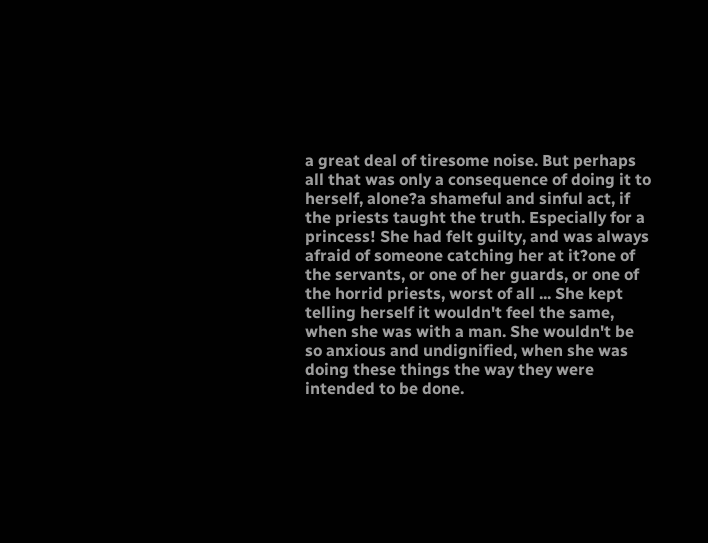a great deal of tiresome noise. But perhaps all that was only a consequence of doing it to herself, alone?a shameful and sinful act, if the priests taught the truth. Especially for a princess! She had felt guilty, and was always afraid of someone catching her at it?one of the servants, or one of her guards, or one of the horrid priests, worst of all ... She kept telling herself it wouldn't feel the same, when she was with a man. She wouldn't be so anxious and undignified, when she was doing these things the way they were intended to be done.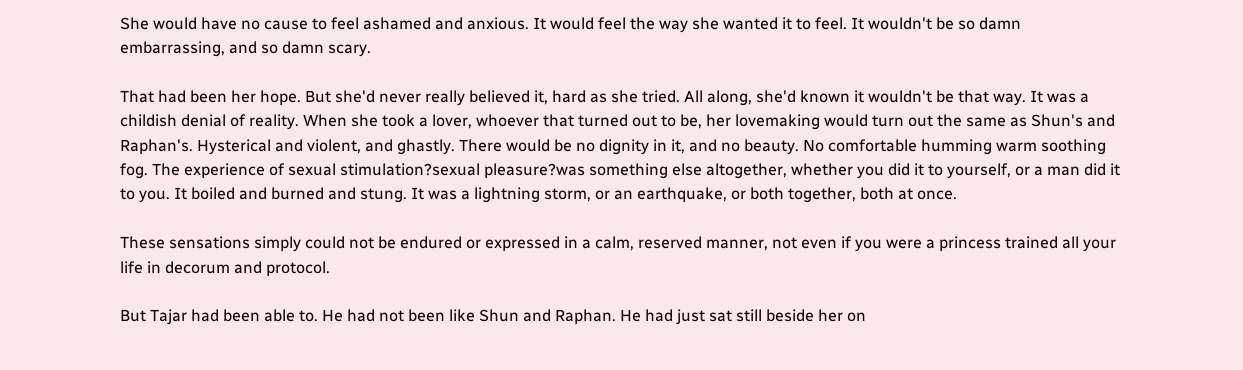She would have no cause to feel ashamed and anxious. It would feel the way she wanted it to feel. It wouldn't be so damn embarrassing, and so damn scary.

That had been her hope. But she'd never really believed it, hard as she tried. All along, she'd known it wouldn't be that way. It was a childish denial of reality. When she took a lover, whoever that turned out to be, her lovemaking would turn out the same as Shun's and Raphan's. Hysterical and violent, and ghastly. There would be no dignity in it, and no beauty. No comfortable humming warm soothing fog. The experience of sexual stimulation?sexual pleasure?was something else altogether, whether you did it to yourself, or a man did it to you. It boiled and burned and stung. It was a lightning storm, or an earthquake, or both together, both at once.

These sensations simply could not be endured or expressed in a calm, reserved manner, not even if you were a princess trained all your life in decorum and protocol.

But Tajar had been able to. He had not been like Shun and Raphan. He had just sat still beside her on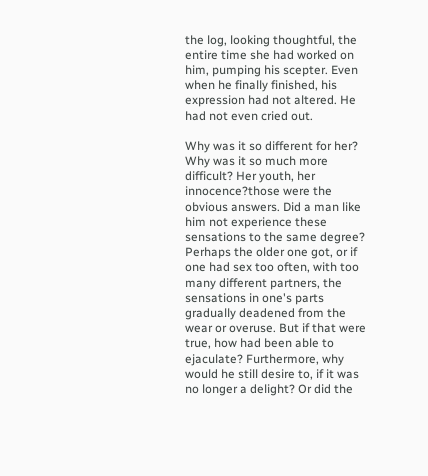the log, looking thoughtful, the entire time she had worked on him, pumping his scepter. Even when he finally finished, his expression had not altered. He had not even cried out.

Why was it so different for her? Why was it so much more difficult? Her youth, her innocence?those were the obvious answers. Did a man like him not experience these sensations to the same degree? Perhaps the older one got, or if one had sex too often, with too many different partners, the sensations in one's parts gradually deadened from the wear or overuse. But if that were true, how had been able to ejaculate? Furthermore, why would he still desire to, if it was no longer a delight? Or did the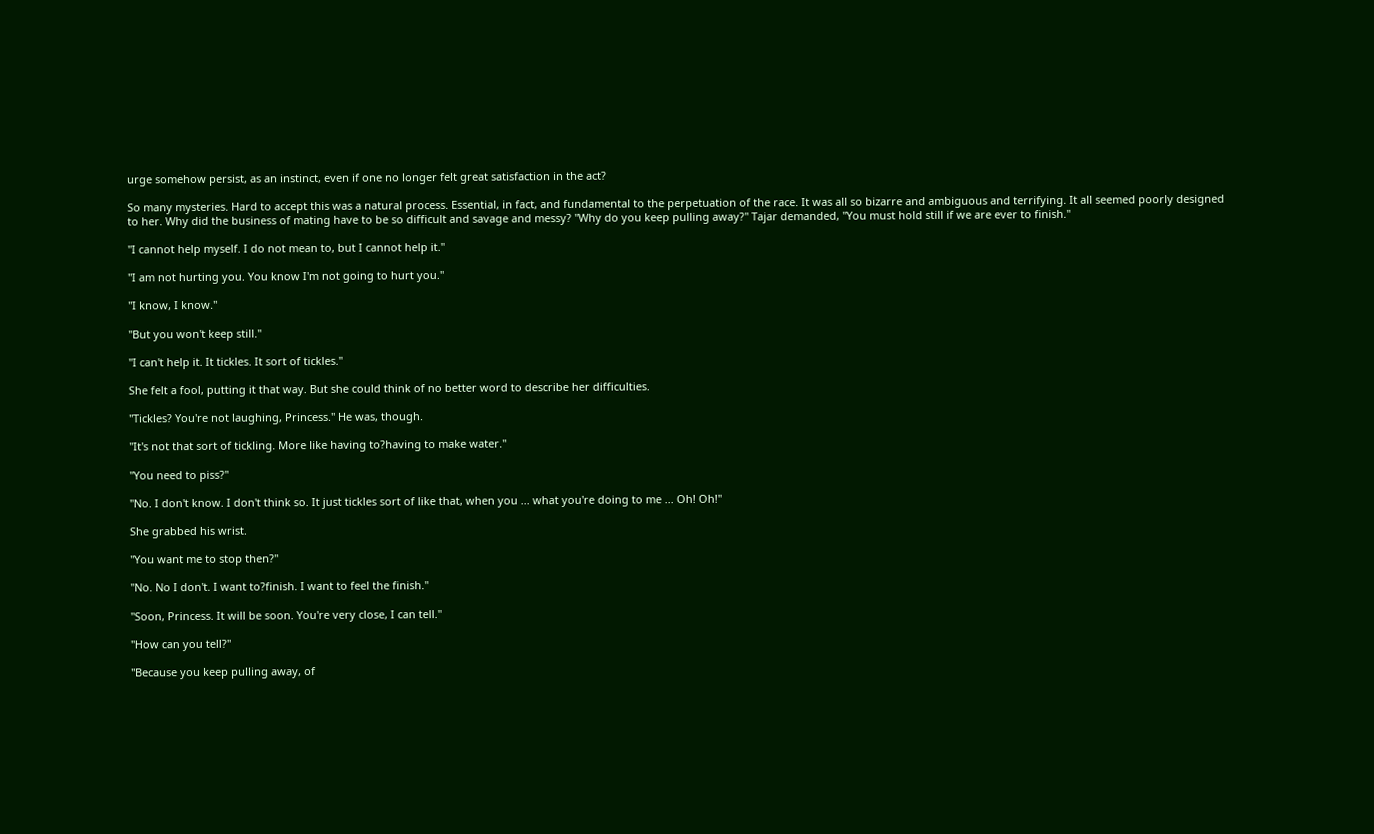urge somehow persist, as an instinct, even if one no longer felt great satisfaction in the act?

So many mysteries. Hard to accept this was a natural process. Essential, in fact, and fundamental to the perpetuation of the race. It was all so bizarre and ambiguous and terrifying. It all seemed poorly designed to her. Why did the business of mating have to be so difficult and savage and messy? "Why do you keep pulling away?" Tajar demanded, "You must hold still if we are ever to finish."

"I cannot help myself. I do not mean to, but I cannot help it."

"I am not hurting you. You know I'm not going to hurt you."

"I know, I know."

"But you won't keep still."

"I can't help it. It tickles. It sort of tickles."

She felt a fool, putting it that way. But she could think of no better word to describe her difficulties.

"Tickles? You're not laughing, Princess." He was, though.

"It's not that sort of tickling. More like having to?having to make water."

"You need to piss?"

"No. I don't know. I don't think so. It just tickles sort of like that, when you ... what you're doing to me ... Oh! Oh!"

She grabbed his wrist.

"You want me to stop then?"

"No. No I don't. I want to?finish. I want to feel the finish."

"Soon, Princess. It will be soon. You're very close, I can tell."

"How can you tell?"

"Because you keep pulling away, of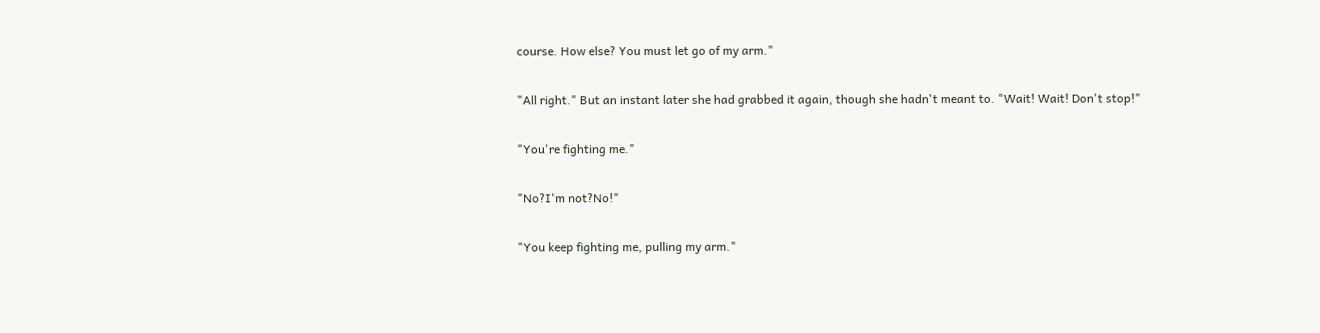course. How else? You must let go of my arm."

"All right." But an instant later she had grabbed it again, though she hadn't meant to. "Wait! Wait! Don't stop!"

"You're fighting me."

"No?I'm not?No!"

"You keep fighting me, pulling my arm."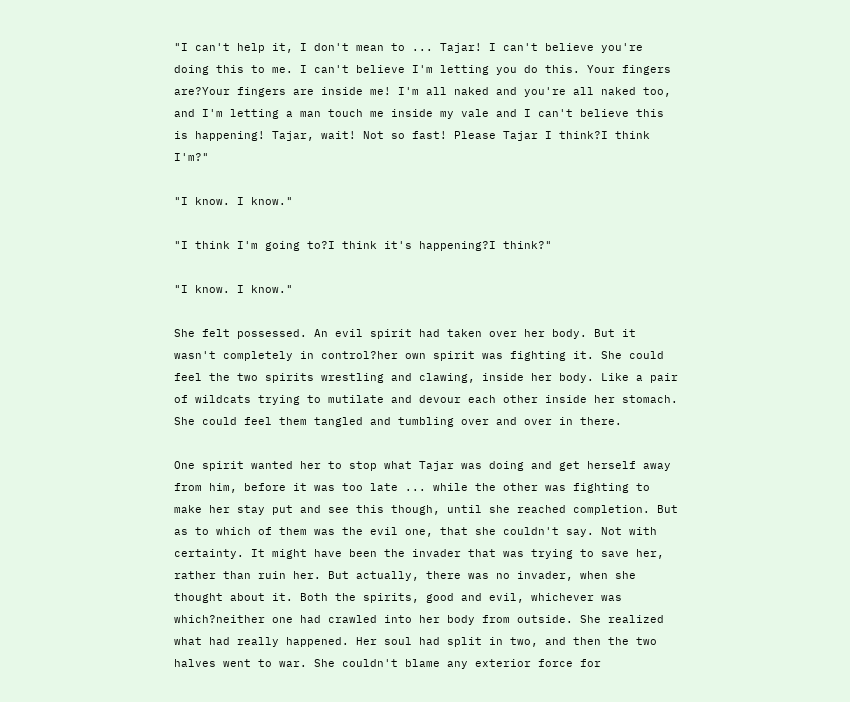"I can't help it, I don't mean to ... Tajar! I can't believe you're doing this to me. I can't believe I'm letting you do this. Your fingers are?Your fingers are inside me! I'm all naked and you're all naked too, and I'm letting a man touch me inside my vale and I can't believe this is happening! Tajar, wait! Not so fast! Please Tajar I think?I think I'm?"

"I know. I know."

"I think I'm going to?I think it's happening?I think?"

"I know. I know."

She felt possessed. An evil spirit had taken over her body. But it wasn't completely in control?her own spirit was fighting it. She could feel the two spirits wrestling and clawing, inside her body. Like a pair of wildcats trying to mutilate and devour each other inside her stomach. She could feel them tangled and tumbling over and over in there.

One spirit wanted her to stop what Tajar was doing and get herself away from him, before it was too late ... while the other was fighting to make her stay put and see this though, until she reached completion. But as to which of them was the evil one, that she couldn't say. Not with certainty. It might have been the invader that was trying to save her, rather than ruin her. But actually, there was no invader, when she thought about it. Both the spirits, good and evil, whichever was which?neither one had crawled into her body from outside. She realized what had really happened. Her soul had split in two, and then the two halves went to war. She couldn't blame any exterior force for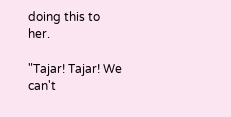doing this to her.

"Tajar! Tajar! We can't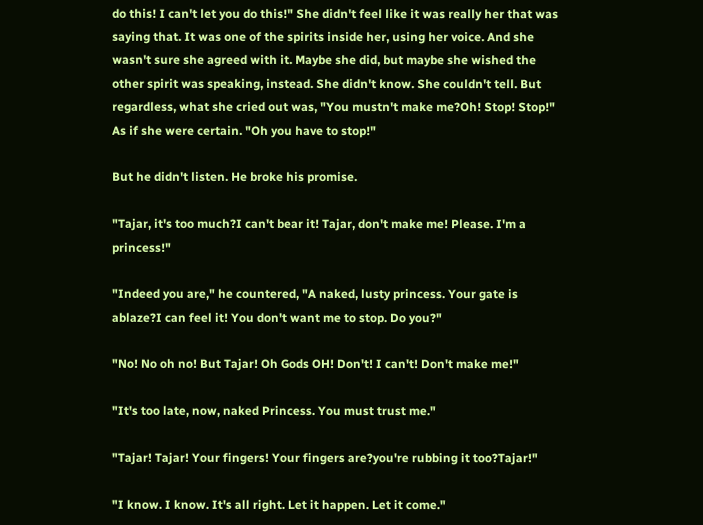do this! I can't let you do this!" She didn't feel like it was really her that was saying that. It was one of the spirits inside her, using her voice. And she wasn't sure she agreed with it. Maybe she did, but maybe she wished the other spirit was speaking, instead. She didn't know. She couldn't tell. But regardless, what she cried out was, "You mustn't make me?Oh! Stop! Stop!" As if she were certain. "Oh you have to stop!"

But he didn't listen. He broke his promise.

"Tajar, it's too much?I can't bear it! Tajar, don't make me! Please. I'm a princess!"

"Indeed you are," he countered, "A naked, lusty princess. Your gate is ablaze?I can feel it! You don't want me to stop. Do you?"

"No! No oh no! But Tajar! Oh Gods OH! Don't! I can't! Don't make me!"

"It's too late, now, naked Princess. You must trust me."

"Tajar! Tajar! Your fingers! Your fingers are?you're rubbing it too?Tajar!"

"I know. I know. It's all right. Let it happen. Let it come."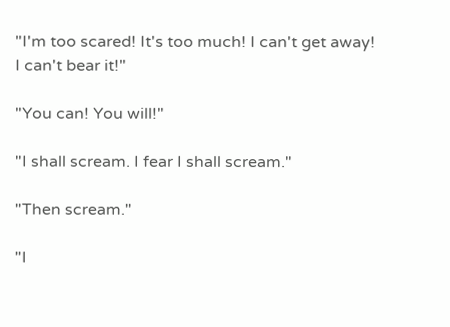"I'm too scared! It's too much! I can't get away! I can't bear it!"

"You can! You will!"

"I shall scream. I fear I shall scream."

"Then scream."

"I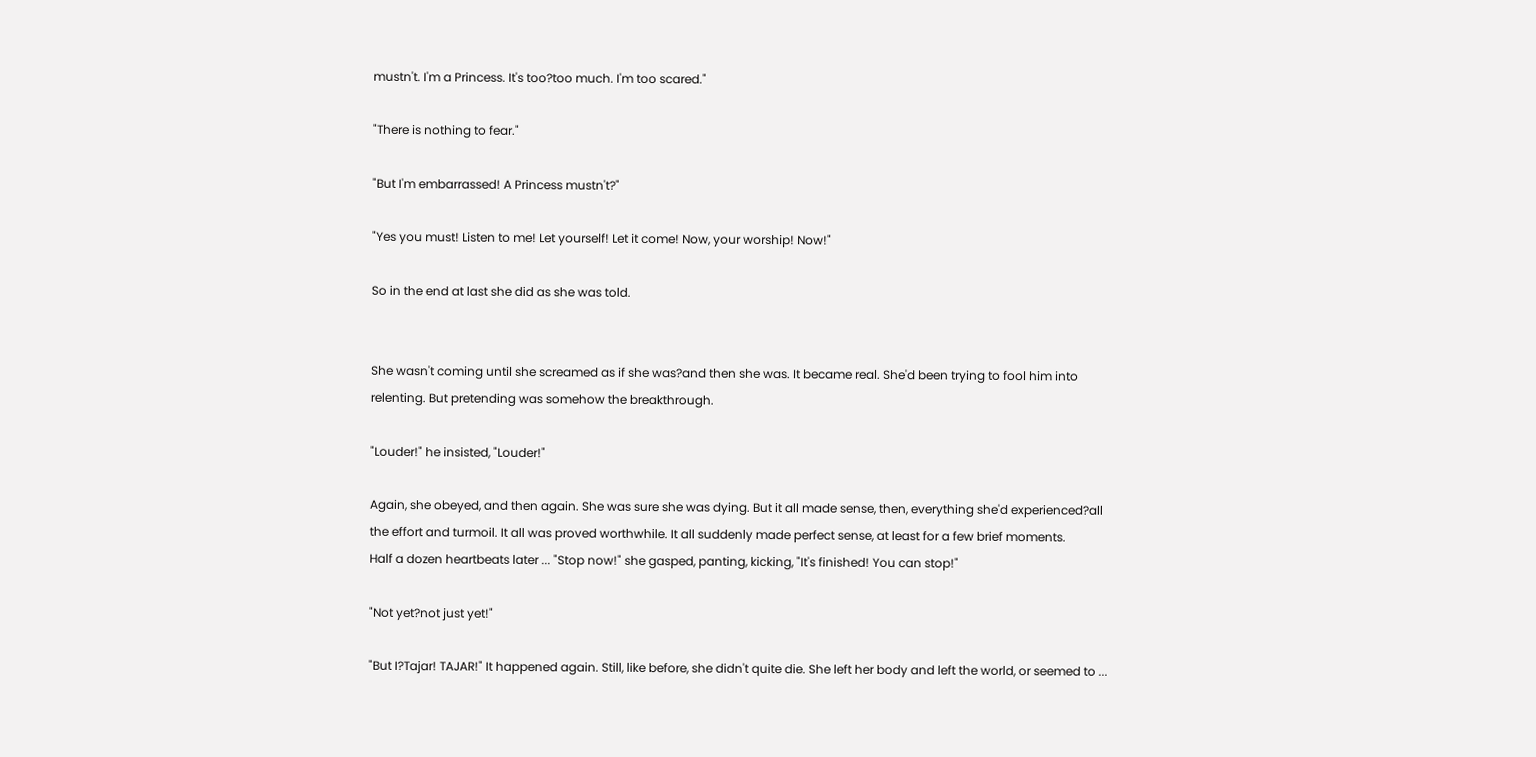mustn't. I'm a Princess. It's too?too much. I'm too scared."

"There is nothing to fear."

"But I'm embarrassed! A Princess mustn't?"

"Yes you must! Listen to me! Let yourself! Let it come! Now, your worship! Now!"

So in the end at last she did as she was told.


She wasn't coming until she screamed as if she was?and then she was. It became real. She'd been trying to fool him into relenting. But pretending was somehow the breakthrough.

"Louder!" he insisted, "Louder!"

Again, she obeyed, and then again. She was sure she was dying. But it all made sense, then, everything she'd experienced?all the effort and turmoil. It all was proved worthwhile. It all suddenly made perfect sense, at least for a few brief moments.
Half a dozen heartbeats later ... "Stop now!" she gasped, panting, kicking, "It's finished! You can stop!"

"Not yet?not just yet!"

"But I?Tajar! TAJAR!" It happened again. Still, like before, she didn't quite die. She left her body and left the world, or seemed to ...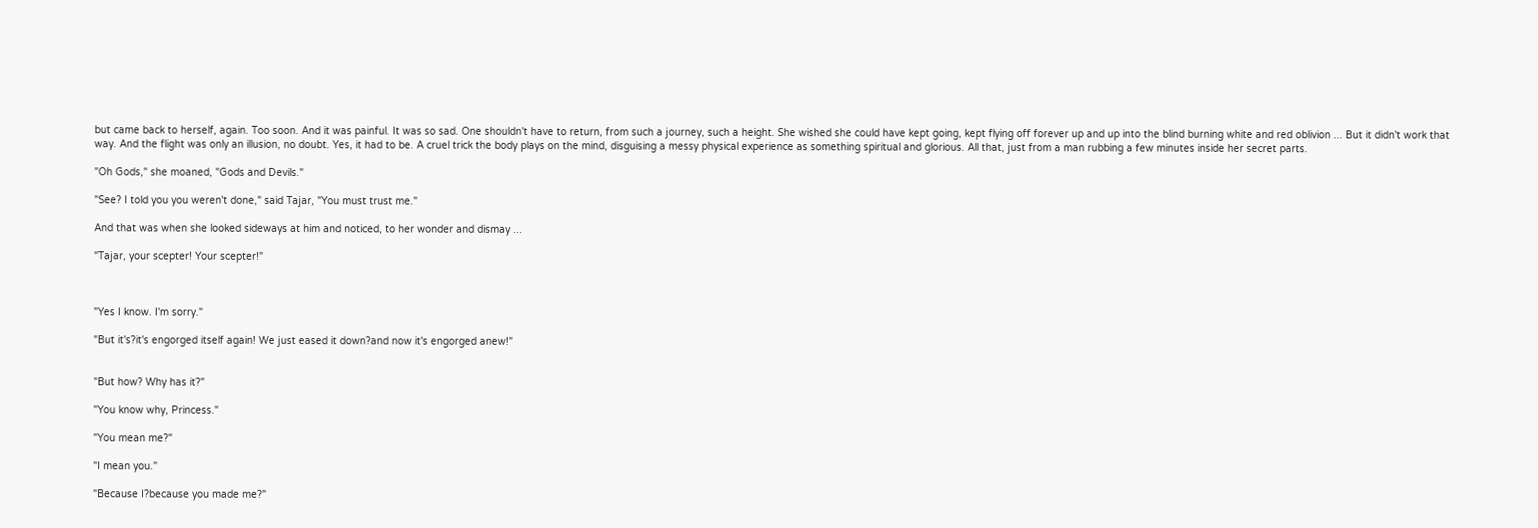but came back to herself, again. Too soon. And it was painful. It was so sad. One shouldn't have to return, from such a journey, such a height. She wished she could have kept going, kept flying off forever up and up into the blind burning white and red oblivion ... But it didn't work that way. And the flight was only an illusion, no doubt. Yes, it had to be. A cruel trick the body plays on the mind, disguising a messy physical experience as something spiritual and glorious. All that, just from a man rubbing a few minutes inside her secret parts.

"Oh Gods," she moaned, "Gods and Devils."

"See? I told you you weren't done," said Tajar, "You must trust me."

And that was when she looked sideways at him and noticed, to her wonder and dismay ...

"Tajar, your scepter! Your scepter!"



"Yes I know. I'm sorry."

"But it's?it's engorged itself again! We just eased it down?and now it's engorged anew!"


"But how? Why has it?"

"You know why, Princess."

"You mean me?"

"I mean you."

"Because I?because you made me?"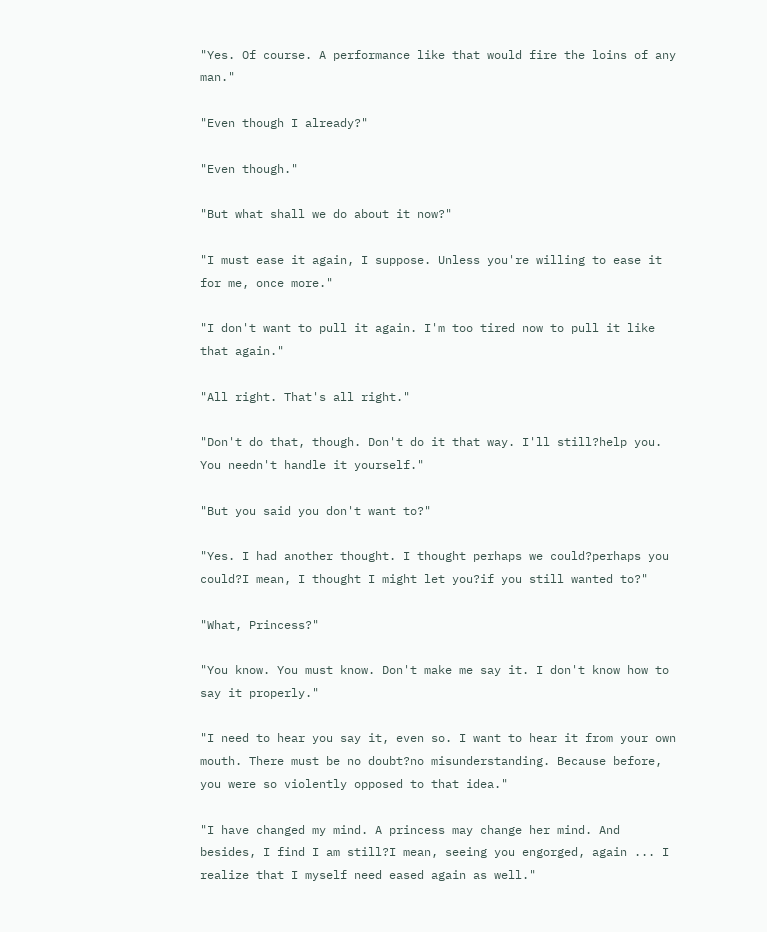"Yes. Of course. A performance like that would fire the loins of any man."

"Even though I already?"

"Even though."

"But what shall we do about it now?"

"I must ease it again, I suppose. Unless you're willing to ease it for me, once more."

"I don't want to pull it again. I'm too tired now to pull it like that again."

"All right. That's all right."

"Don't do that, though. Don't do it that way. I'll still?help you. You needn't handle it yourself."

"But you said you don't want to?"

"Yes. I had another thought. I thought perhaps we could?perhaps you could?I mean, I thought I might let you?if you still wanted to?"

"What, Princess?"

"You know. You must know. Don't make me say it. I don't know how to say it properly."

"I need to hear you say it, even so. I want to hear it from your own mouth. There must be no doubt?no misunderstanding. Because before, you were so violently opposed to that idea."

"I have changed my mind. A princess may change her mind. And besides, I find I am still?I mean, seeing you engorged, again ... I realize that I myself need eased again as well."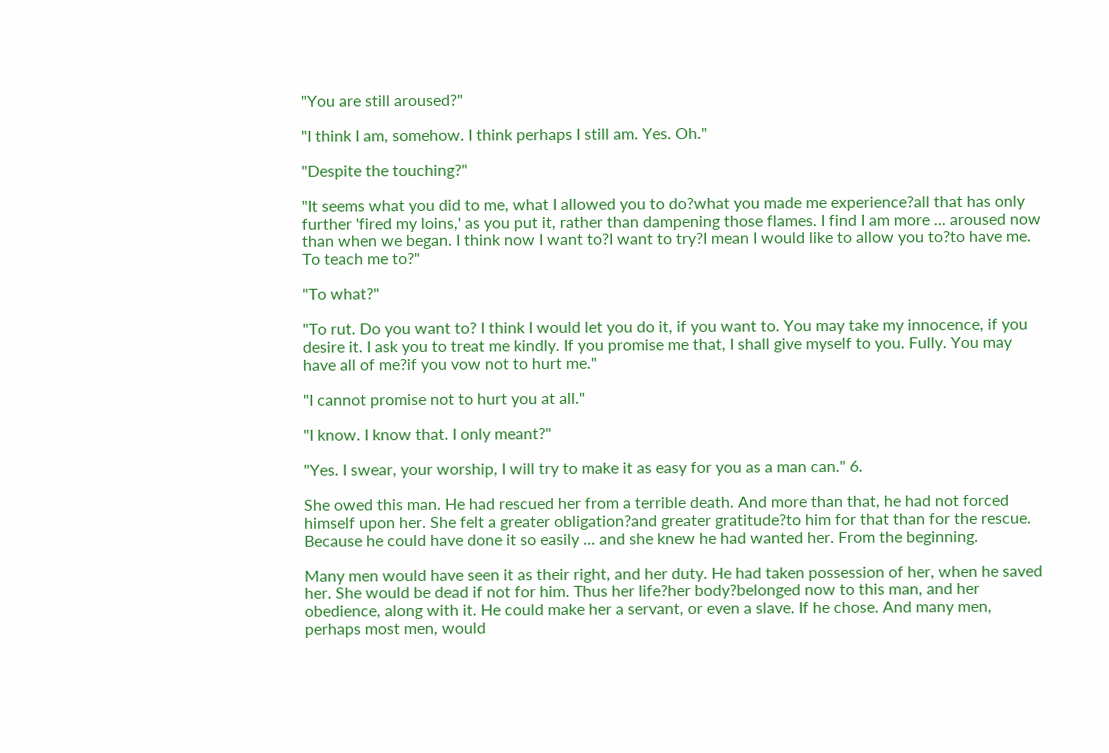"You are still aroused?"

"I think I am, somehow. I think perhaps I still am. Yes. Oh."

"Despite the touching?"

"It seems what you did to me, what I allowed you to do?what you made me experience?all that has only further 'fired my loins,' as you put it, rather than dampening those flames. I find I am more ... aroused now than when we began. I think now I want to?I want to try?I mean I would like to allow you to?to have me. To teach me to?"

"To what?"

"To rut. Do you want to? I think I would let you do it, if you want to. You may take my innocence, if you desire it. I ask you to treat me kindly. If you promise me that, I shall give myself to you. Fully. You may have all of me?if you vow not to hurt me."

"I cannot promise not to hurt you at all."

"I know. I know that. I only meant?"

"Yes. I swear, your worship, I will try to make it as easy for you as a man can." 6.

She owed this man. He had rescued her from a terrible death. And more than that, he had not forced himself upon her. She felt a greater obligation?and greater gratitude?to him for that than for the rescue. Because he could have done it so easily ... and she knew he had wanted her. From the beginning.

Many men would have seen it as their right, and her duty. He had taken possession of her, when he saved her. She would be dead if not for him. Thus her life?her body?belonged now to this man, and her obedience, along with it. He could make her a servant, or even a slave. If he chose. And many men, perhaps most men, would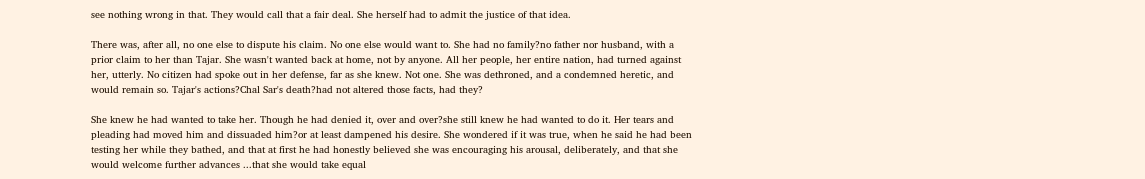see nothing wrong in that. They would call that a fair deal. She herself had to admit the justice of that idea.

There was, after all, no one else to dispute his claim. No one else would want to. She had no family?no father nor husband, with a prior claim to her than Tajar. She wasn't wanted back at home, not by anyone. All her people, her entire nation, had turned against her, utterly. No citizen had spoke out in her defense, far as she knew. Not one. She was dethroned, and a condemned heretic, and would remain so. Tajar's actions?Chal Sar's death?had not altered those facts, had they?

She knew he had wanted to take her. Though he had denied it, over and over?she still knew he had wanted to do it. Her tears and pleading had moved him and dissuaded him?or at least dampened his desire. She wondered if it was true, when he said he had been testing her while they bathed, and that at first he had honestly believed she was encouraging his arousal, deliberately, and that she would welcome further advances ...that she would take equal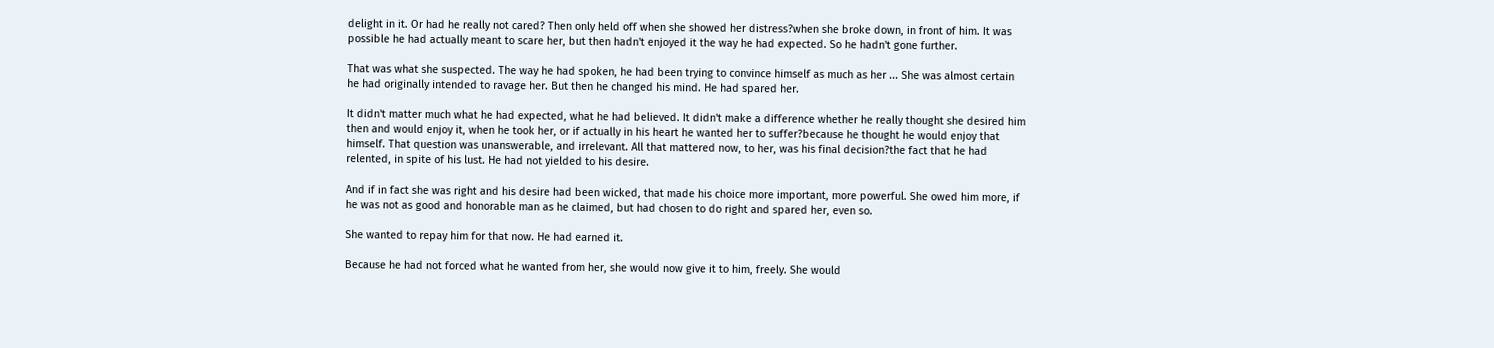delight in it. Or had he really not cared? Then only held off when she showed her distress?when she broke down, in front of him. It was possible he had actually meant to scare her, but then hadn't enjoyed it the way he had expected. So he hadn't gone further.

That was what she suspected. The way he had spoken, he had been trying to convince himself as much as her ... She was almost certain he had originally intended to ravage her. But then he changed his mind. He had spared her.

It didn't matter much what he had expected, what he had believed. It didn't make a difference whether he really thought she desired him then and would enjoy it, when he took her, or if actually in his heart he wanted her to suffer?because he thought he would enjoy that himself. That question was unanswerable, and irrelevant. All that mattered now, to her, was his final decision?the fact that he had relented, in spite of his lust. He had not yielded to his desire.

And if in fact she was right and his desire had been wicked, that made his choice more important, more powerful. She owed him more, if he was not as good and honorable man as he claimed, but had chosen to do right and spared her, even so.

She wanted to repay him for that now. He had earned it.

Because he had not forced what he wanted from her, she would now give it to him, freely. She would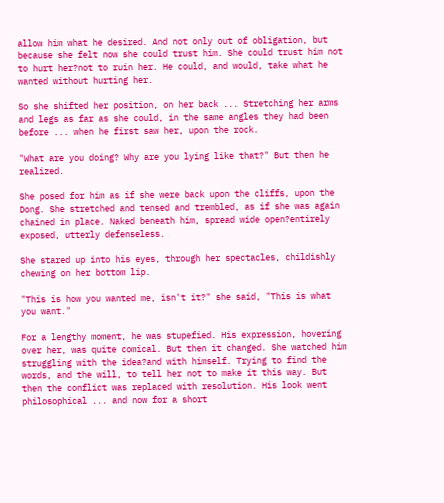allow him what he desired. And not only out of obligation, but because she felt now she could trust him. She could trust him not to hurt her?not to ruin her. He could, and would, take what he wanted without hurting her.

So she shifted her position, on her back ... Stretching her arms and legs as far as she could, in the same angles they had been before ... when he first saw her, upon the rock.

"What are you doing? Why are you lying like that?" But then he realized.

She posed for him as if she were back upon the cliffs, upon the Dong. She stretched and tensed and trembled, as if she was again chained in place. Naked beneath him, spread wide open?entirely exposed, utterly defenseless.

She stared up into his eyes, through her spectacles, childishly chewing on her bottom lip.

"This is how you wanted me, isn't it?" she said, "This is what you want."

For a lengthy moment, he was stupefied. His expression, hovering over her, was quite comical. But then it changed. She watched him struggling with the idea?and with himself. Trying to find the words, and the will, to tell her not to make it this way. But then the conflict was replaced with resolution. His look went philosophical ... and now for a short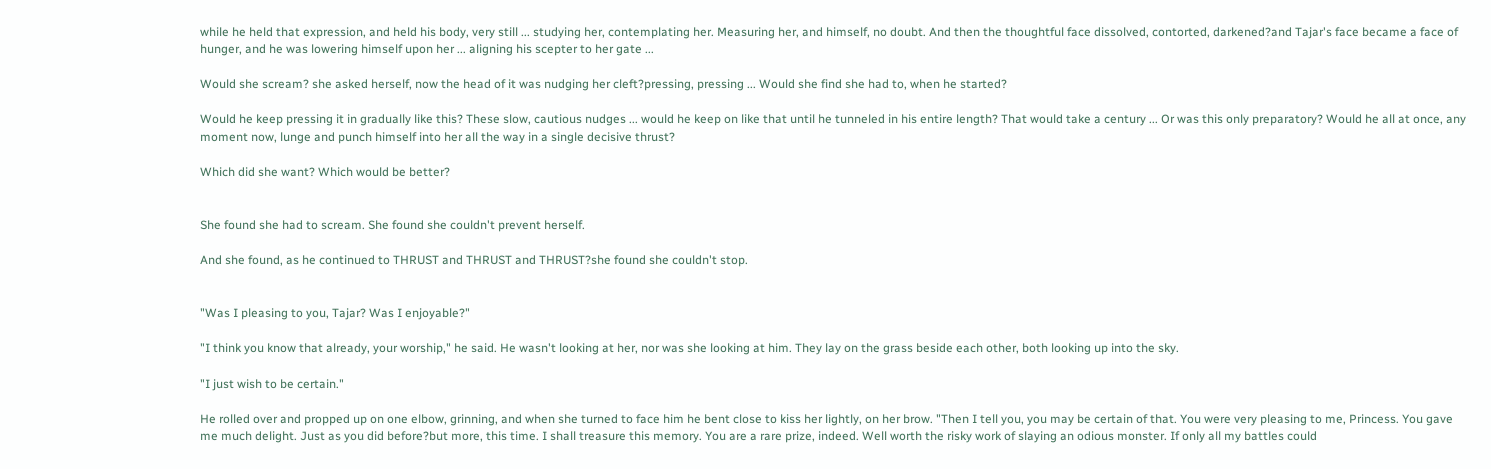while he held that expression, and held his body, very still ... studying her, contemplating her. Measuring her, and himself, no doubt. And then the thoughtful face dissolved, contorted, darkened?and Tajar's face became a face of hunger, and he was lowering himself upon her ... aligning his scepter to her gate ...

Would she scream? she asked herself, now the head of it was nudging her cleft?pressing, pressing ... Would she find she had to, when he started?

Would he keep pressing it in gradually like this? These slow, cautious nudges ... would he keep on like that until he tunneled in his entire length? That would take a century ... Or was this only preparatory? Would he all at once, any moment now, lunge and punch himself into her all the way in a single decisive thrust?

Which did she want? Which would be better?


She found she had to scream. She found she couldn't prevent herself.

And she found, as he continued to THRUST and THRUST and THRUST?she found she couldn't stop.


"Was I pleasing to you, Tajar? Was I enjoyable?"

"I think you know that already, your worship," he said. He wasn't looking at her, nor was she looking at him. They lay on the grass beside each other, both looking up into the sky.

"I just wish to be certain."

He rolled over and propped up on one elbow, grinning, and when she turned to face him he bent close to kiss her lightly, on her brow. "Then I tell you, you may be certain of that. You were very pleasing to me, Princess. You gave me much delight. Just as you did before?but more, this time. I shall treasure this memory. You are a rare prize, indeed. Well worth the risky work of slaying an odious monster. If only all my battles could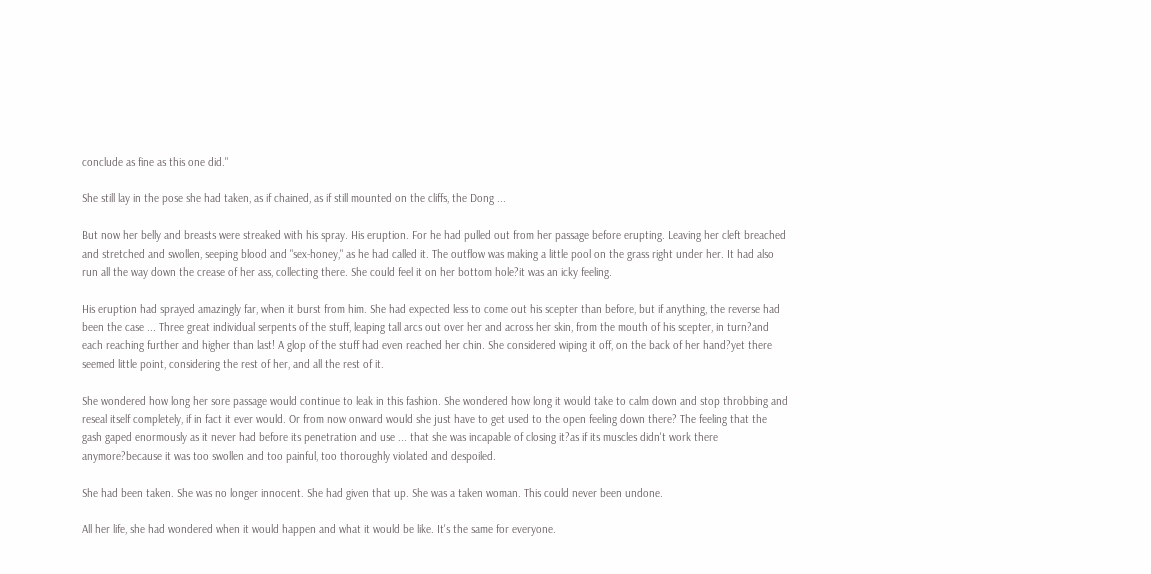conclude as fine as this one did."

She still lay in the pose she had taken, as if chained, as if still mounted on the cliffs, the Dong ...

But now her belly and breasts were streaked with his spray. His eruption. For he had pulled out from her passage before erupting. Leaving her cleft breached and stretched and swollen, seeping blood and "sex-honey," as he had called it. The outflow was making a little pool on the grass right under her. It had also run all the way down the crease of her ass, collecting there. She could feel it on her bottom hole?it was an icky feeling.

His eruption had sprayed amazingly far, when it burst from him. She had expected less to come out his scepter than before, but if anything, the reverse had been the case ... Three great individual serpents of the stuff, leaping tall arcs out over her and across her skin, from the mouth of his scepter, in turn?and each reaching further and higher than last! A glop of the stuff had even reached her chin. She considered wiping it off, on the back of her hand?yet there seemed little point, considering the rest of her, and all the rest of it.

She wondered how long her sore passage would continue to leak in this fashion. She wondered how long it would take to calm down and stop throbbing and reseal itself completely, if in fact it ever would. Or from now onward would she just have to get used to the open feeling down there? The feeling that the gash gaped enormously as it never had before its penetration and use ... that she was incapable of closing it?as if its muscles didn't work there anymore?because it was too swollen and too painful, too thoroughly violated and despoiled.

She had been taken. She was no longer innocent. She had given that up. She was a taken woman. This could never been undone.

All her life, she had wondered when it would happen and what it would be like. It's the same for everyone.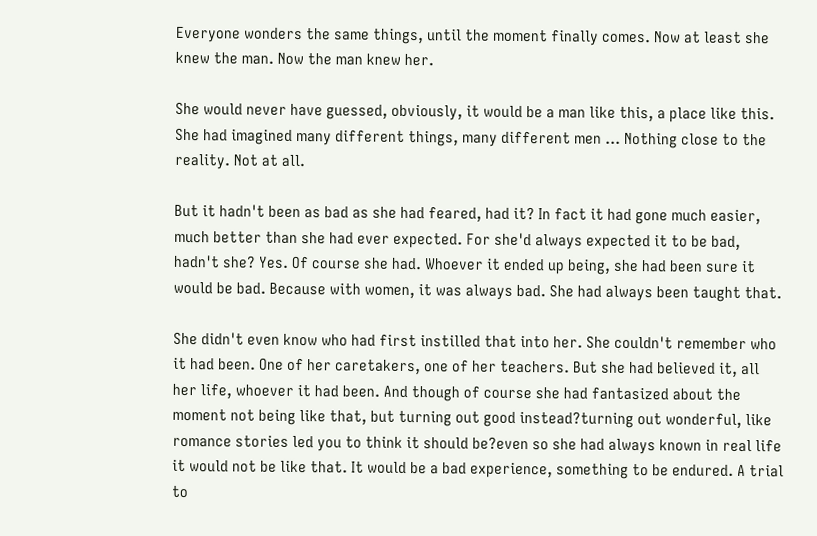Everyone wonders the same things, until the moment finally comes. Now at least she knew the man. Now the man knew her.

She would never have guessed, obviously, it would be a man like this, a place like this. She had imagined many different things, many different men ... Nothing close to the reality. Not at all.

But it hadn't been as bad as she had feared, had it? In fact it had gone much easier, much better than she had ever expected. For she'd always expected it to be bad, hadn't she? Yes. Of course she had. Whoever it ended up being, she had been sure it would be bad. Because with women, it was always bad. She had always been taught that.

She didn't even know who had first instilled that into her. She couldn't remember who it had been. One of her caretakers, one of her teachers. But she had believed it, all her life, whoever it had been. And though of course she had fantasized about the moment not being like that, but turning out good instead?turning out wonderful, like romance stories led you to think it should be?even so she had always known in real life it would not be like that. It would be a bad experience, something to be endured. A trial to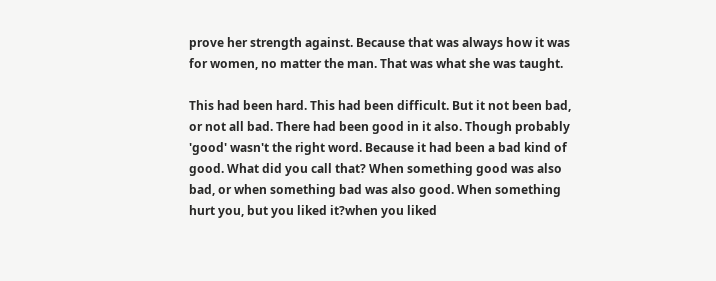prove her strength against. Because that was always how it was for women, no matter the man. That was what she was taught.

This had been hard. This had been difficult. But it not been bad, or not all bad. There had been good in it also. Though probably 'good' wasn't the right word. Because it had been a bad kind of good. What did you call that? When something good was also bad, or when something bad was also good. When something hurt you, but you liked it?when you liked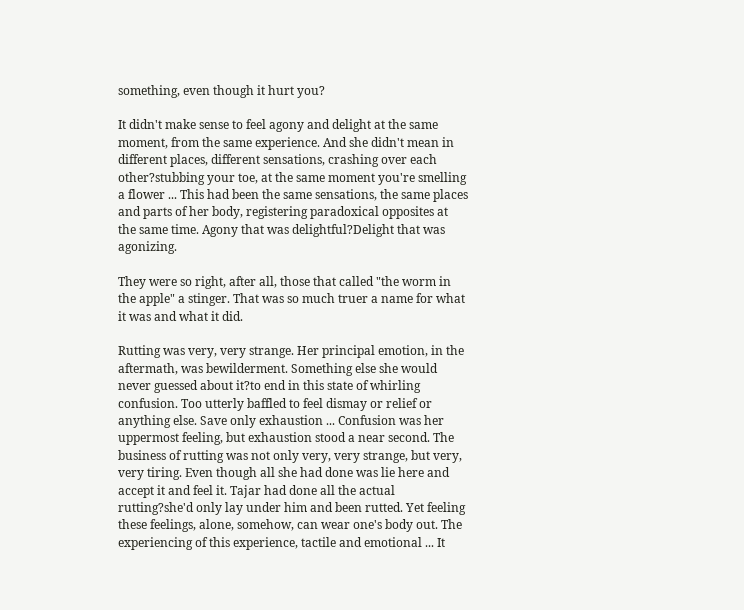something, even though it hurt you?

It didn't make sense to feel agony and delight at the same moment, from the same experience. And she didn't mean in different places, different sensations, crashing over each other?stubbing your toe, at the same moment you're smelling a flower ... This had been the same sensations, the same places and parts of her body, registering paradoxical opposites at the same time. Agony that was delightful?Delight that was agonizing.

They were so right, after all, those that called "the worm in the apple" a stinger. That was so much truer a name for what it was and what it did.

Rutting was very, very strange. Her principal emotion, in the aftermath, was bewilderment. Something else she would never guessed about it?to end in this state of whirling confusion. Too utterly baffled to feel dismay or relief or anything else. Save only exhaustion ... Confusion was her uppermost feeling, but exhaustion stood a near second. The business of rutting was not only very, very strange, but very, very tiring. Even though all she had done was lie here and accept it and feel it. Tajar had done all the actual rutting?she'd only lay under him and been rutted. Yet feeling these feelings, alone, somehow, can wear one's body out. The experiencing of this experience, tactile and emotional ... It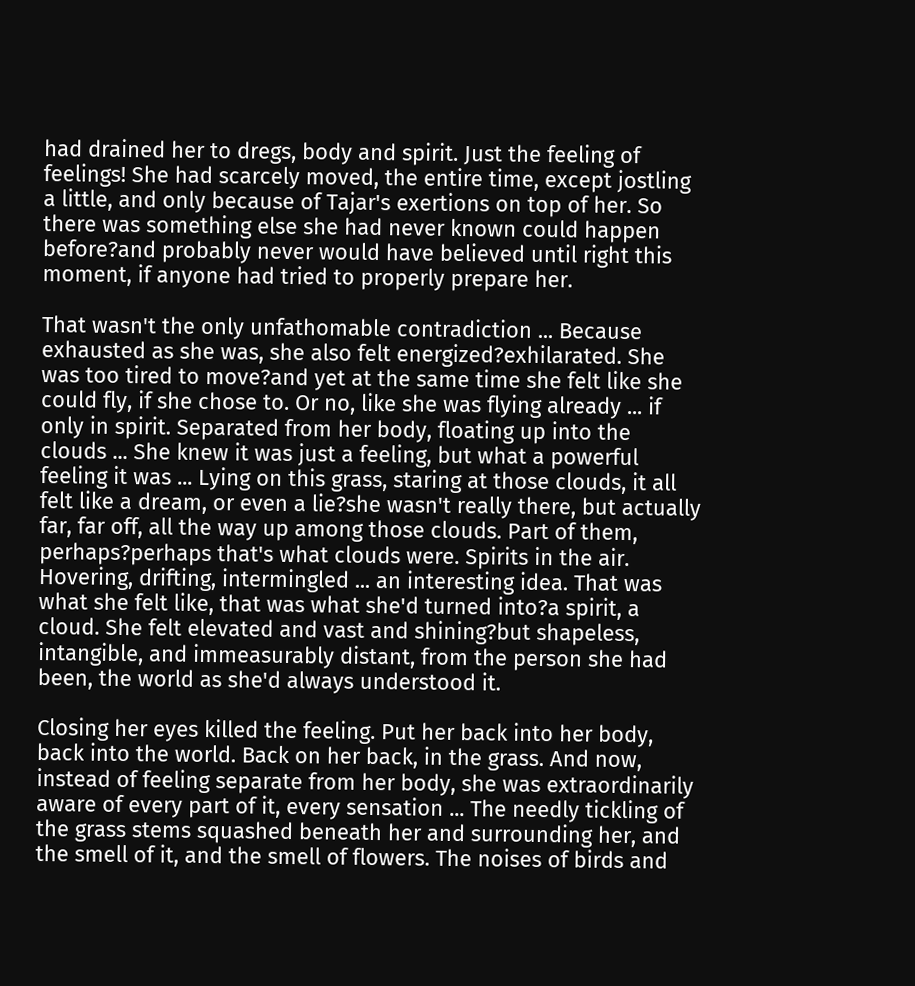had drained her to dregs, body and spirit. Just the feeling of feelings! She had scarcely moved, the entire time, except jostling a little, and only because of Tajar's exertions on top of her. So there was something else she had never known could happen before?and probably never would have believed until right this moment, if anyone had tried to properly prepare her.

That wasn't the only unfathomable contradiction ... Because exhausted as she was, she also felt energized?exhilarated. She was too tired to move?and yet at the same time she felt like she could fly, if she chose to. Or no, like she was flying already ... if only in spirit. Separated from her body, floating up into the clouds ... She knew it was just a feeling, but what a powerful feeling it was ... Lying on this grass, staring at those clouds, it all felt like a dream, or even a lie?she wasn't really there, but actually far, far off, all the way up among those clouds. Part of them, perhaps?perhaps that's what clouds were. Spirits in the air. Hovering, drifting, intermingled ... an interesting idea. That was what she felt like, that was what she'd turned into?a spirit, a cloud. She felt elevated and vast and shining?but shapeless, intangible, and immeasurably distant, from the person she had been, the world as she'd always understood it.

Closing her eyes killed the feeling. Put her back into her body, back into the world. Back on her back, in the grass. And now, instead of feeling separate from her body, she was extraordinarily aware of every part of it, every sensation ... The needly tickling of the grass stems squashed beneath her and surrounding her, and the smell of it, and the smell of flowers. The noises of birds and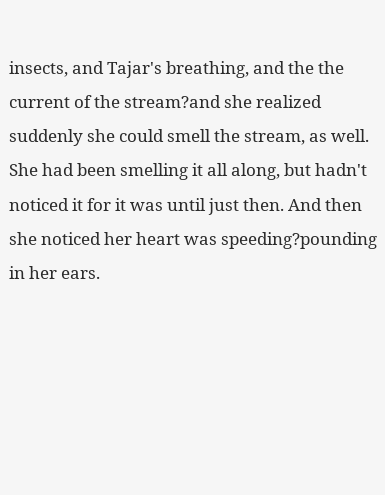insects, and Tajar's breathing, and the the current of the stream?and she realized suddenly she could smell the stream, as well. She had been smelling it all along, but hadn't noticed it for it was until just then. And then she noticed her heart was speeding?pounding in her ears.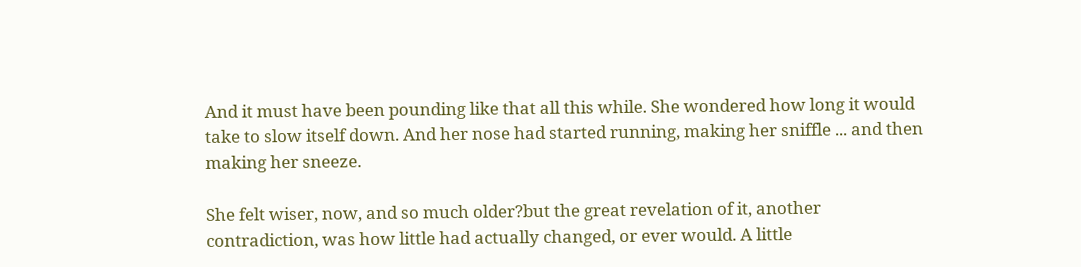And it must have been pounding like that all this while. She wondered how long it would take to slow itself down. And her nose had started running, making her sniffle ... and then making her sneeze.

She felt wiser, now, and so much older?but the great revelation of it, another contradiction, was how little had actually changed, or ever would. A little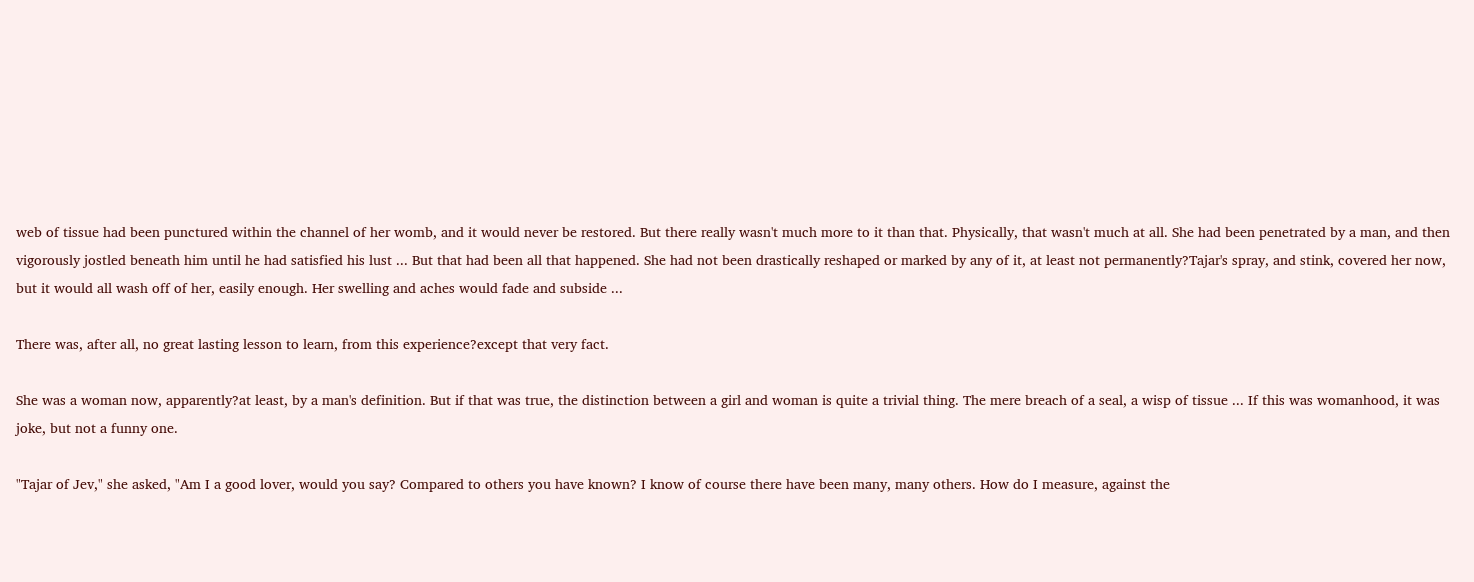web of tissue had been punctured within the channel of her womb, and it would never be restored. But there really wasn't much more to it than that. Physically, that wasn't much at all. She had been penetrated by a man, and then vigorously jostled beneath him until he had satisfied his lust ... But that had been all that happened. She had not been drastically reshaped or marked by any of it, at least not permanently?Tajar's spray, and stink, covered her now, but it would all wash off of her, easily enough. Her swelling and aches would fade and subside ...

There was, after all, no great lasting lesson to learn, from this experience?except that very fact.

She was a woman now, apparently?at least, by a man's definition. But if that was true, the distinction between a girl and woman is quite a trivial thing. The mere breach of a seal, a wisp of tissue ... If this was womanhood, it was joke, but not a funny one.

"Tajar of Jev," she asked, "Am I a good lover, would you say? Compared to others you have known? I know of course there have been many, many others. How do I measure, against the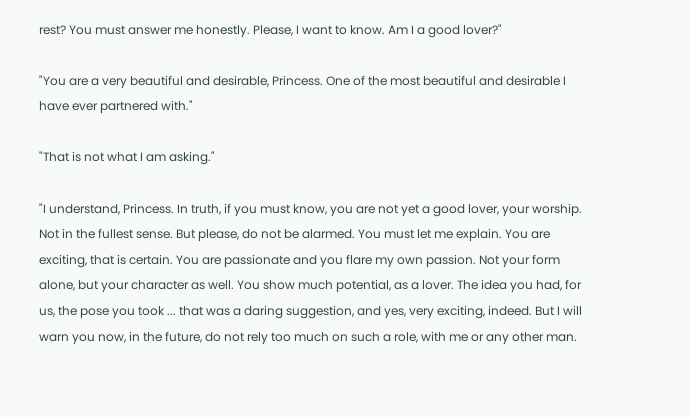rest? You must answer me honestly. Please, I want to know. Am I a good lover?"

"You are a very beautiful and desirable, Princess. One of the most beautiful and desirable I have ever partnered with."

"That is not what I am asking."

"I understand, Princess. In truth, if you must know, you are not yet a good lover, your worship. Not in the fullest sense. But please, do not be alarmed. You must let me explain. You are exciting, that is certain. You are passionate and you flare my own passion. Not your form alone, but your character as well. You show much potential, as a lover. The idea you had, for us, the pose you took ... that was a daring suggestion, and yes, very exciting, indeed. But I will warn you now, in the future, do not rely too much on such a role, with me or any other man.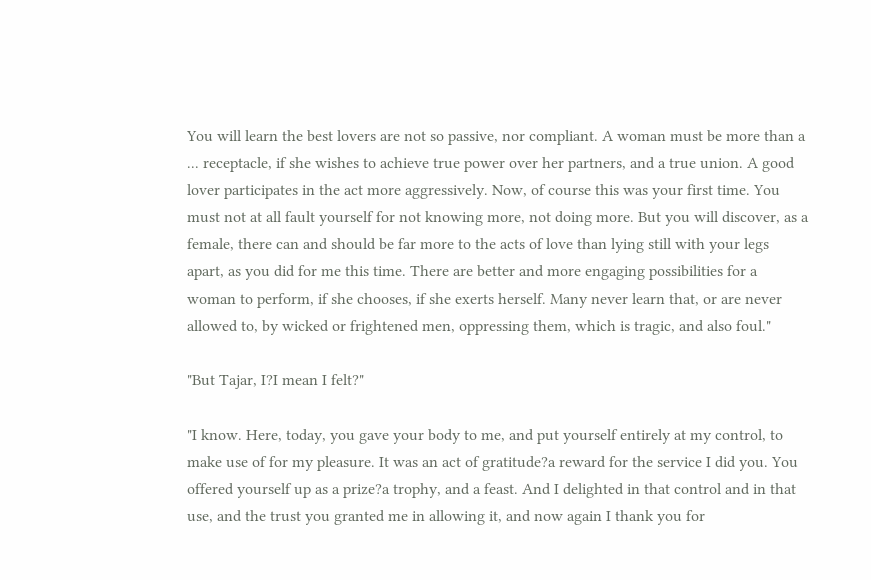You will learn the best lovers are not so passive, nor compliant. A woman must be more than a ... receptacle, if she wishes to achieve true power over her partners, and a true union. A good lover participates in the act more aggressively. Now, of course this was your first time. You must not at all fault yourself for not knowing more, not doing more. But you will discover, as a female, there can and should be far more to the acts of love than lying still with your legs apart, as you did for me this time. There are better and more engaging possibilities for a woman to perform, if she chooses, if she exerts herself. Many never learn that, or are never allowed to, by wicked or frightened men, oppressing them, which is tragic, and also foul."

"But Tajar, I?I mean I felt?"

"I know. Here, today, you gave your body to me, and put yourself entirely at my control, to make use of for my pleasure. It was an act of gratitude?a reward for the service I did you. You offered yourself up as a prize?a trophy, and a feast. And I delighted in that control and in that use, and the trust you granted me in allowing it, and now again I thank you for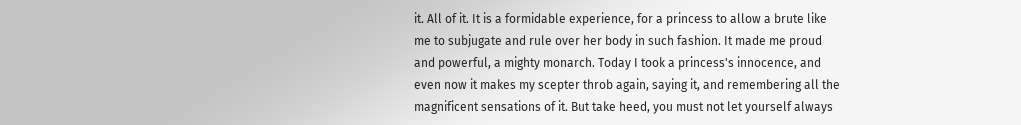it. All of it. It is a formidable experience, for a princess to allow a brute like me to subjugate and rule over her body in such fashion. It made me proud and powerful, a mighty monarch. Today I took a princess's innocence, and even now it makes my scepter throb again, saying it, and remembering all the magnificent sensations of it. But take heed, you must not let yourself always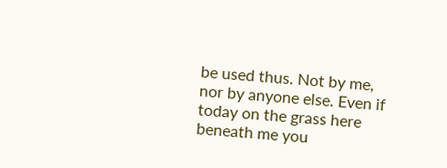be used thus. Not by me, nor by anyone else. Even if today on the grass here beneath me you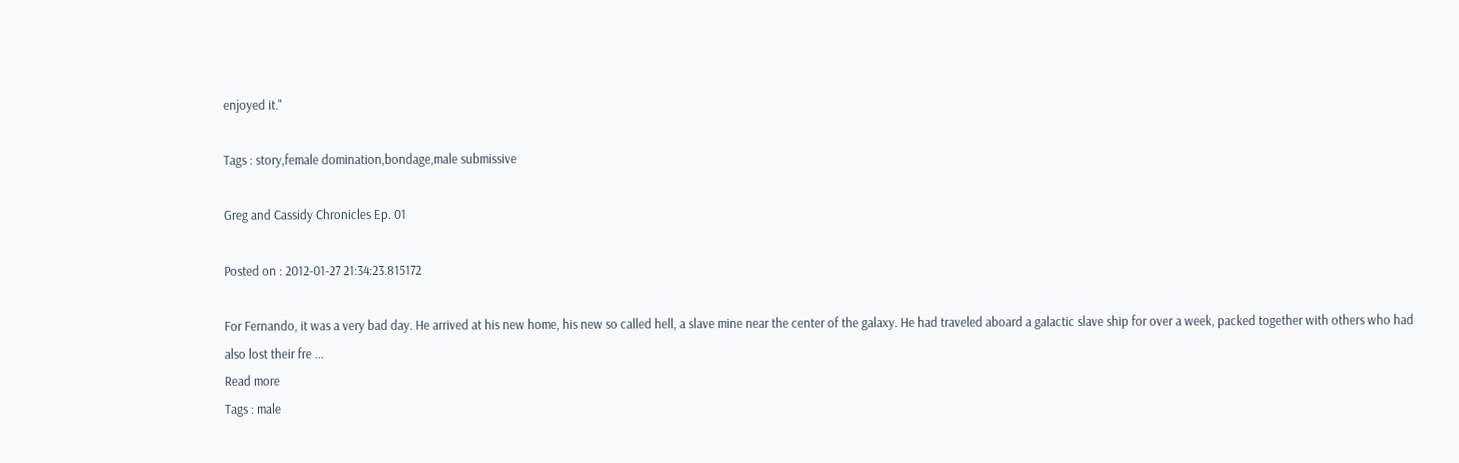enjoyed it."

Tags : story,female domination,bondage,male submissive

Greg and Cassidy Chronicles Ep. 01

Posted on : 2012-01-27 21:34:23.815172

For Fernando, it was a very bad day. He arrived at his new home, his new so called hell, a slave mine near the center of the galaxy. He had traveled aboard a galactic slave ship for over a week, packed together with others who had also lost their fre ...
Read more
Tags : male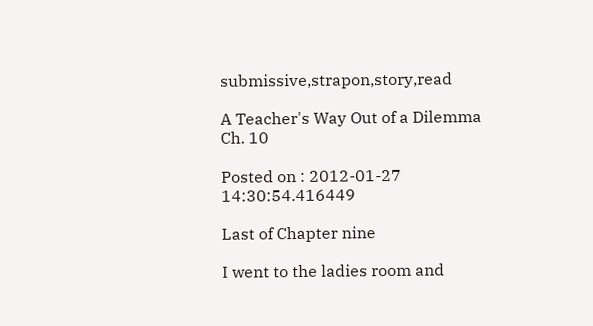submissive,strapon,story,read

A Teacher's Way Out of a Dilemma Ch. 10

Posted on : 2012-01-27 14:30:54.416449

Last of Chapter nine

I went to the ladies room and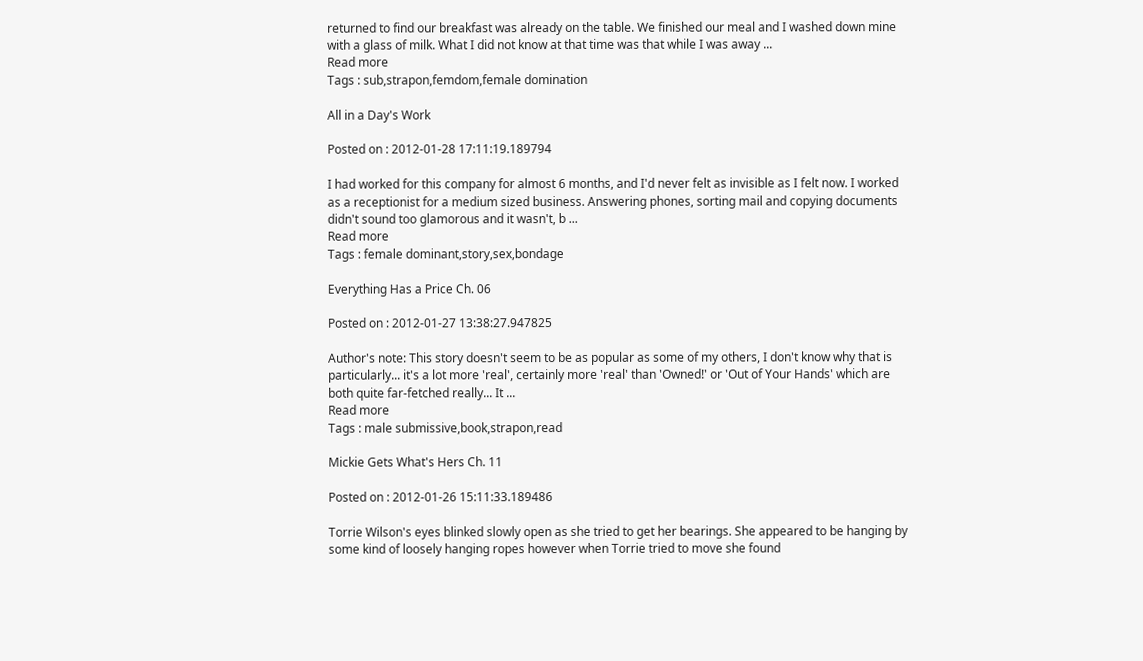returned to find our breakfast was already on the table. We finished our meal and I washed down mine with a glass of milk. What I did not know at that time was that while I was away ...
Read more
Tags : sub,strapon,femdom,female domination

All in a Day's Work

Posted on : 2012-01-28 17:11:19.189794

I had worked for this company for almost 6 months, and I'd never felt as invisible as I felt now. I worked as a receptionist for a medium sized business. Answering phones, sorting mail and copying documents didn't sound too glamorous and it wasn't, b ...
Read more
Tags : female dominant,story,sex,bondage

Everything Has a Price Ch. 06

Posted on : 2012-01-27 13:38:27.947825

Author's note: This story doesn't seem to be as popular as some of my others, I don't know why that is particularly... it's a lot more 'real', certainly more 'real' than 'Owned!' or 'Out of Your Hands' which are both quite far-fetched really... It ...
Read more
Tags : male submissive,book,strapon,read

Mickie Gets What's Hers Ch. 11

Posted on : 2012-01-26 15:11:33.189486

Torrie Wilson's eyes blinked slowly open as she tried to get her bearings. She appeared to be hanging by some kind of loosely hanging ropes however when Torrie tried to move she found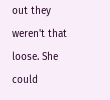out they weren't that loose. She could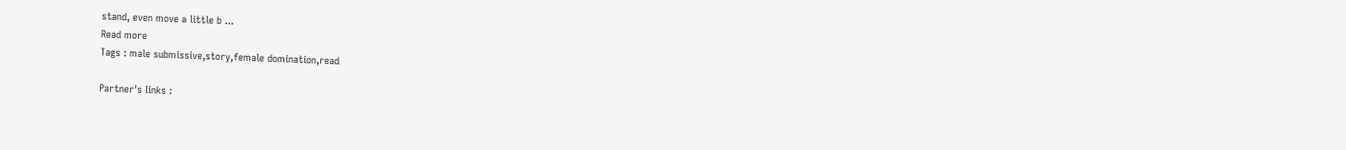stand, even move a little b ...
Read more
Tags : male submissive,story,female domination,read

Partner's links :